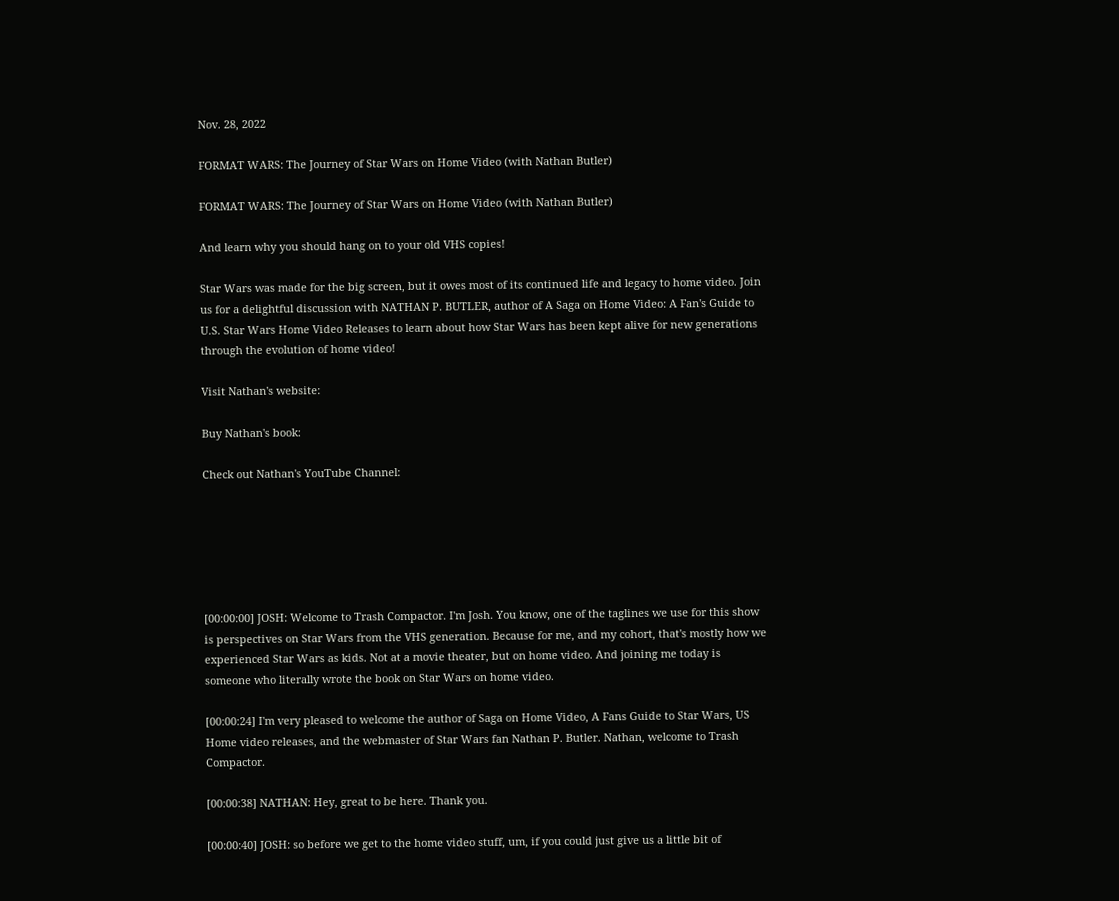Nov. 28, 2022

FORMAT WARS: The Journey of Star Wars on Home Video (with Nathan Butler)

FORMAT WARS: The Journey of Star Wars on Home Video (with Nathan Butler)

And learn why you should hang on to your old VHS copies!

Star Wars was made for the big screen, but it owes most of its continued life and legacy to home video. Join us for a delightful discussion with NATHAN P. BUTLER, author of A Saga on Home Video: A Fan's Guide to U.S. Star Wars Home Video Releases to learn about how Star Wars has been kept alive for new generations through the evolution of home video!

Visit Nathan's website:

Buy Nathan's book:

Check out Nathan's YouTube Channel:






[00:00:00] JOSH: Welcome to Trash Compactor. I'm Josh. You know, one of the taglines we use for this show is perspectives on Star Wars from the VHS generation. Because for me, and my cohort, that's mostly how we experienced Star Wars as kids. Not at a movie theater, but on home video. And joining me today is someone who literally wrote the book on Star Wars on home video.

[00:00:24] I'm very pleased to welcome the author of Saga on Home Video, A Fans Guide to Star Wars, US Home video releases, and the webmaster of Star Wars fan Nathan P. Butler. Nathan, welcome to Trash Compactor.

[00:00:38] NATHAN: Hey, great to be here. Thank you.

[00:00:40] JOSH: so before we get to the home video stuff, um, if you could just give us a little bit of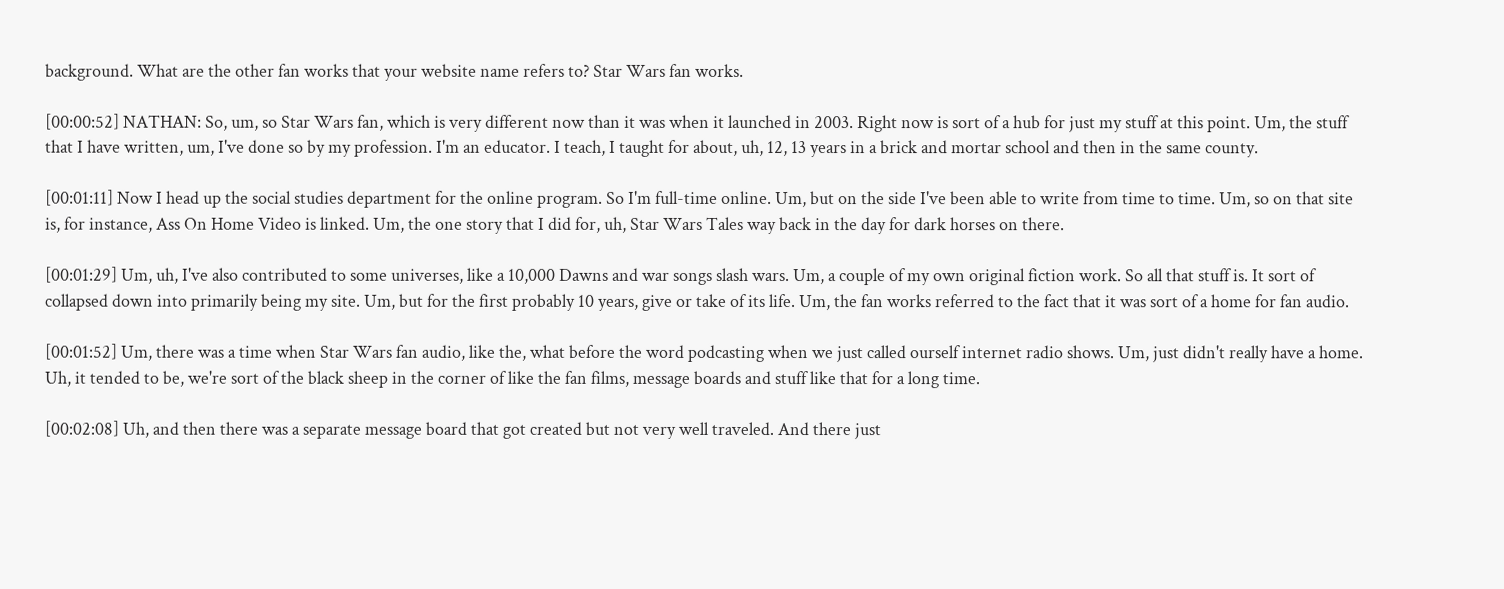background. What are the other fan works that your website name refers to? Star Wars fan works.

[00:00:52] NATHAN: So, um, so Star Wars fan, which is very different now than it was when it launched in 2003. Right now is sort of a hub for just my stuff at this point. Um, the stuff that I have written, um, I've done so by my profession. I'm an educator. I teach, I taught for about, uh, 12, 13 years in a brick and mortar school and then in the same county.

[00:01:11] Now I head up the social studies department for the online program. So I'm full-time online. Um, but on the side I've been able to write from time to time. Um, so on that site is, for instance, Ass On Home Video is linked. Um, the one story that I did for, uh, Star Wars Tales way back in the day for dark horses on there.

[00:01:29] Um, uh, I've also contributed to some universes, like a 10,000 Dawns and war songs slash wars. Um, a couple of my own original fiction work. So all that stuff is. It sort of collapsed down into primarily being my site. Um, but for the first probably 10 years, give or take of its life. Um, the fan works referred to the fact that it was sort of a home for fan audio.

[00:01:52] Um, there was a time when Star Wars fan audio, like the, what before the word podcasting when we just called ourself internet radio shows. Um, just didn't really have a home. Uh, it tended to be, we're sort of the black sheep in the corner of like the fan films, message boards and stuff like that for a long time.

[00:02:08] Uh, and then there was a separate message board that got created but not very well traveled. And there just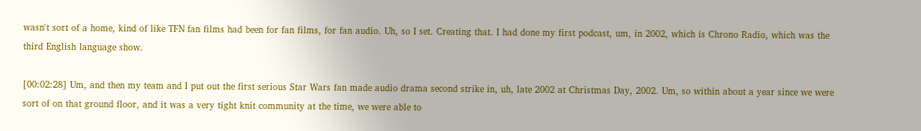wasn't sort of a home, kind of like TFN fan films had been for fan films, for fan audio. Uh, so I set. Creating that. I had done my first podcast, um, in 2002, which is Chrono Radio, which was the third English language show.

[00:02:28] Um, and then my team and I put out the first serious Star Wars fan made audio drama second strike in, uh, late 2002 at Christmas Day, 2002. Um, so within about a year since we were sort of on that ground floor, and it was a very tight knit community at the time, we were able to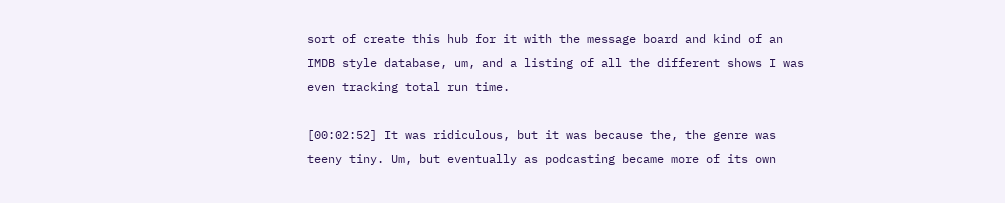sort of create this hub for it with the message board and kind of an IMDB style database, um, and a listing of all the different shows I was even tracking total run time.

[00:02:52] It was ridiculous, but it was because the, the genre was teeny tiny. Um, but eventually as podcasting became more of its own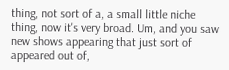thing, not sort of a, a small little niche thing, now it's very broad. Um, and you saw new shows appearing that just sort of appeared out of,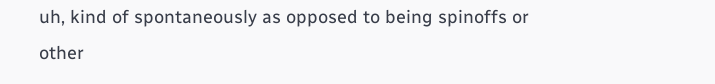uh, kind of spontaneously as opposed to being spinoffs or other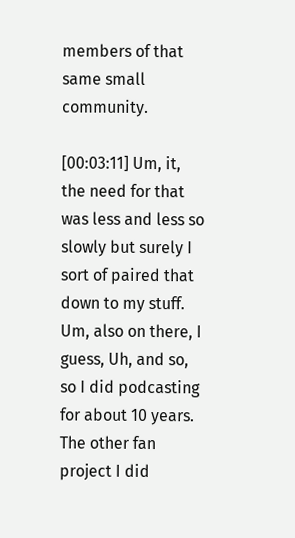members of that same small community.

[00:03:11] Um, it, the need for that was less and less so slowly but surely I sort of paired that down to my stuff. Um, also on there, I guess, Uh, and so, so I did podcasting for about 10 years. The other fan project I did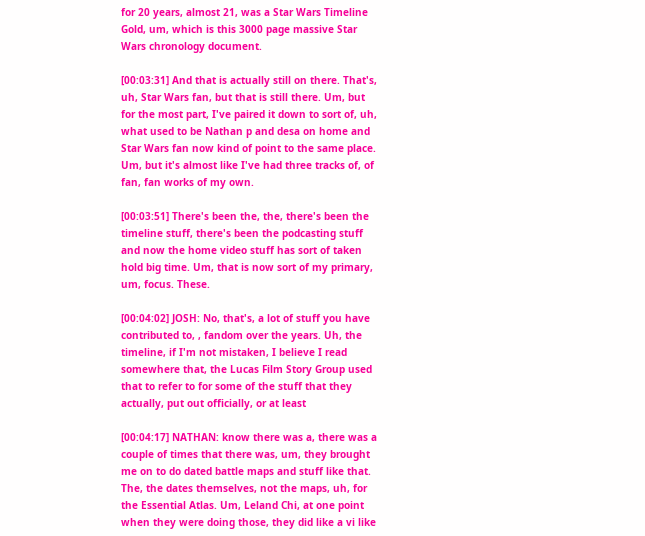for 20 years, almost 21, was a Star Wars Timeline Gold, um, which is this 3000 page massive Star Wars chronology document.

[00:03:31] And that is actually still on there. That's, uh, Star Wars fan, but that is still there. Um, but for the most part, I've paired it down to sort of, uh, what used to be Nathan p and desa on home and Star Wars fan now kind of point to the same place. Um, but it's almost like I've had three tracks of, of fan, fan works of my own.

[00:03:51] There's been the, the, there's been the timeline stuff, there's been the podcasting stuff and now the home video stuff has sort of taken hold big time. Um, that is now sort of my primary, um, focus. These.

[00:04:02] JOSH: No, that's, a lot of stuff you have contributed to, , fandom over the years. Uh, the timeline, if I'm not mistaken, I believe I read somewhere that, the Lucas Film Story Group used that to refer to for some of the stuff that they actually, put out officially, or at least

[00:04:17] NATHAN: know there was a, there was a couple of times that there was, um, they brought me on to do dated battle maps and stuff like that. The, the dates themselves, not the maps, uh, for the Essential Atlas. Um, Leland Chi, at one point when they were doing those, they did like a vi like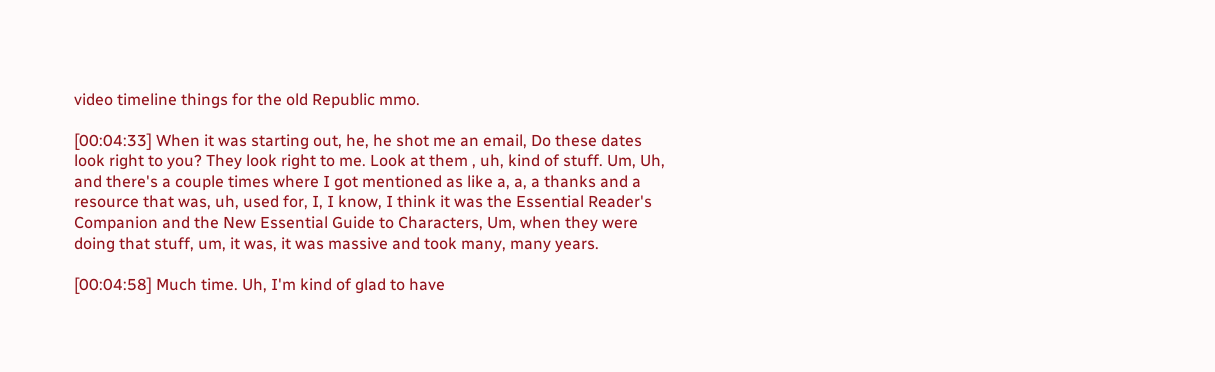video timeline things for the old Republic mmo.

[00:04:33] When it was starting out, he, he shot me an email, Do these dates look right to you? They look right to me. Look at them , uh, kind of stuff. Um, Uh, and there's a couple times where I got mentioned as like a, a, a thanks and a resource that was, uh, used for, I, I know, I think it was the Essential Reader's Companion and the New Essential Guide to Characters, Um, when they were doing that stuff, um, it was, it was massive and took many, many years.

[00:04:58] Much time. Uh, I'm kind of glad to have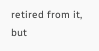retired from it, but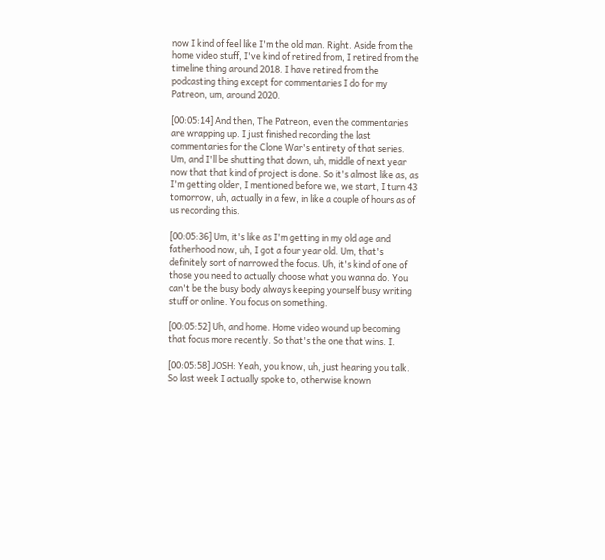now I kind of feel like I'm the old man. Right. Aside from the home video stuff, I've kind of retired from, I retired from the timeline thing around 2018. I have retired from the podcasting thing except for commentaries I do for my Patreon, um, around 2020.

[00:05:14] And then, The Patreon, even the commentaries are wrapping up. I just finished recording the last commentaries for the Clone War's entirety of that series. Um, and I'll be shutting that down, uh, middle of next year now that that kind of project is done. So it's almost like as, as I'm getting older, I mentioned before we, we start, I turn 43 tomorrow, uh, actually in a few, in like a couple of hours as of us recording this.

[00:05:36] Um, it's like as I'm getting in my old age and fatherhood now, uh, I got a four year old. Um, that's definitely sort of narrowed the focus. Uh, it's kind of one of those you need to actually choose what you wanna do. You can't be the busy body always keeping yourself busy writing stuff or online. You focus on something.

[00:05:52] Uh, and home. Home video wound up becoming that focus more recently. So that's the one that wins. I.

[00:05:58] JOSH: Yeah, you know, uh, just hearing you talk. So last week I actually spoke to, otherwise known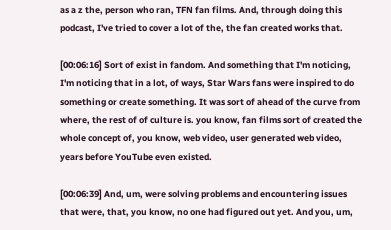as a z the, person who ran, TFN fan films. And, through doing this podcast, I've tried to cover a lot of the, the fan created works that.

[00:06:16] Sort of exist in fandom. And something that I'm noticing, I'm noticing that in a lot, of ways, Star Wars fans were inspired to do something or create something. It was sort of ahead of the curve from where, the rest of of culture is. you know, fan films sort of created the whole concept of, you know, web video, user generated web video, years before YouTube even existed.

[00:06:39] And, um, were solving problems and encountering issues that were, that, you know, no one had figured out yet. And you, um,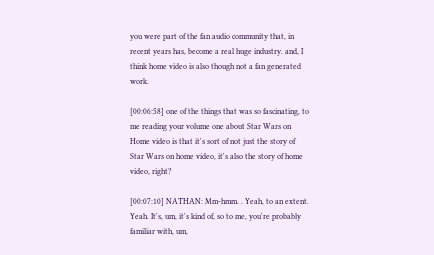you were part of the fan audio community that, in recent years has, become a real huge industry. and, I think home video is also though not a fan generated work.

[00:06:58] one of the things that was so fascinating, to me reading your volume one about Star Wars on Home video is that it's sort of not just the story of Star Wars on home video, it's also the story of home video, right?

[00:07:10] NATHAN: Mm-hmm. . Yeah, to an extent. Yeah. It's, um, it's kind of, so to me, you're probably familiar with, um,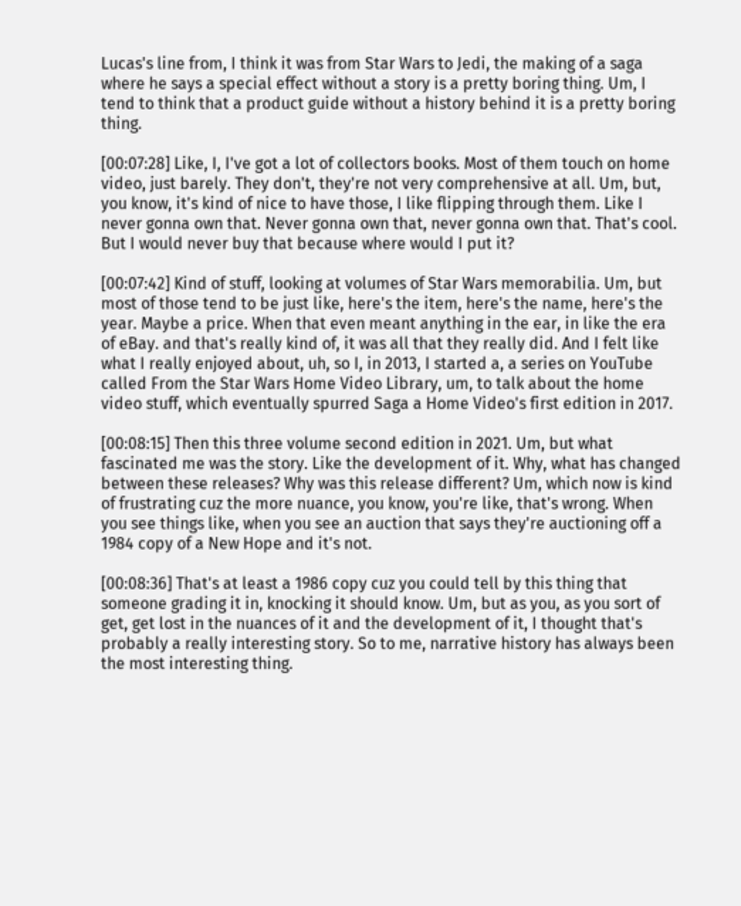Lucas's line from, I think it was from Star Wars to Jedi, the making of a saga where he says a special effect without a story is a pretty boring thing. Um, I tend to think that a product guide without a history behind it is a pretty boring thing.

[00:07:28] Like, I, I've got a lot of collectors books. Most of them touch on home video, just barely. They don't, they're not very comprehensive at all. Um, but, you know, it's kind of nice to have those, I like flipping through them. Like I never gonna own that. Never gonna own that, never gonna own that. That's cool. But I would never buy that because where would I put it?

[00:07:42] Kind of stuff, looking at volumes of Star Wars memorabilia. Um, but most of those tend to be just like, here's the item, here's the name, here's the year. Maybe a price. When that even meant anything in the ear, in like the era of eBay. and that's really kind of, it was all that they really did. And I felt like what I really enjoyed about, uh, so I, in 2013, I started a, a series on YouTube called From the Star Wars Home Video Library, um, to talk about the home video stuff, which eventually spurred Saga a Home Video's first edition in 2017.

[00:08:15] Then this three volume second edition in 2021. Um, but what fascinated me was the story. Like the development of it. Why, what has changed between these releases? Why was this release different? Um, which now is kind of frustrating cuz the more nuance, you know, you're like, that's wrong. When you see things like, when you see an auction that says they're auctioning off a 1984 copy of a New Hope and it's not.

[00:08:36] That's at least a 1986 copy cuz you could tell by this thing that someone grading it in, knocking it should know. Um, but as you, as you sort of get, get lost in the nuances of it and the development of it, I thought that's probably a really interesting story. So to me, narrative history has always been the most interesting thing.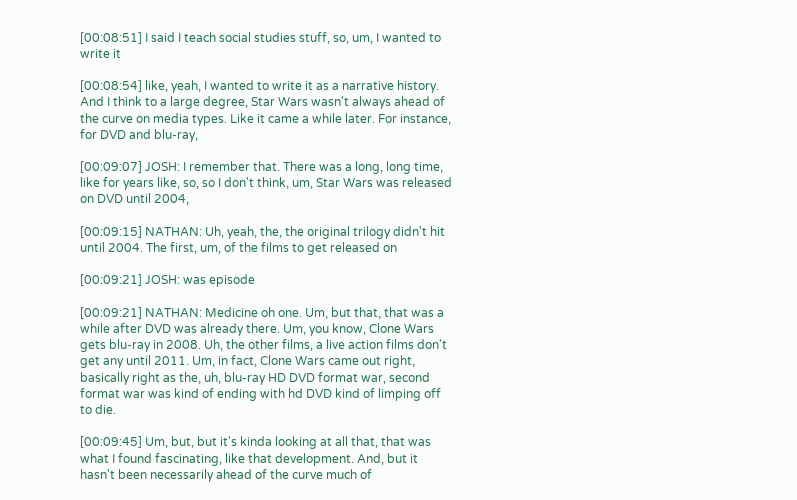[00:08:51] I said I teach social studies stuff, so, um, I wanted to write it

[00:08:54] like, yeah, I wanted to write it as a narrative history. And I think to a large degree, Star Wars wasn't always ahead of the curve on media types. Like it came a while later. For instance, for DVD and blu-ray,

[00:09:07] JOSH: I remember that. There was a long, long time, like for years like, so, so I don't think, um, Star Wars was released on DVD until 2004,

[00:09:15] NATHAN: Uh, yeah, the, the original trilogy didn't hit until 2004. The first, um, of the films to get released on

[00:09:21] JOSH: was episode

[00:09:21] NATHAN: Medicine oh one. Um, but that, that was a while after DVD was already there. Um, you know, Clone Wars gets blu-ray in 2008. Uh, the other films, a live action films don't get any until 2011. Um, in fact, Clone Wars came out right, basically right as the, uh, blu-ray HD DVD format war, second format war was kind of ending with hd DVD kind of limping off to die.

[00:09:45] Um, but, but it's kinda looking at all that, that was what I found fascinating, like that development. And, but it hasn't been necessarily ahead of the curve much of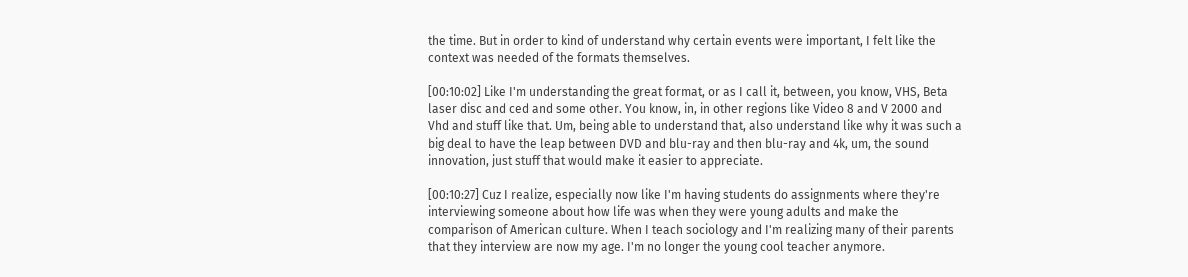the time. But in order to kind of understand why certain events were important, I felt like the context was needed of the formats themselves.

[00:10:02] Like I'm understanding the great format, or as I call it, between, you know, VHS, Beta laser disc and ced and some other. You know, in, in other regions like Video 8 and V 2000 and Vhd and stuff like that. Um, being able to understand that, also understand like why it was such a big deal to have the leap between DVD and blu-ray and then blu-ray and 4k, um, the sound innovation, just stuff that would make it easier to appreciate.

[00:10:27] Cuz I realize, especially now like I'm having students do assignments where they're interviewing someone about how life was when they were young adults and make the comparison of American culture. When I teach sociology and I'm realizing many of their parents that they interview are now my age. I'm no longer the young cool teacher anymore.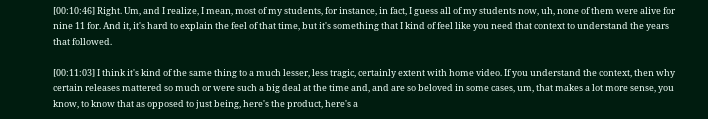[00:10:46] Right. Um, and I realize, I mean, most of my students, for instance, in fact, I guess all of my students now, uh, none of them were alive for nine 11 for. And it, it's hard to explain the feel of that time, but it's something that I kind of feel like you need that context to understand the years that followed.

[00:11:03] I think it's kind of the same thing to a much lesser, less tragic, certainly extent with home video. If you understand the context, then why certain releases mattered so much or were such a big deal at the time and, and are so beloved in some cases, um, that makes a lot more sense, you know, to know that as opposed to just being, here's the product, here's a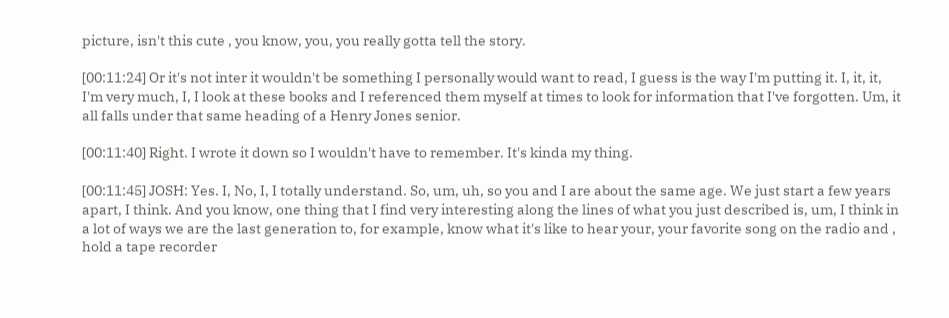picture, isn't this cute , you know, you, you really gotta tell the story.

[00:11:24] Or it's not inter it wouldn't be something I personally would want to read, I guess is the way I'm putting it. I, it, it, I'm very much, I, I look at these books and I referenced them myself at times to look for information that I've forgotten. Um, it all falls under that same heading of a Henry Jones senior.

[00:11:40] Right. I wrote it down so I wouldn't have to remember. It's kinda my thing.

[00:11:45] JOSH: Yes. I, No, I, I totally understand. So, um, uh, so you and I are about the same age. We just start a few years apart, I think. And you know, one thing that I find very interesting along the lines of what you just described is, um, I think in a lot of ways we are the last generation to, for example, know what it's like to hear your, your favorite song on the radio and , hold a tape recorder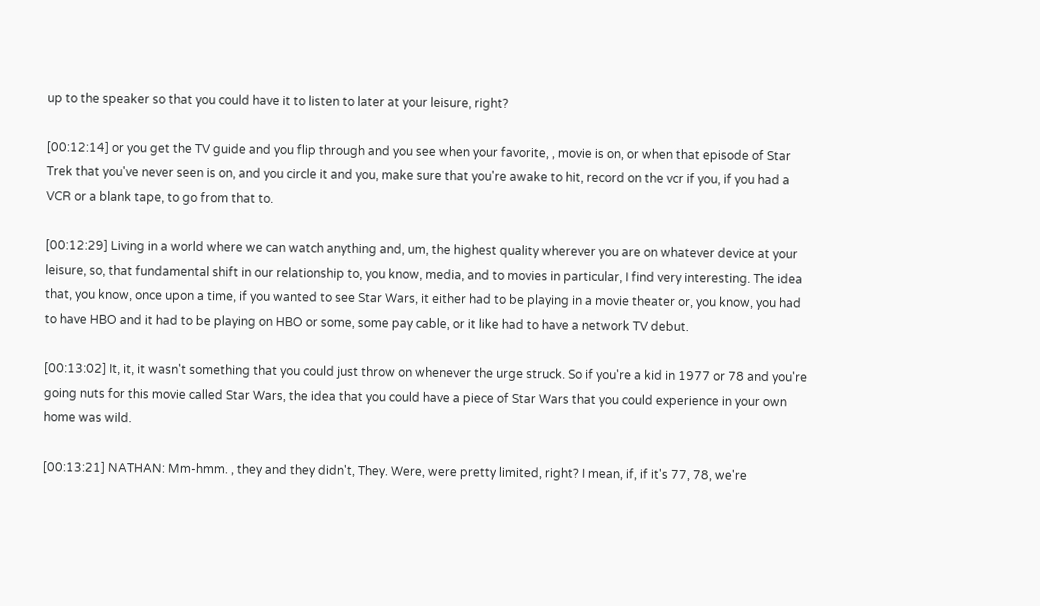up to the speaker so that you could have it to listen to later at your leisure, right?

[00:12:14] or you get the TV guide and you flip through and you see when your favorite, , movie is on, or when that episode of Star Trek that you've never seen is on, and you circle it and you, make sure that you're awake to hit, record on the vcr if you, if you had a VCR or a blank tape, to go from that to.

[00:12:29] Living in a world where we can watch anything and, um, the highest quality wherever you are on whatever device at your leisure, so, that fundamental shift in our relationship to, you know, media, and to movies in particular, I find very interesting. The idea that, you know, once upon a time, if you wanted to see Star Wars, it either had to be playing in a movie theater or, you know, you had to have HBO and it had to be playing on HBO or some, some pay cable, or it like had to have a network TV debut.

[00:13:02] It, it, it wasn't something that you could just throw on whenever the urge struck. So if you're a kid in 1977 or 78 and you're going nuts for this movie called Star Wars, the idea that you could have a piece of Star Wars that you could experience in your own home was wild.

[00:13:21] NATHAN: Mm-hmm. , they and they didn't, They. Were, were pretty limited, right? I mean, if, if it's 77, 78, we're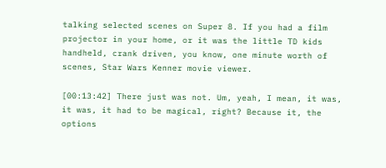talking selected scenes on Super 8. If you had a film projector in your home, or it was the little TD kids handheld, crank driven, you know, one minute worth of scenes, Star Wars Kenner movie viewer.

[00:13:42] There just was not. Um, yeah, I mean, it was, it was, it had to be magical, right? Because it, the options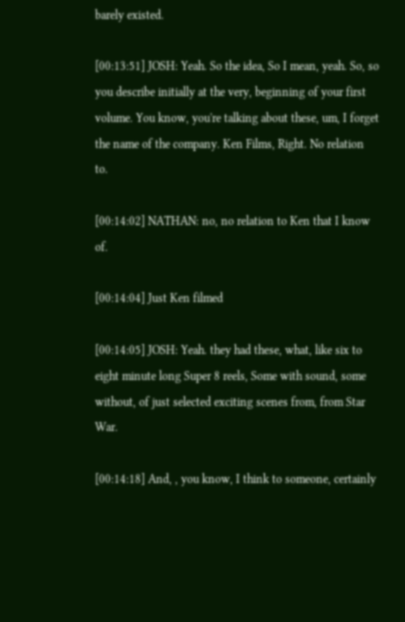barely existed.

[00:13:51] JOSH: Yeah. So the idea, So I mean, yeah. So, so you describe initially at the very, beginning of your first volume. You know, you're talking about these, um, I forget the name of the company. Ken Films, Right. No relation to.

[00:14:02] NATHAN: no, no relation to Ken that I know of.

[00:14:04] Just Ken filmed

[00:14:05] JOSH: Yeah. they had these, what, like six to eight minute long Super 8 reels, Some with sound, some without, of just selected exciting scenes from, from Star War.

[00:14:18] And, , you know, I think to someone, certainly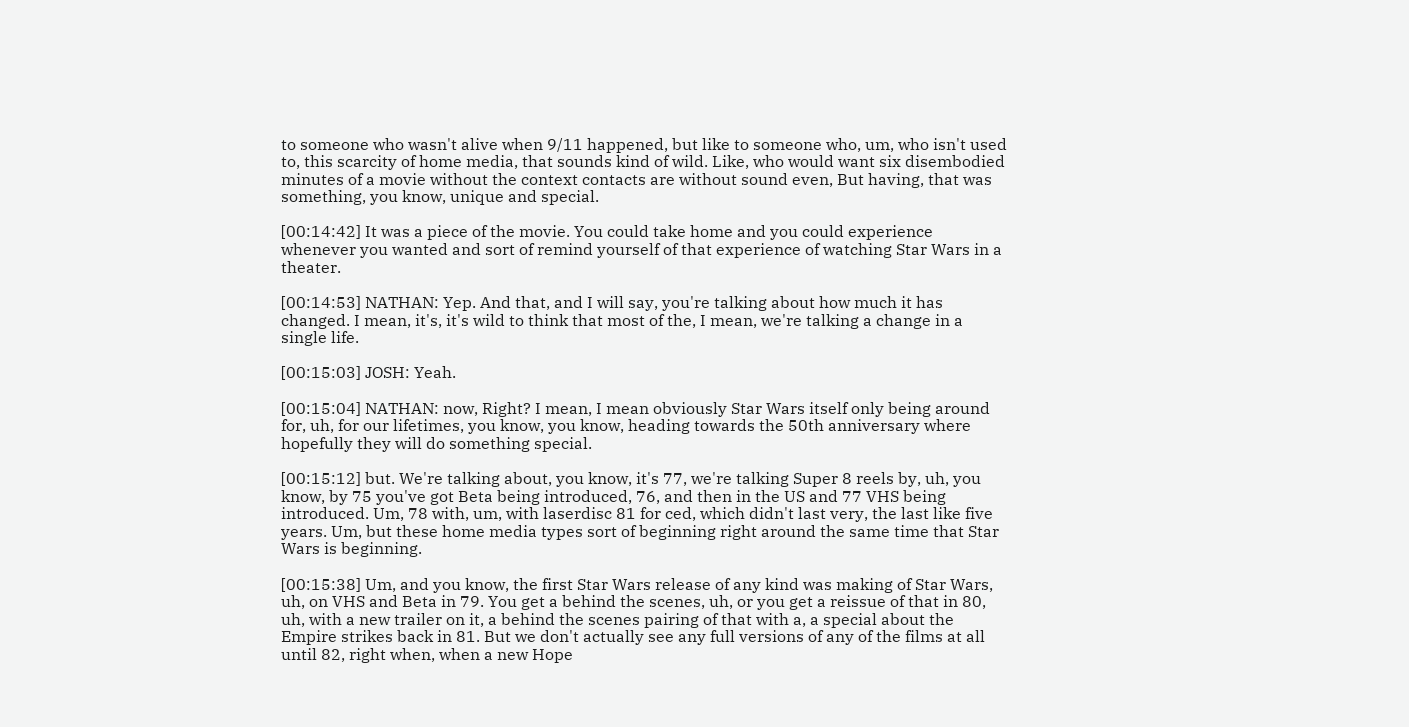to someone who wasn't alive when 9/11 happened, but like to someone who, um, who isn't used to, this scarcity of home media, that sounds kind of wild. Like, who would want six disembodied minutes of a movie without the context contacts are without sound even, But having, that was something, you know, unique and special.

[00:14:42] It was a piece of the movie. You could take home and you could experience whenever you wanted and sort of remind yourself of that experience of watching Star Wars in a theater.

[00:14:53] NATHAN: Yep. And that, and I will say, you're talking about how much it has changed. I mean, it's, it's wild to think that most of the, I mean, we're talking a change in a single life.

[00:15:03] JOSH: Yeah.

[00:15:04] NATHAN: now, Right? I mean, I mean obviously Star Wars itself only being around for, uh, for our lifetimes, you know, you know, heading towards the 50th anniversary where hopefully they will do something special.

[00:15:12] but. We're talking about, you know, it's 77, we're talking Super 8 reels by, uh, you know, by 75 you've got Beta being introduced, 76, and then in the US and 77 VHS being introduced. Um, 78 with, um, with laserdisc 81 for ced, which didn't last very, the last like five years. Um, but these home media types sort of beginning right around the same time that Star Wars is beginning.

[00:15:38] Um, and you know, the first Star Wars release of any kind was making of Star Wars, uh, on VHS and Beta in 79. You get a behind the scenes, uh, or you get a reissue of that in 80, uh, with a new trailer on it, a behind the scenes pairing of that with a, a special about the Empire strikes back in 81. But we don't actually see any full versions of any of the films at all until 82, right when, when a new Hope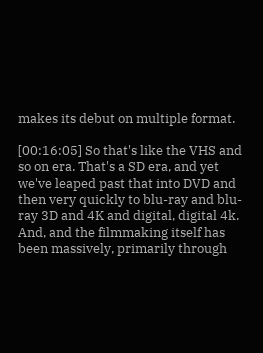makes its debut on multiple format.

[00:16:05] So that's like the VHS and so on era. That's a SD era, and yet we've leaped past that into DVD and then very quickly to blu-ray and blu-ray 3D and 4K and digital, digital 4k. And, and the filmmaking itself has been massively, primarily through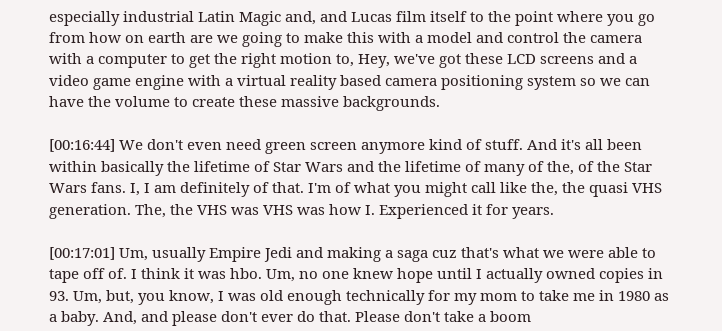especially industrial Latin Magic and, and Lucas film itself to the point where you go from how on earth are we going to make this with a model and control the camera with a computer to get the right motion to, Hey, we've got these LCD screens and a video game engine with a virtual reality based camera positioning system so we can have the volume to create these massive backgrounds.

[00:16:44] We don't even need green screen anymore kind of stuff. And it's all been within basically the lifetime of Star Wars and the lifetime of many of the, of the Star Wars fans. I, I am definitely of that. I'm of what you might call like the, the quasi VHS generation. The, the VHS was VHS was how I. Experienced it for years.

[00:17:01] Um, usually Empire Jedi and making a saga cuz that's what we were able to tape off of. I think it was hbo. Um, no one knew hope until I actually owned copies in 93. Um, but, you know, I was old enough technically for my mom to take me in 1980 as a baby. And, and please don't ever do that. Please don't take a boom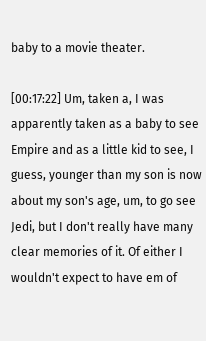baby to a movie theater.

[00:17:22] Um, taken a, I was apparently taken as a baby to see Empire and as a little kid to see, I guess, younger than my son is now about my son's age, um, to go see Jedi, but I don't really have many clear memories of it. Of either I wouldn't expect to have em of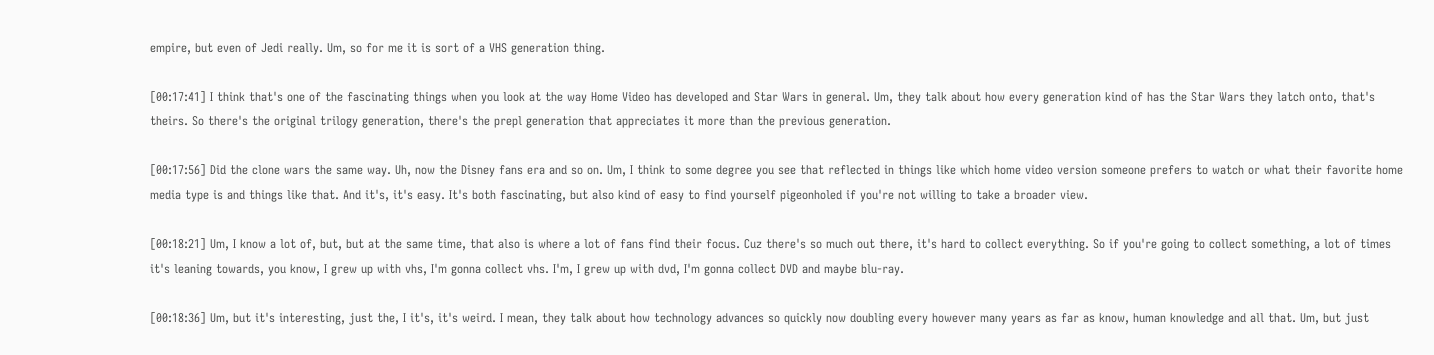empire, but even of Jedi really. Um, so for me it is sort of a VHS generation thing.

[00:17:41] I think that's one of the fascinating things when you look at the way Home Video has developed and Star Wars in general. Um, they talk about how every generation kind of has the Star Wars they latch onto, that's theirs. So there's the original trilogy generation, there's the prepl generation that appreciates it more than the previous generation.

[00:17:56] Did the clone wars the same way. Uh, now the Disney fans era and so on. Um, I think to some degree you see that reflected in things like which home video version someone prefers to watch or what their favorite home media type is and things like that. And it's, it's easy. It's both fascinating, but also kind of easy to find yourself pigeonholed if you're not willing to take a broader view.

[00:18:21] Um, I know a lot of, but, but at the same time, that also is where a lot of fans find their focus. Cuz there's so much out there, it's hard to collect everything. So if you're going to collect something, a lot of times it's leaning towards, you know, I grew up with vhs, I'm gonna collect vhs. I'm, I grew up with dvd, I'm gonna collect DVD and maybe blu-ray.

[00:18:36] Um, but it's interesting, just the, I it's, it's weird. I mean, they talk about how technology advances so quickly now doubling every however many years as far as know, human knowledge and all that. Um, but just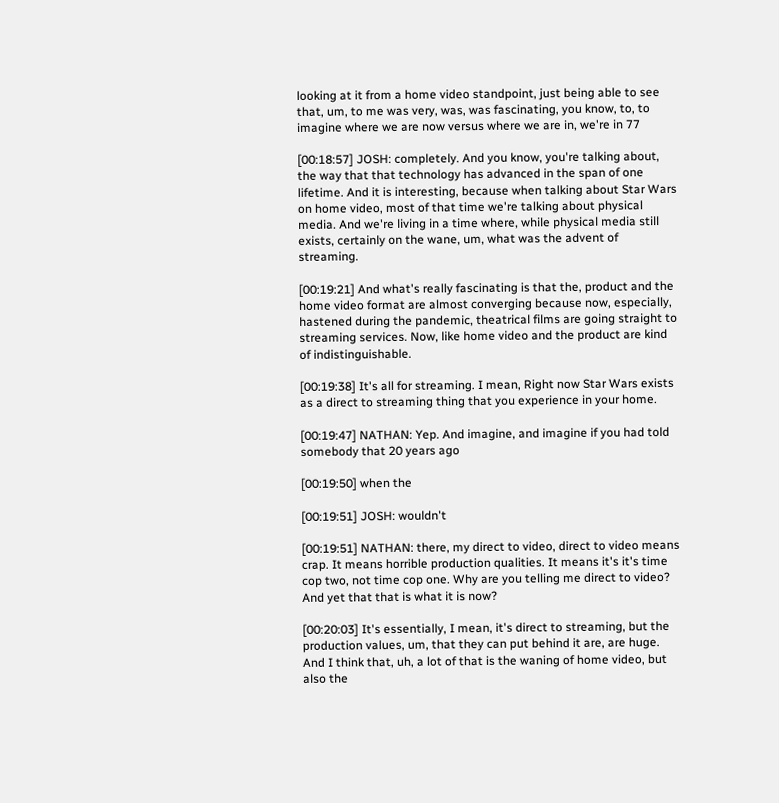looking at it from a home video standpoint, just being able to see that, um, to me was very, was, was fascinating, you know, to, to imagine where we are now versus where we are in, we're in 77

[00:18:57] JOSH: completely. And you know, you're talking about, the way that that technology has advanced in the span of one lifetime. And it is interesting, because when talking about Star Wars on home video, most of that time we're talking about physical media. And we're living in a time where, while physical media still exists, certainly on the wane, um, what was the advent of streaming.

[00:19:21] And what's really fascinating is that the, product and the home video format are almost converging because now, especially, hastened during the pandemic, theatrical films are going straight to streaming services. Now, like home video and the product are kind of indistinguishable.

[00:19:38] It's all for streaming. I mean, Right now Star Wars exists as a direct to streaming thing that you experience in your home.

[00:19:47] NATHAN: Yep. And imagine, and imagine if you had told somebody that 20 years ago

[00:19:50] when the

[00:19:51] JOSH: wouldn't

[00:19:51] NATHAN: there, my direct to video, direct to video means crap. It means horrible production qualities. It means it's it's time cop two, not time cop one. Why are you telling me direct to video? And yet that that is what it is now?

[00:20:03] It's essentially, I mean, it's direct to streaming, but the production values, um, that they can put behind it are, are huge. And I think that, uh, a lot of that is the waning of home video, but also the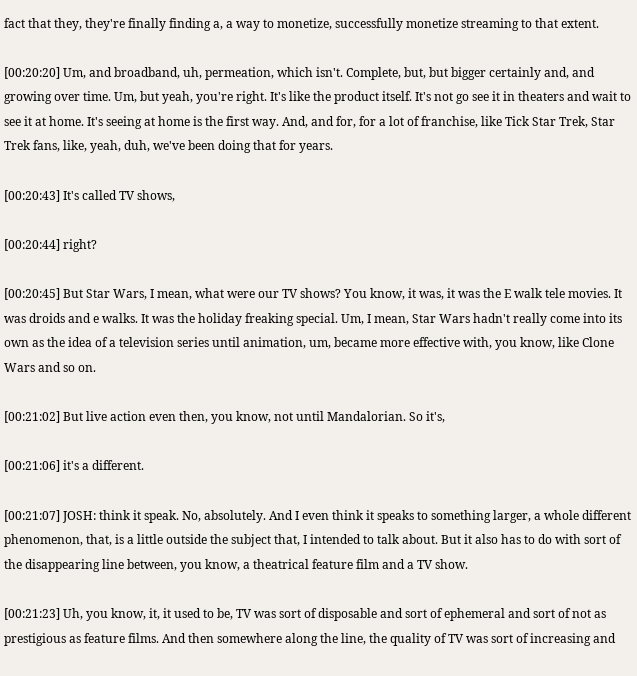fact that they, they're finally finding a, a way to monetize, successfully monetize streaming to that extent.

[00:20:20] Um, and broadband, uh, permeation, which isn't. Complete, but, but bigger certainly and, and growing over time. Um, but yeah, you're right. It's like the product itself. It's not go see it in theaters and wait to see it at home. It's seeing at home is the first way. And, and for, for a lot of franchise, like Tick Star Trek, Star Trek fans, like, yeah, duh, we've been doing that for years.

[00:20:43] It's called TV shows,

[00:20:44] right?

[00:20:45] But Star Wars, I mean, what were our TV shows? You know, it was, it was the E walk tele movies. It was droids and e walks. It was the holiday freaking special. Um, I mean, Star Wars hadn't really come into its own as the idea of a television series until animation, um, became more effective with, you know, like Clone Wars and so on.

[00:21:02] But live action even then, you know, not until Mandalorian. So it's,

[00:21:06] it's a different.

[00:21:07] JOSH: think it speak. No, absolutely. And I even think it speaks to something larger, a whole different phenomenon, that, is a little outside the subject that, I intended to talk about. But it also has to do with sort of the disappearing line between, you know, a theatrical feature film and a TV show.

[00:21:23] Uh, you know, it, it used to be, TV was sort of disposable and sort of ephemeral and sort of not as prestigious as feature films. And then somewhere along the line, the quality of TV was sort of increasing and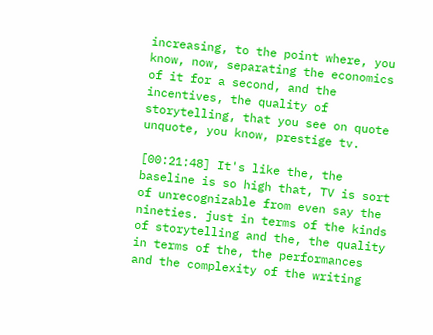increasing, to the point where, you know, now, separating the economics of it for a second, and the incentives, the quality of storytelling, that you see on quote unquote, you know, prestige tv.

[00:21:48] It's like the, the baseline is so high that, TV is sort of unrecognizable from even say the nineties. just in terms of the kinds of storytelling and the, the quality in terms of the, the performances and the complexity of the writing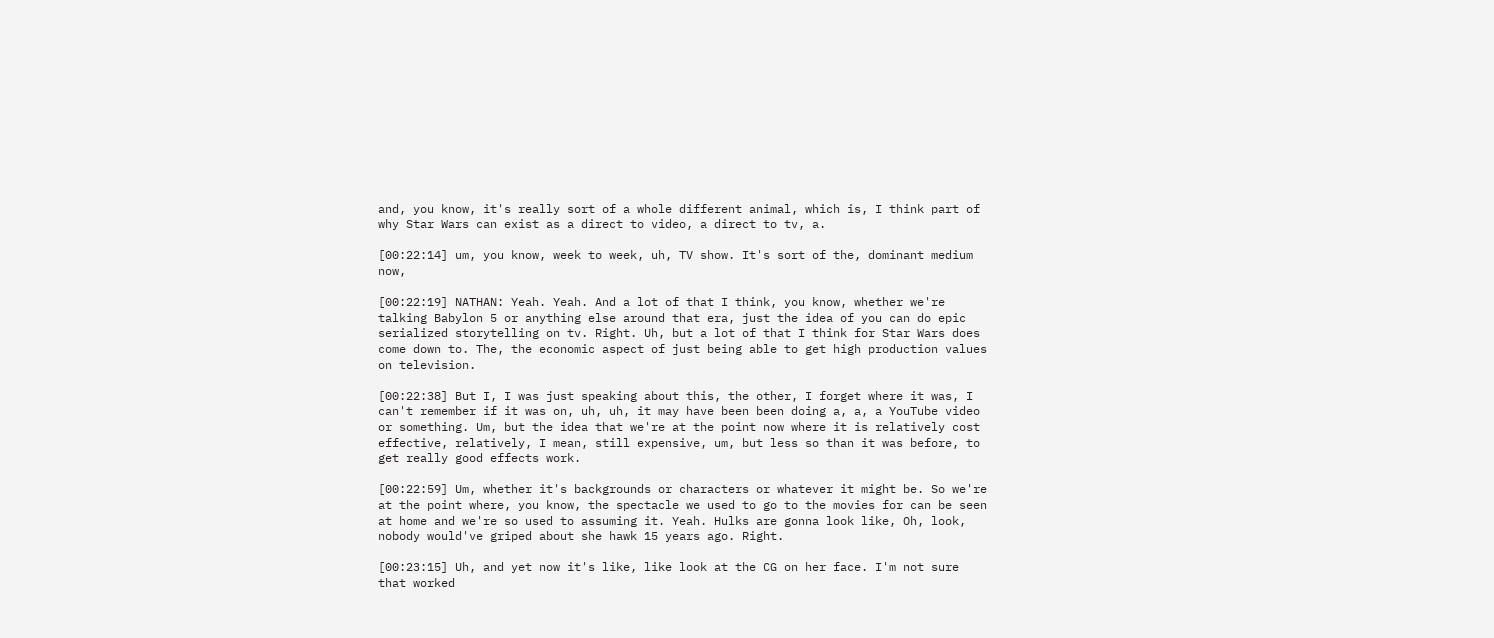and, you know, it's really sort of a whole different animal, which is, I think part of why Star Wars can exist as a direct to video, a direct to tv, a.

[00:22:14] um, you know, week to week, uh, TV show. It's sort of the, dominant medium now,

[00:22:19] NATHAN: Yeah. Yeah. And a lot of that I think, you know, whether we're talking Babylon 5 or anything else around that era, just the idea of you can do epic serialized storytelling on tv. Right. Uh, but a lot of that I think for Star Wars does come down to. The, the economic aspect of just being able to get high production values on television.

[00:22:38] But I, I was just speaking about this, the other, I forget where it was, I can't remember if it was on, uh, uh, it may have been been doing a, a, a YouTube video or something. Um, but the idea that we're at the point now where it is relatively cost effective, relatively, I mean, still expensive, um, but less so than it was before, to get really good effects work.

[00:22:59] Um, whether it's backgrounds or characters or whatever it might be. So we're at the point where, you know, the spectacle we used to go to the movies for can be seen at home and we're so used to assuming it. Yeah. Hulks are gonna look like, Oh, look, nobody would've griped about she hawk 15 years ago. Right.

[00:23:15] Uh, and yet now it's like, like look at the CG on her face. I'm not sure that worked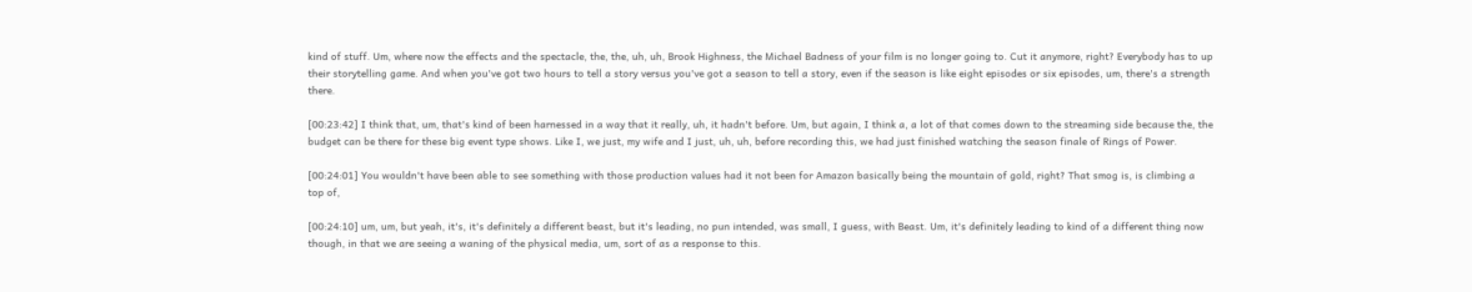kind of stuff. Um, where now the effects and the spectacle, the, the, uh, uh, Brook Highness, the Michael Badness of your film is no longer going to. Cut it anymore, right? Everybody has to up their storytelling game. And when you've got two hours to tell a story versus you've got a season to tell a story, even if the season is like eight episodes or six episodes, um, there's a strength there.

[00:23:42] I think that, um, that's kind of been harnessed in a way that it really, uh, it hadn't before. Um, but again, I think a, a lot of that comes down to the streaming side because the, the budget can be there for these big event type shows. Like I, we just, my wife and I just, uh, uh, before recording this, we had just finished watching the season finale of Rings of Power.

[00:24:01] You wouldn't have been able to see something with those production values had it not been for Amazon basically being the mountain of gold, right? That smog is, is climbing a top of,

[00:24:10] um, um, but yeah, it's, it's definitely a different beast, but it's leading, no pun intended, was small, I guess, with Beast. Um, it's definitely leading to kind of a different thing now though, in that we are seeing a waning of the physical media, um, sort of as a response to this.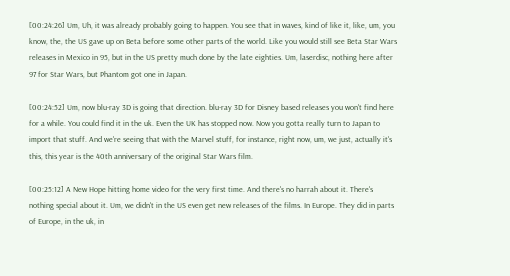[00:24:26] Um, Uh, it was already probably going to happen. You see that in waves, kind of like it, like, um, you know, the, the US gave up on Beta before some other parts of the world. Like you would still see Beta Star Wars releases in Mexico in 95, but in the US pretty much done by the late eighties. Um, laserdisc, nothing here after 97 for Star Wars, but Phantom got one in Japan.

[00:24:52] Um, now blu-ray 3D is going that direction. blu-ray 3D for Disney based releases you won't find here for a while. You could find it in the uk. Even the UK has stopped now. Now you gotta really turn to Japan to import that stuff. And we're seeing that with the Marvel stuff, for instance, right now, um, we just, actually it's this, this year is the 40th anniversary of the original Star Wars film.

[00:25:12] A New Hope hitting home video for the very first time. And there's no harrah about it. There's nothing special about it. Um, we didn't in the US even get new releases of the films. In Europe. They did in parts of Europe, in the uk, in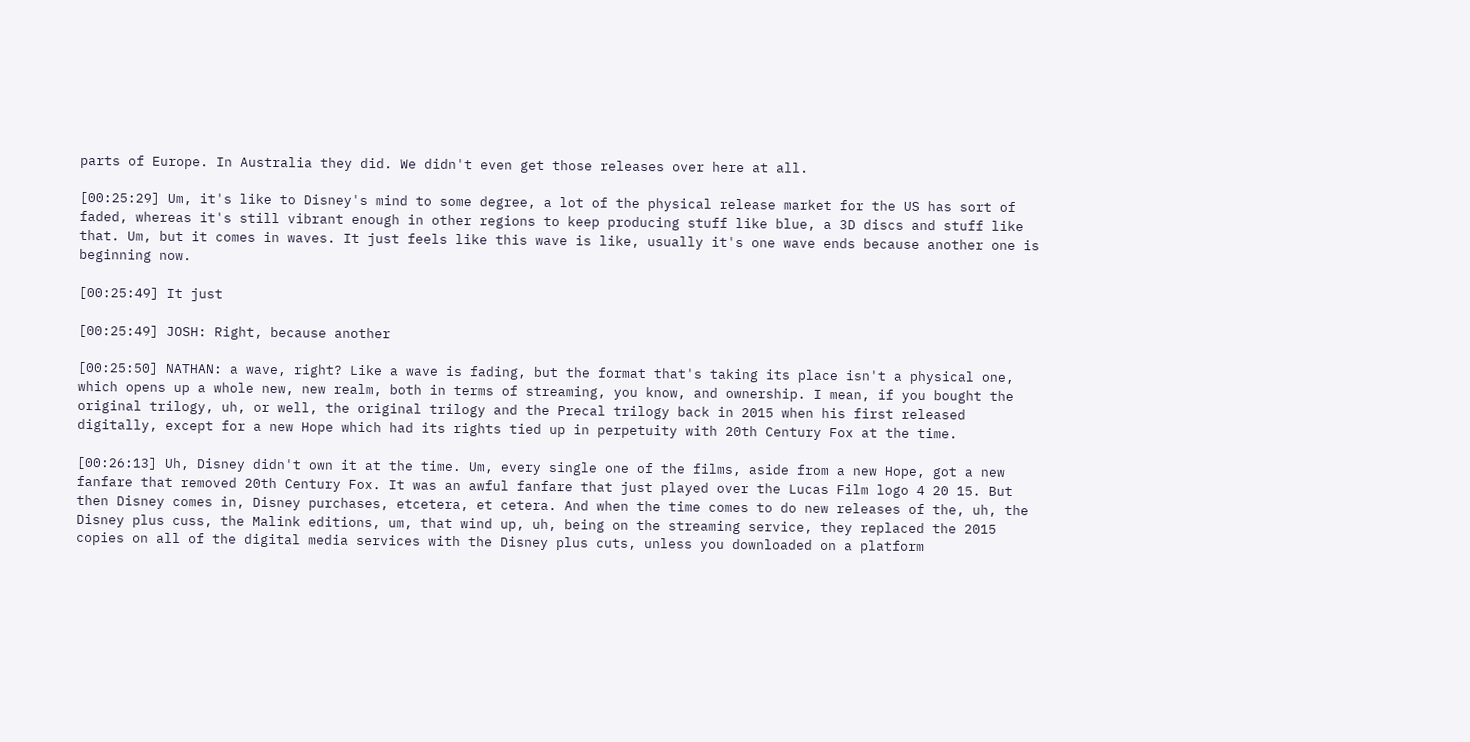parts of Europe. In Australia they did. We didn't even get those releases over here at all.

[00:25:29] Um, it's like to Disney's mind to some degree, a lot of the physical release market for the US has sort of faded, whereas it's still vibrant enough in other regions to keep producing stuff like blue, a 3D discs and stuff like that. Um, but it comes in waves. It just feels like this wave is like, usually it's one wave ends because another one is beginning now.

[00:25:49] It just

[00:25:49] JOSH: Right, because another

[00:25:50] NATHAN: a wave, right? Like a wave is fading, but the format that's taking its place isn't a physical one, which opens up a whole new, new realm, both in terms of streaming, you know, and ownership. I mean, if you bought the original trilogy, uh, or well, the original trilogy and the Precal trilogy back in 2015 when his first released digitally, except for a new Hope which had its rights tied up in perpetuity with 20th Century Fox at the time.

[00:26:13] Uh, Disney didn't own it at the time. Um, every single one of the films, aside from a new Hope, got a new fanfare that removed 20th Century Fox. It was an awful fanfare that just played over the Lucas Film logo 4 20 15. But then Disney comes in, Disney purchases, etcetera, et cetera. And when the time comes to do new releases of the, uh, the Disney plus cuss, the Malink editions, um, that wind up, uh, being on the streaming service, they replaced the 2015 copies on all of the digital media services with the Disney plus cuts, unless you downloaded on a platform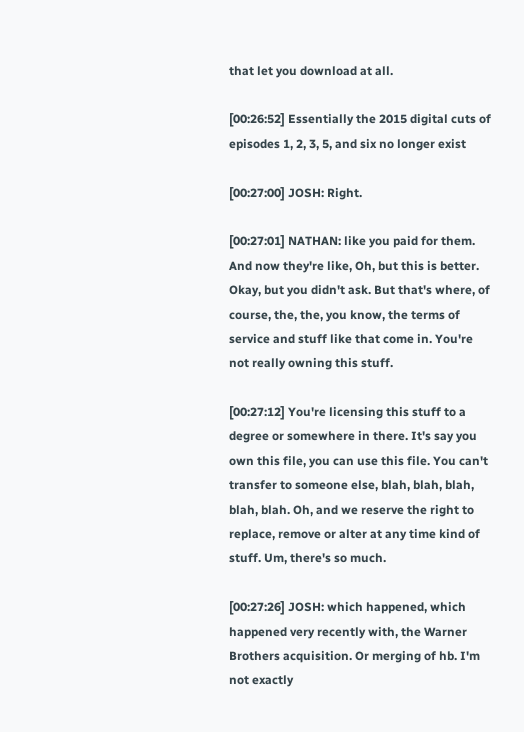that let you download at all.

[00:26:52] Essentially the 2015 digital cuts of episodes 1, 2, 3, 5, and six no longer exist

[00:27:00] JOSH: Right.

[00:27:01] NATHAN: like you paid for them. And now they're like, Oh, but this is better. Okay, but you didn't ask. But that's where, of course, the, the, you know, the terms of service and stuff like that come in. You're not really owning this stuff.

[00:27:12] You're licensing this stuff to a degree or somewhere in there. It's say you own this file, you can use this file. You can't transfer to someone else, blah, blah, blah, blah, blah. Oh, and we reserve the right to replace, remove or alter at any time kind of stuff. Um, there's so much.

[00:27:26] JOSH: which happened, which happened very recently with, the Warner Brothers acquisition. Or merging of hb. I'm not exactly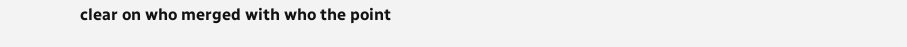clear on who merged with who the point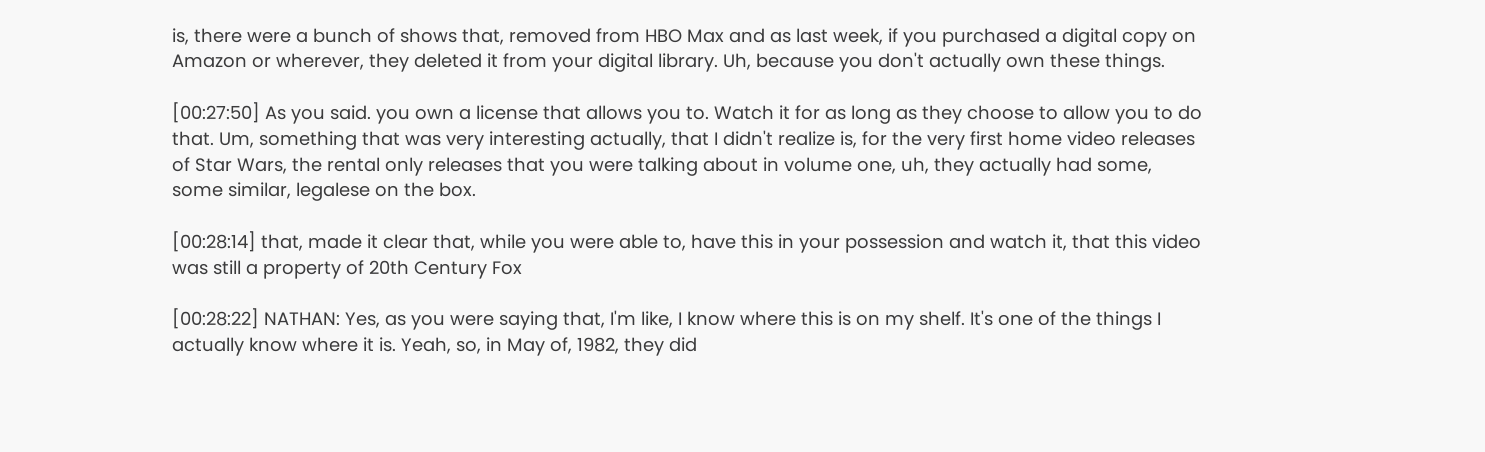is, there were a bunch of shows that, removed from HBO Max and as last week, if you purchased a digital copy on Amazon or wherever, they deleted it from your digital library. Uh, because you don't actually own these things.

[00:27:50] As you said. you own a license that allows you to. Watch it for as long as they choose to allow you to do that. Um, something that was very interesting actually, that I didn't realize is, for the very first home video releases of Star Wars, the rental only releases that you were talking about in volume one, uh, they actually had some, some similar, legalese on the box.

[00:28:14] that, made it clear that, while you were able to, have this in your possession and watch it, that this video was still a property of 20th Century Fox

[00:28:22] NATHAN: Yes, as you were saying that, I'm like, I know where this is on my shelf. It's one of the things I actually know where it is. Yeah, so, in May of, 1982, they did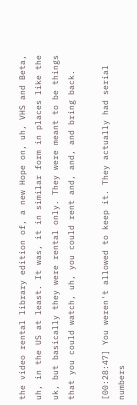the video rental library edition of, a new Hope on, uh, VHS and Beta, uh, in the US at least. It was, it in similar form in places like the uk, but basically they were rental only. They were meant to be things that you could watch, uh, you could rent and, and, and bring back.

[00:28:47] You weren't allowed to keep it. They actually had serial numbers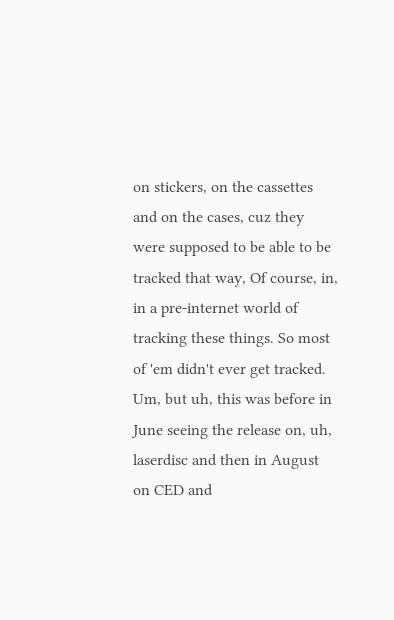on stickers, on the cassettes and on the cases, cuz they were supposed to be able to be tracked that way, Of course, in, in a pre-internet world of tracking these things. So most of 'em didn't ever get tracked. Um, but uh, this was before in June seeing the release on, uh, laserdisc and then in August on CED and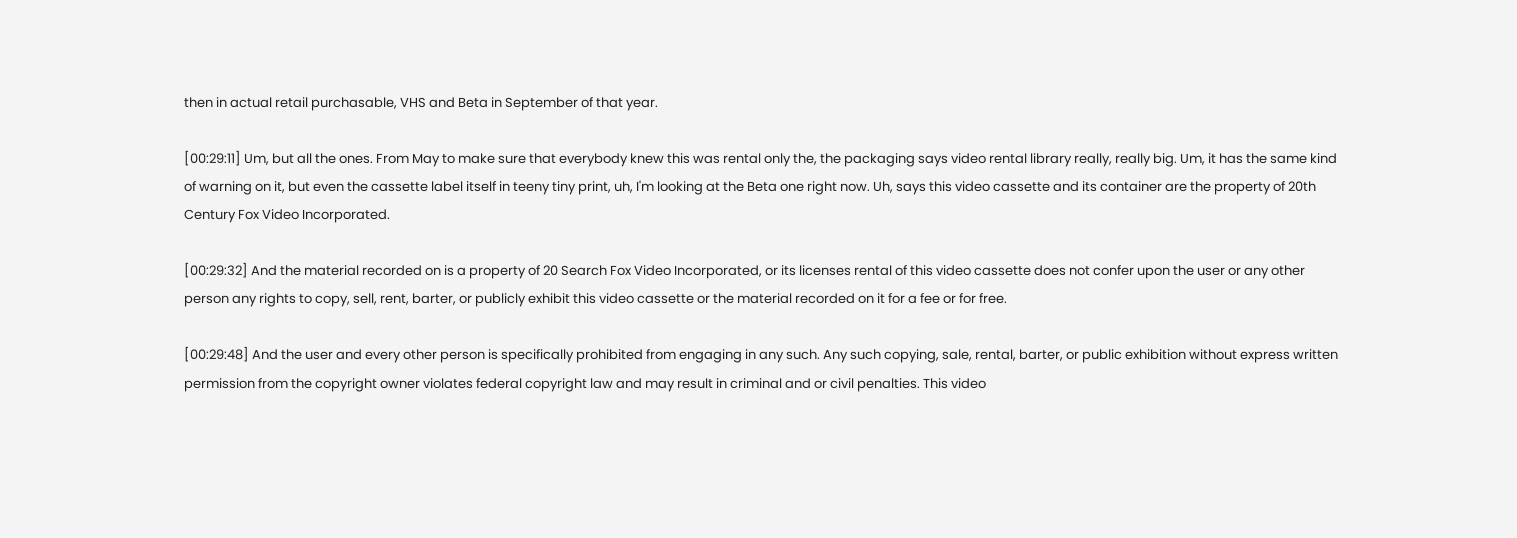then in actual retail purchasable, VHS and Beta in September of that year.

[00:29:11] Um, but all the ones. From May to make sure that everybody knew this was rental only the, the packaging says video rental library really, really big. Um, it has the same kind of warning on it, but even the cassette label itself in teeny tiny print, uh, I'm looking at the Beta one right now. Uh, says this video cassette and its container are the property of 20th Century Fox Video Incorporated.

[00:29:32] And the material recorded on is a property of 20 Search Fox Video Incorporated, or its licenses rental of this video cassette does not confer upon the user or any other person any rights to copy, sell, rent, barter, or publicly exhibit this video cassette or the material recorded on it for a fee or for free.

[00:29:48] And the user and every other person is specifically prohibited from engaging in any such. Any such copying, sale, rental, barter, or public exhibition without express written permission from the copyright owner violates federal copyright law and may result in criminal and or civil penalties. This video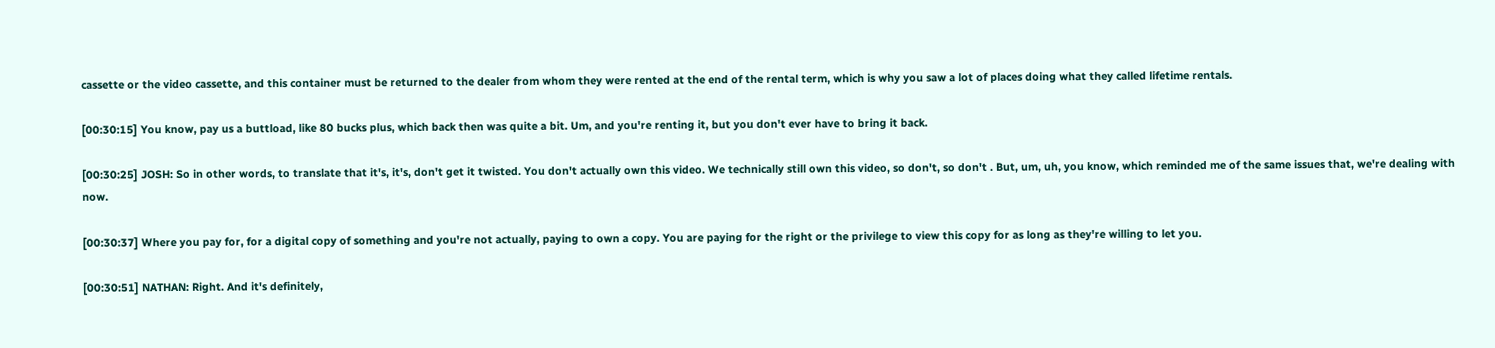cassette or the video cassette, and this container must be returned to the dealer from whom they were rented at the end of the rental term, which is why you saw a lot of places doing what they called lifetime rentals.

[00:30:15] You know, pay us a buttload, like 80 bucks plus, which back then was quite a bit. Um, and you're renting it, but you don't ever have to bring it back.

[00:30:25] JOSH: So in other words, to translate that it's, it's, don't get it twisted. You don't actually own this video. We technically still own this video, so don't, so don't . But, um, uh, you know, which reminded me of the same issues that, we're dealing with now.

[00:30:37] Where you pay for, for a digital copy of something and you're not actually, paying to own a copy. You are paying for the right or the privilege to view this copy for as long as they're willing to let you.

[00:30:51] NATHAN: Right. And it's definitely,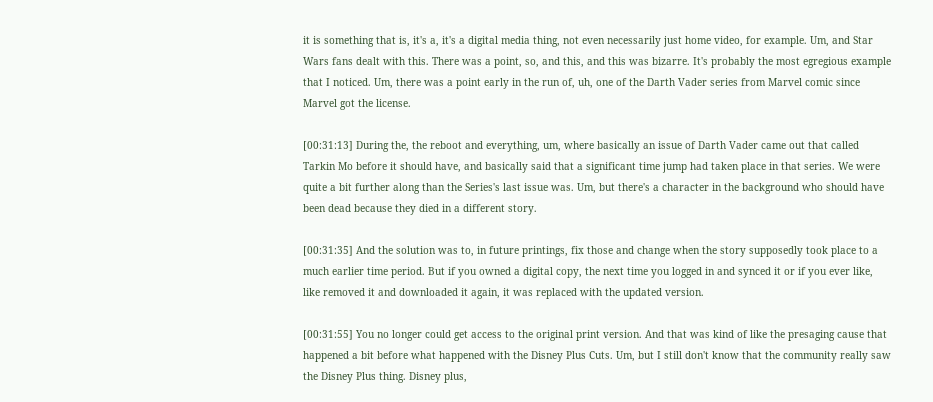it is something that is, it's a, it's a digital media thing, not even necessarily just home video, for example. Um, and Star Wars fans dealt with this. There was a point, so, and this, and this was bizarre. It's probably the most egregious example that I noticed. Um, there was a point early in the run of, uh, one of the Darth Vader series from Marvel comic since Marvel got the license.

[00:31:13] During the, the reboot and everything, um, where basically an issue of Darth Vader came out that called Tarkin Mo before it should have, and basically said that a significant time jump had taken place in that series. We were quite a bit further along than the Series's last issue was. Um, but there's a character in the background who should have been dead because they died in a different story.

[00:31:35] And the solution was to, in future printings, fix those and change when the story supposedly took place to a much earlier time period. But if you owned a digital copy, the next time you logged in and synced it or if you ever like, like removed it and downloaded it again, it was replaced with the updated version.

[00:31:55] You no longer could get access to the original print version. And that was kind of like the presaging cause that happened a bit before what happened with the Disney Plus Cuts. Um, but I still don't know that the community really saw the Disney Plus thing. Disney plus,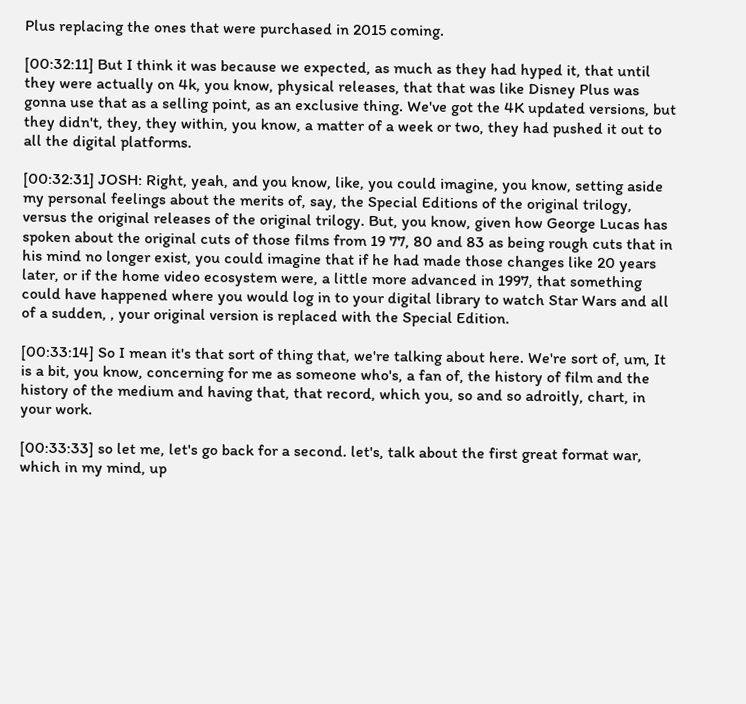Plus replacing the ones that were purchased in 2015 coming.

[00:32:11] But I think it was because we expected, as much as they had hyped it, that until they were actually on 4k, you know, physical releases, that that was like Disney Plus was gonna use that as a selling point, as an exclusive thing. We've got the 4K updated versions, but they didn't, they, they within, you know, a matter of a week or two, they had pushed it out to all the digital platforms.

[00:32:31] JOSH: Right, yeah, and you know, like, you could imagine, you know, setting aside my personal feelings about the merits of, say, the Special Editions of the original trilogy, versus the original releases of the original trilogy. But, you know, given how George Lucas has spoken about the original cuts of those films from 19 77, 80 and 83 as being rough cuts that in his mind no longer exist, you could imagine that if he had made those changes like 20 years later, or if the home video ecosystem were, a little more advanced in 1997, that something could have happened where you would log in to your digital library to watch Star Wars and all of a sudden, , your original version is replaced with the Special Edition.

[00:33:14] So I mean it's that sort of thing that, we're talking about here. We're sort of, um, It is a bit, you know, concerning for me as someone who's, a fan of, the history of film and the history of the medium and having that, that record, which you, so and so adroitly, chart, in your work.

[00:33:33] so let me, let's go back for a second. let's, talk about the first great format war, which in my mind, up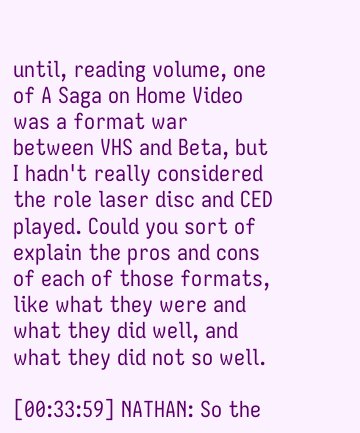until, reading volume, one of A Saga on Home Video was a format war between VHS and Beta, but I hadn't really considered the role laser disc and CED played. Could you sort of explain the pros and cons of each of those formats, like what they were and what they did well, and what they did not so well.

[00:33:59] NATHAN: So the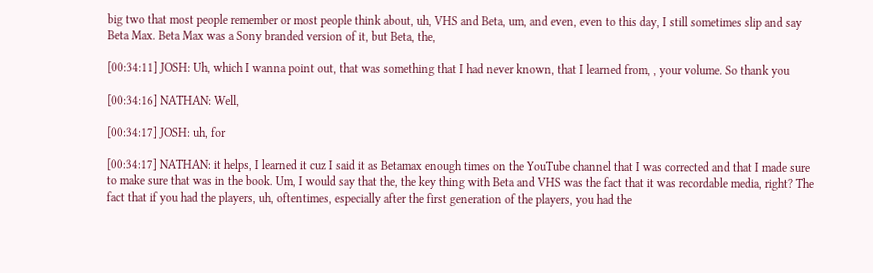big two that most people remember or most people think about, uh, VHS and Beta, um, and even, even to this day, I still sometimes slip and say Beta Max. Beta Max was a Sony branded version of it, but Beta, the,

[00:34:11] JOSH: Uh, which I wanna point out, that was something that I had never known, that I learned from, , your volume. So thank you

[00:34:16] NATHAN: Well,

[00:34:17] JOSH: uh, for

[00:34:17] NATHAN: it helps, I learned it cuz I said it as Betamax enough times on the YouTube channel that I was corrected and that I made sure to make sure that was in the book. Um, I would say that the, the key thing with Beta and VHS was the fact that it was recordable media, right? The fact that if you had the players, uh, oftentimes, especially after the first generation of the players, you had the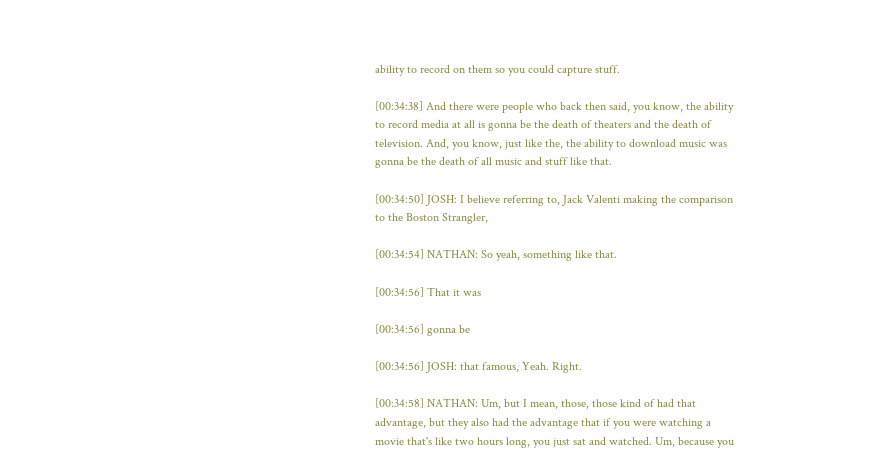ability to record on them so you could capture stuff.

[00:34:38] And there were people who back then said, you know, the ability to record media at all is gonna be the death of theaters and the death of television. And, you know, just like the, the ability to download music was gonna be the death of all music and stuff like that.

[00:34:50] JOSH: I believe referring to, Jack Valenti making the comparison to the Boston Strangler,

[00:34:54] NATHAN: So yeah, something like that.

[00:34:56] That it was

[00:34:56] gonna be

[00:34:56] JOSH: that famous, Yeah. Right.

[00:34:58] NATHAN: Um, but I mean, those, those kind of had that advantage, but they also had the advantage that if you were watching a movie that's like two hours long, you just sat and watched. Um, because you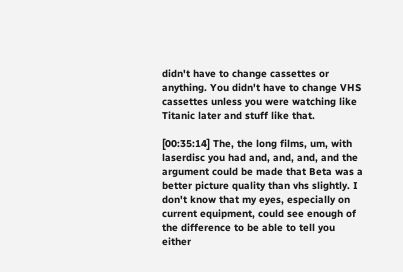didn't have to change cassettes or anything. You didn't have to change VHS cassettes unless you were watching like Titanic later and stuff like that.

[00:35:14] The, the long films, um, with laserdisc you had and, and, and, and the argument could be made that Beta was a better picture quality than vhs slightly. I don't know that my eyes, especially on current equipment, could see enough of the difference to be able to tell you either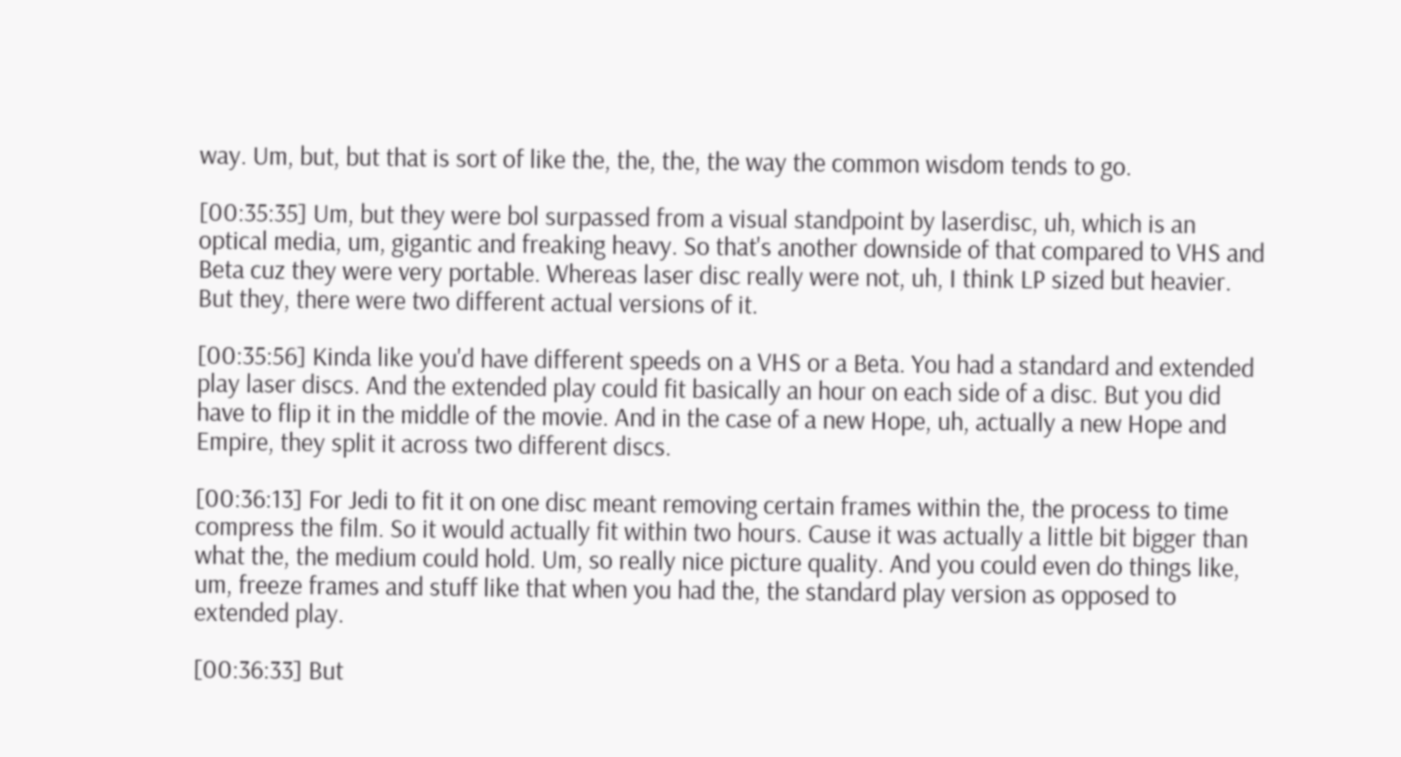way. Um, but, but that is sort of like the, the, the, the way the common wisdom tends to go.

[00:35:35] Um, but they were bol surpassed from a visual standpoint by laserdisc, uh, which is an optical media, um, gigantic and freaking heavy. So that's another downside of that compared to VHS and Beta cuz they were very portable. Whereas laser disc really were not, uh, I think LP sized but heavier. But they, there were two different actual versions of it.

[00:35:56] Kinda like you'd have different speeds on a VHS or a Beta. You had a standard and extended play laser discs. And the extended play could fit basically an hour on each side of a disc. But you did have to flip it in the middle of the movie. And in the case of a new Hope, uh, actually a new Hope and Empire, they split it across two different discs.

[00:36:13] For Jedi to fit it on one disc meant removing certain frames within the, the process to time compress the film. So it would actually fit within two hours. Cause it was actually a little bit bigger than what the, the medium could hold. Um, so really nice picture quality. And you could even do things like, um, freeze frames and stuff like that when you had the, the standard play version as opposed to extended play.

[00:36:33] But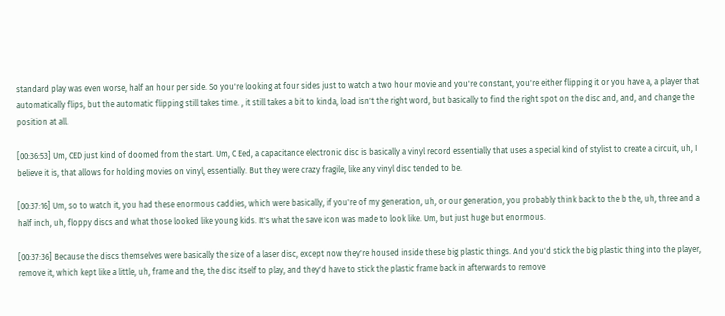standard play was even worse, half an hour per side. So you're looking at four sides just to watch a two hour movie and you're constant, you're either flipping it or you have a, a player that automatically flips, but the automatic flipping still takes time. , it still takes a bit to kinda, load isn't the right word, but basically to find the right spot on the disc and, and, and change the position at all.

[00:36:53] Um, CED just kind of doomed from the start. Um, C Eed, a capacitance electronic disc is basically a vinyl record essentially that uses a special kind of stylist to create a circuit, uh, I believe it is, that allows for holding movies on vinyl, essentially. But they were crazy fragile, like any vinyl disc tended to be.

[00:37:16] Um, so to watch it, you had these enormous caddies, which were basically, if you're of my generation, uh, or our generation, you probably think back to the b the, uh, three and a half inch, uh, floppy discs and what those looked like young kids. It's what the save icon was made to look like. Um, but just huge but enormous.

[00:37:36] Because the discs themselves were basically the size of a laser disc, except now they're housed inside these big plastic things. And you'd stick the big plastic thing into the player, remove it, which kept like a little, uh, frame and the, the disc itself to play, and they'd have to stick the plastic frame back in afterwards to remove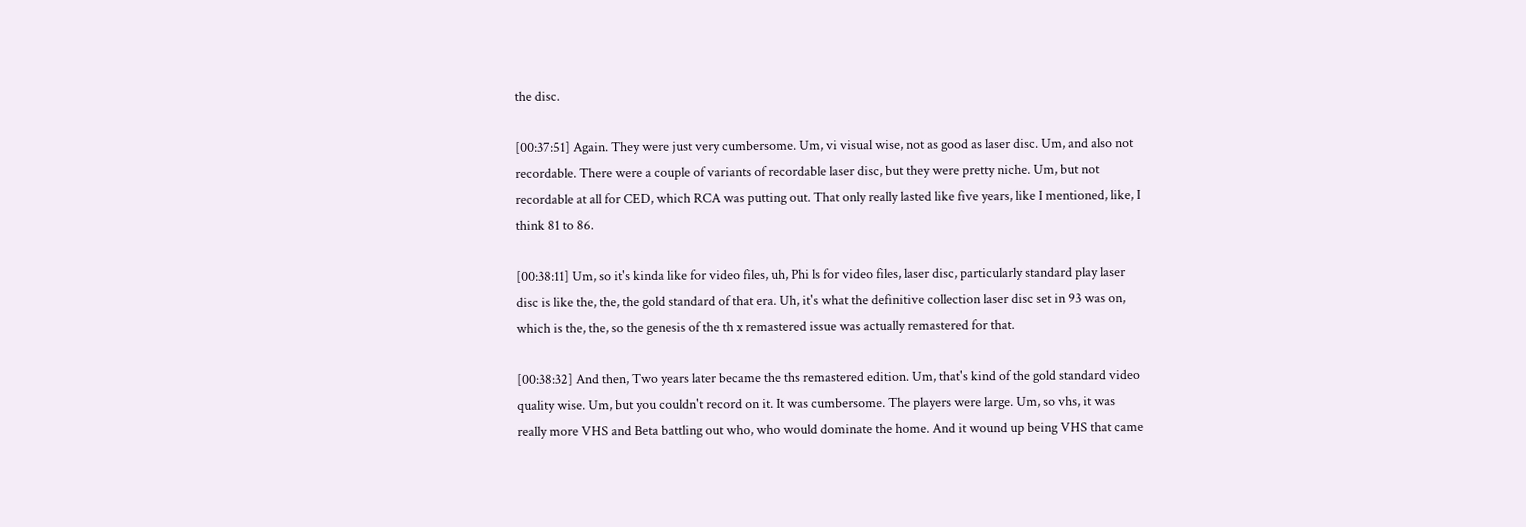the disc.

[00:37:51] Again. They were just very cumbersome. Um, vi visual wise, not as good as laser disc. Um, and also not recordable. There were a couple of variants of recordable laser disc, but they were pretty niche. Um, but not recordable at all for CED, which RCA was putting out. That only really lasted like five years, like I mentioned, like, I think 81 to 86.

[00:38:11] Um, so it's kinda like for video files, uh, Phi ls for video files, laser disc, particularly standard play laser disc is like the, the, the gold standard of that era. Uh, it's what the definitive collection laser disc set in 93 was on, which is the, the, so the genesis of the th x remastered issue was actually remastered for that.

[00:38:32] And then, Two years later became the ths remastered edition. Um, that's kind of the gold standard video quality wise. Um, but you couldn't record on it. It was cumbersome. The players were large. Um, so vhs, it was really more VHS and Beta battling out who, who would dominate the home. And it wound up being VHS that came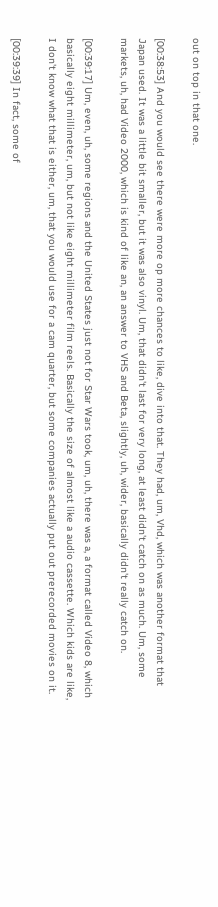out on top in that one.

[00:38:53] And you would see there were more op more chances to like, dive into that. They had, um, Vhd, which was another format that Japan used. It was a little bit smaller, but it was also vinyl. Um, that didn't last for very long, at least didn't catch on as much. Um, some markets, uh, had Video 2000, which is kind of like an, an answer to VHS and Beta, slightly, uh, wider, basically didn't really catch on.

[00:39:17] Um, even, uh, some regions and the United States just not for Star Wars took, um, uh, there was a, a format called Video 8, which basically eight millimeter, um, but not like eight millimeter film reels. Basically the size of almost like a audio cassette. Which kids are like, I don't know what that is either, um, that you would use for a cam quarter, but some companies actually put out prerecorded movies on it.

[00:39:39] In fact, some of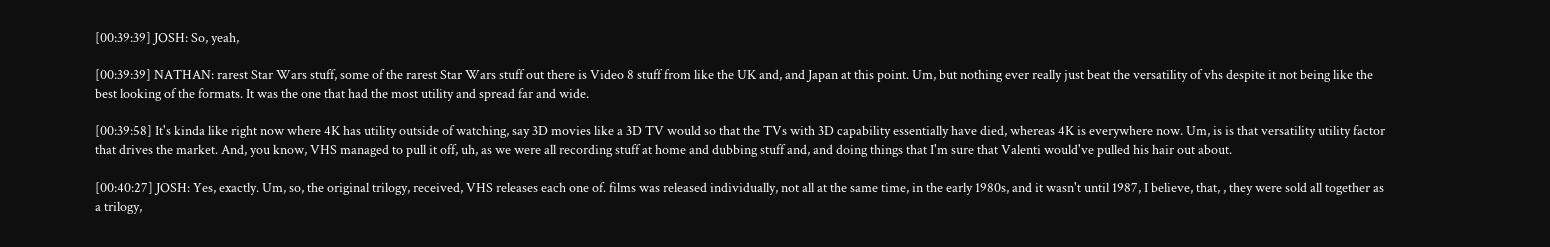[00:39:39] JOSH: So, yeah,

[00:39:39] NATHAN: rarest Star Wars stuff, some of the rarest Star Wars stuff out there is Video 8 stuff from like the UK and, and Japan at this point. Um, but nothing ever really just beat the versatility of vhs despite it not being like the best looking of the formats. It was the one that had the most utility and spread far and wide.

[00:39:58] It's kinda like right now where 4K has utility outside of watching, say 3D movies like a 3D TV would so that the TVs with 3D capability essentially have died, whereas 4K is everywhere now. Um, is is that versatility utility factor that drives the market. And, you know, VHS managed to pull it off, uh, as we were all recording stuff at home and dubbing stuff and, and doing things that I'm sure that Valenti would've pulled his hair out about.

[00:40:27] JOSH: Yes, exactly. Um, so, the original trilogy, received, VHS releases each one of. films was released individually, not all at the same time, in the early 1980s, and it wasn't until 1987, I believe, that, , they were sold all together as a trilogy,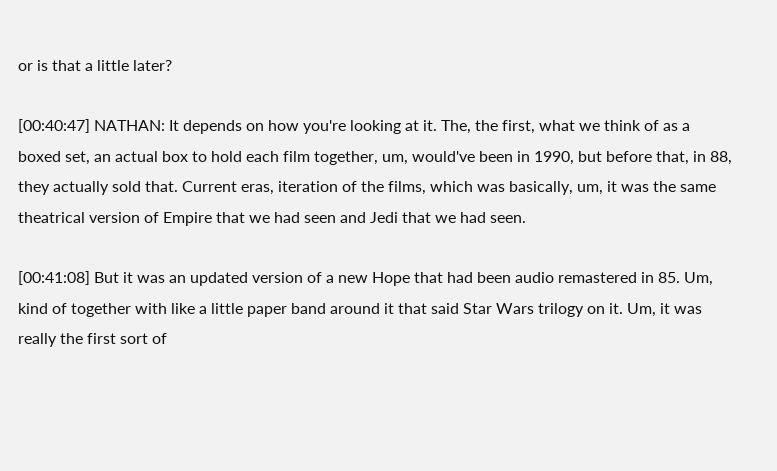or is that a little later?

[00:40:47] NATHAN: It depends on how you're looking at it. The, the first, what we think of as a boxed set, an actual box to hold each film together, um, would've been in 1990, but before that, in 88, they actually sold that. Current eras, iteration of the films, which was basically, um, it was the same theatrical version of Empire that we had seen and Jedi that we had seen.

[00:41:08] But it was an updated version of a new Hope that had been audio remastered in 85. Um, kind of together with like a little paper band around it that said Star Wars trilogy on it. Um, it was really the first sort of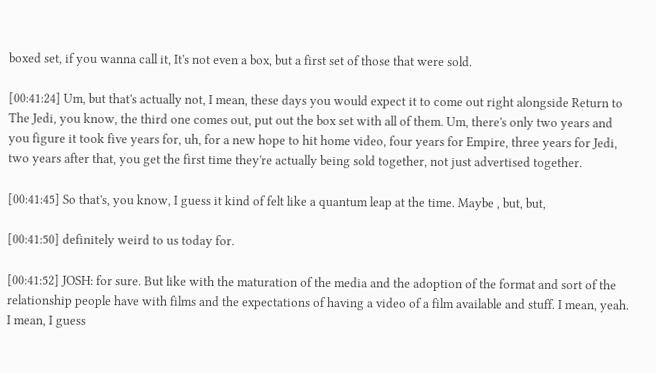boxed set, if you wanna call it, It's not even a box, but a first set of those that were sold.

[00:41:24] Um, but that's actually not, I mean, these days you would expect it to come out right alongside Return to The Jedi, you know, the third one comes out, put out the box set with all of them. Um, there's only two years and you figure it took five years for, uh, for a new hope to hit home video, four years for Empire, three years for Jedi, two years after that, you get the first time they're actually being sold together, not just advertised together.

[00:41:45] So that's, you know, I guess it kind of felt like a quantum leap at the time. Maybe , but, but,

[00:41:50] definitely weird to us today for.

[00:41:52] JOSH: for sure. But like with the maturation of the media and the adoption of the format and sort of the relationship people have with films and the expectations of having a video of a film available and stuff. I mean, yeah. I mean, I guess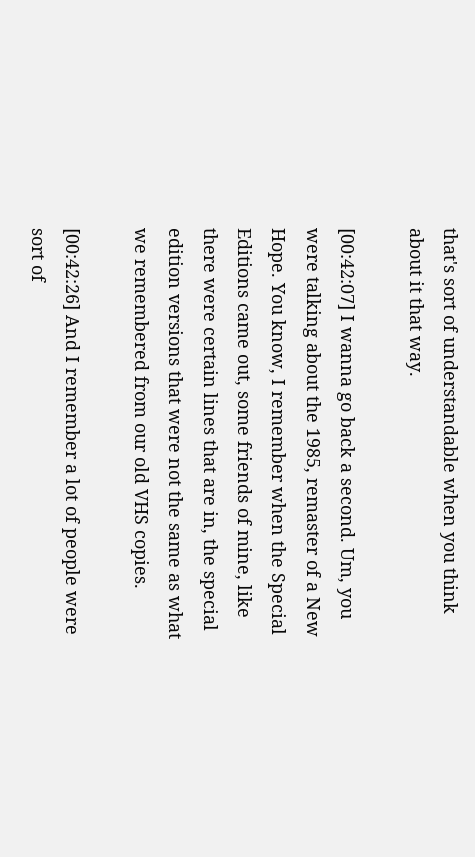that's sort of understandable when you think about it that way.

[00:42:07] I wanna go back a second. Um, you were talking about the 1985, remaster of a New Hope. You know, I remember when the Special Editions came out, some friends of mine, like there were certain lines that are in, the special edition versions that were not the same as what we remembered from our old VHS copies.

[00:42:26] And I remember a lot of people were sort of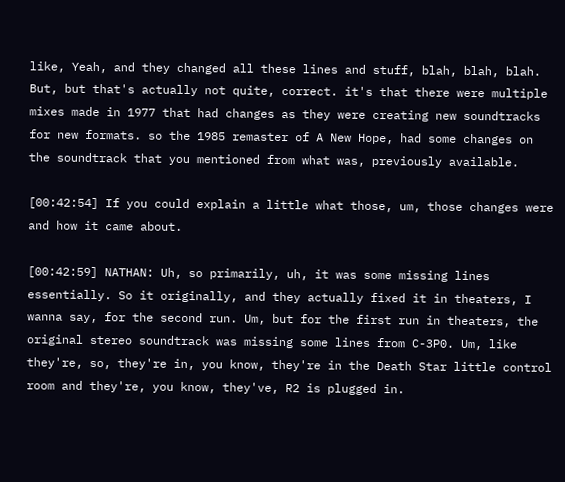like, Yeah, and they changed all these lines and stuff, blah, blah, blah. But, but that's actually not quite, correct. it's that there were multiple mixes made in 1977 that had changes as they were creating new soundtracks for new formats. so the 1985 remaster of A New Hope, had some changes on the soundtrack that you mentioned from what was, previously available.

[00:42:54] If you could explain a little what those, um, those changes were and how it came about.

[00:42:59] NATHAN: Uh, so primarily, uh, it was some missing lines essentially. So it originally, and they actually fixed it in theaters, I wanna say, for the second run. Um, but for the first run in theaters, the original stereo soundtrack was missing some lines from C-3P0. Um, like they're, so, they're in, you know, they're in the Death Star little control room and they're, you know, they've, R2 is plugged in.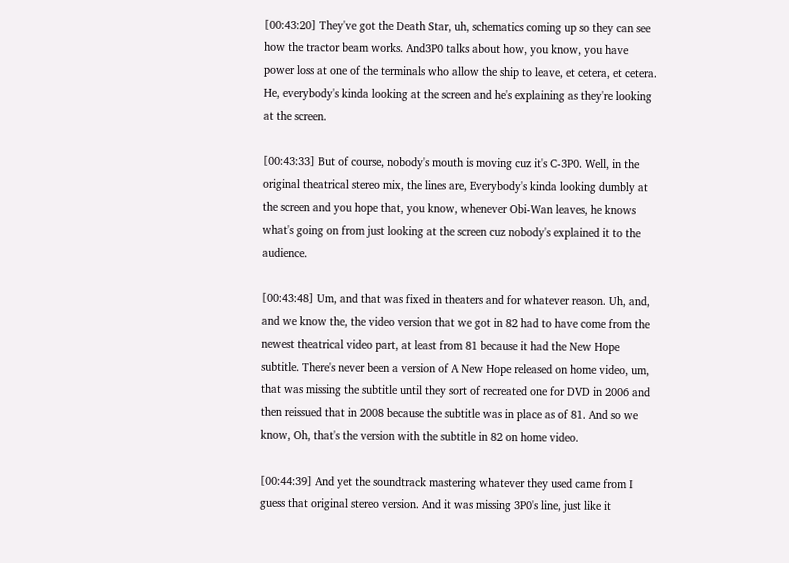[00:43:20] They've got the Death Star, uh, schematics coming up so they can see how the tractor beam works. And3P0 talks about how, you know, you have power loss at one of the terminals who allow the ship to leave, et cetera, et cetera. He, everybody's kinda looking at the screen and he's explaining as they're looking at the screen.

[00:43:33] But of course, nobody's mouth is moving cuz it's C-3P0. Well, in the original theatrical stereo mix, the lines are, Everybody's kinda looking dumbly at the screen and you hope that, you know, whenever Obi-Wan leaves, he knows what's going on from just looking at the screen cuz nobody's explained it to the audience.

[00:43:48] Um, and that was fixed in theaters and for whatever reason. Uh, and, and we know the, the video version that we got in 82 had to have come from the newest theatrical video part, at least from 81 because it had the New Hope subtitle. There's never been a version of A New Hope released on home video, um, that was missing the subtitle until they sort of recreated one for DVD in 2006 and then reissued that in 2008 because the subtitle was in place as of 81. And so we know, Oh, that's the version with the subtitle in 82 on home video.

[00:44:39] And yet the soundtrack mastering whatever they used came from I guess that original stereo version. And it was missing 3P0's line, just like it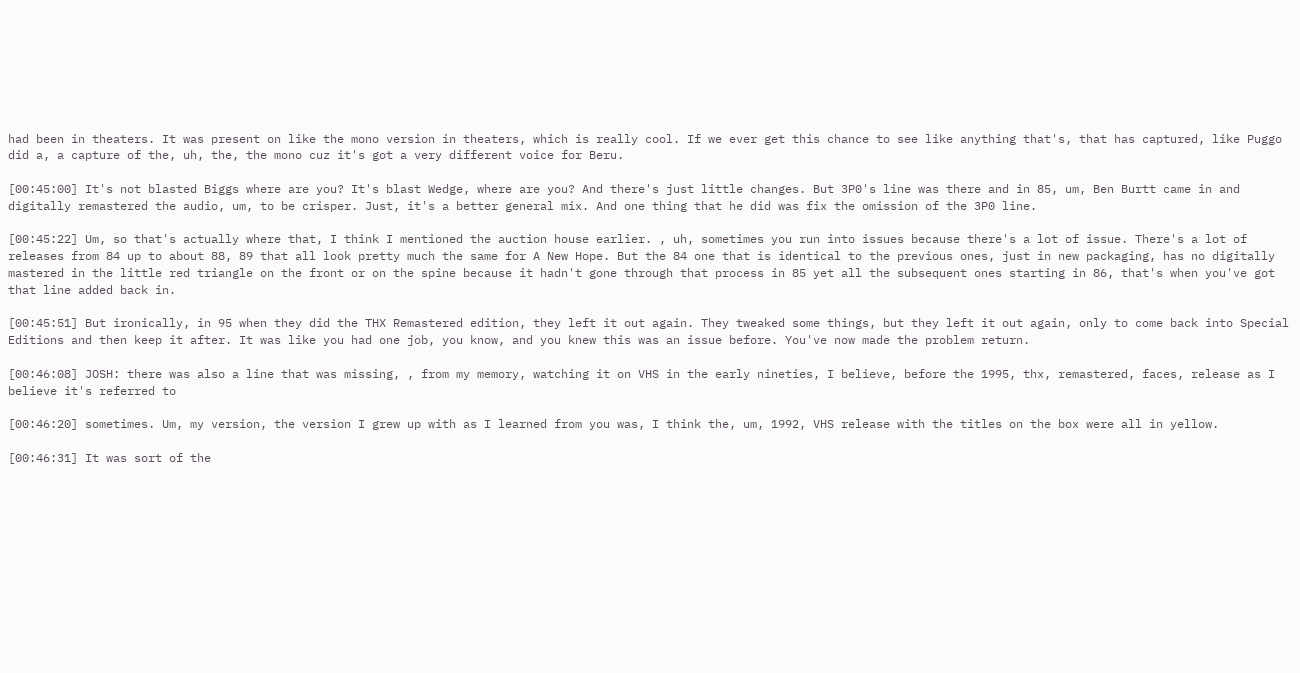had been in theaters. It was present on like the mono version in theaters, which is really cool. If we ever get this chance to see like anything that's, that has captured, like Puggo did a, a capture of the, uh, the, the mono cuz it's got a very different voice for Beru.

[00:45:00] It's not blasted Biggs where are you? It's blast Wedge, where are you? And there's just little changes. But 3P0's line was there and in 85, um, Ben Burtt came in and digitally remastered the audio, um, to be crisper. Just, it's a better general mix. And one thing that he did was fix the omission of the 3P0 line.

[00:45:22] Um, so that's actually where that, I think I mentioned the auction house earlier. , uh, sometimes you run into issues because there's a lot of issue. There's a lot of releases from 84 up to about 88, 89 that all look pretty much the same for A New Hope. But the 84 one that is identical to the previous ones, just in new packaging, has no digitally mastered in the little red triangle on the front or on the spine because it hadn't gone through that process in 85 yet all the subsequent ones starting in 86, that's when you've got that line added back in.

[00:45:51] But ironically, in 95 when they did the THX Remastered edition, they left it out again. They tweaked some things, but they left it out again, only to come back into Special Editions and then keep it after. It was like you had one job, you know, and you knew this was an issue before. You've now made the problem return.

[00:46:08] JOSH: there was also a line that was missing, , from my memory, watching it on VHS in the early nineties, I believe, before the 1995, thx, remastered, faces, release as I believe it's referred to

[00:46:20] sometimes. Um, my version, the version I grew up with as I learned from you was, I think the, um, 1992, VHS release with the titles on the box were all in yellow.

[00:46:31] It was sort of the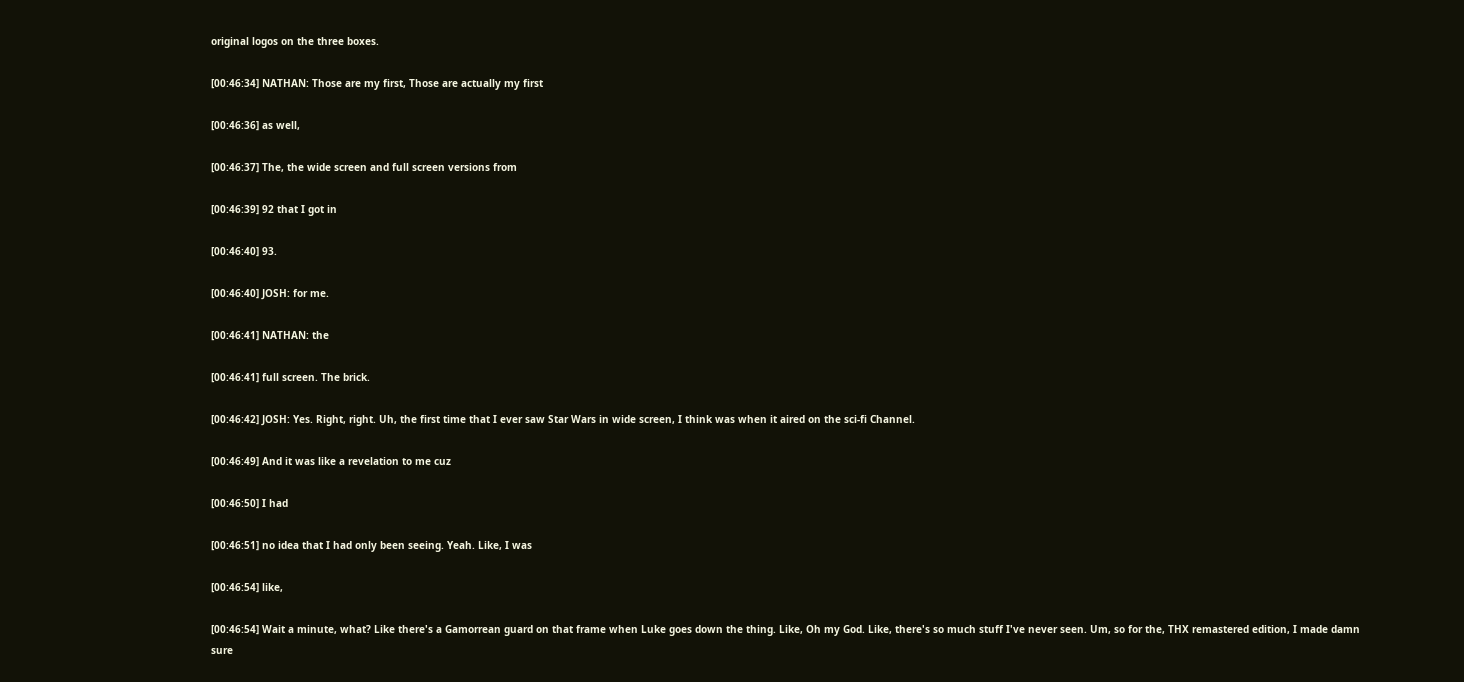original logos on the three boxes.

[00:46:34] NATHAN: Those are my first, Those are actually my first

[00:46:36] as well,

[00:46:37] The, the wide screen and full screen versions from

[00:46:39] 92 that I got in

[00:46:40] 93.

[00:46:40] JOSH: for me.

[00:46:41] NATHAN: the

[00:46:41] full screen. The brick.

[00:46:42] JOSH: Yes. Right, right. Uh, the first time that I ever saw Star Wars in wide screen, I think was when it aired on the sci-fi Channel.

[00:46:49] And it was like a revelation to me cuz

[00:46:50] I had

[00:46:51] no idea that I had only been seeing. Yeah. Like, I was

[00:46:54] like,

[00:46:54] Wait a minute, what? Like there's a Gamorrean guard on that frame when Luke goes down the thing. Like, Oh my God. Like, there's so much stuff I've never seen. Um, so for the, THX remastered edition, I made damn sure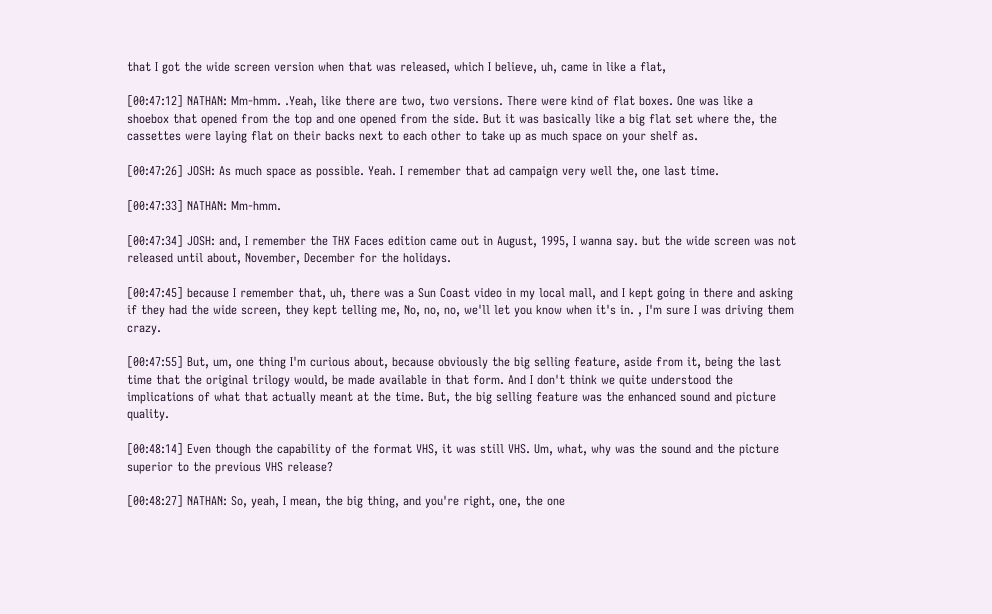that I got the wide screen version when that was released, which I believe, uh, came in like a flat,

[00:47:12] NATHAN: Mm-hmm. .Yeah, like there are two, two versions. There were kind of flat boxes. One was like a shoebox that opened from the top and one opened from the side. But it was basically like a big flat set where the, the cassettes were laying flat on their backs next to each other to take up as much space on your shelf as.

[00:47:26] JOSH: As much space as possible. Yeah. I remember that ad campaign very well the, one last time.

[00:47:33] NATHAN: Mm-hmm.

[00:47:34] JOSH: and, I remember the THX Faces edition came out in August, 1995, I wanna say. but the wide screen was not released until about, November, December for the holidays.

[00:47:45] because I remember that, uh, there was a Sun Coast video in my local mall, and I kept going in there and asking if they had the wide screen, they kept telling me, No, no, no, we'll let you know when it's in. , I'm sure I was driving them crazy.

[00:47:55] But, um, one thing I'm curious about, because obviously the big selling feature, aside from it, being the last time that the original trilogy would, be made available in that form. And I don't think we quite understood the implications of what that actually meant at the time. But, the big selling feature was the enhanced sound and picture quality.

[00:48:14] Even though the capability of the format VHS, it was still VHS. Um, what, why was the sound and the picture superior to the previous VHS release?

[00:48:27] NATHAN: So, yeah, I mean, the big thing, and you're right, one, the one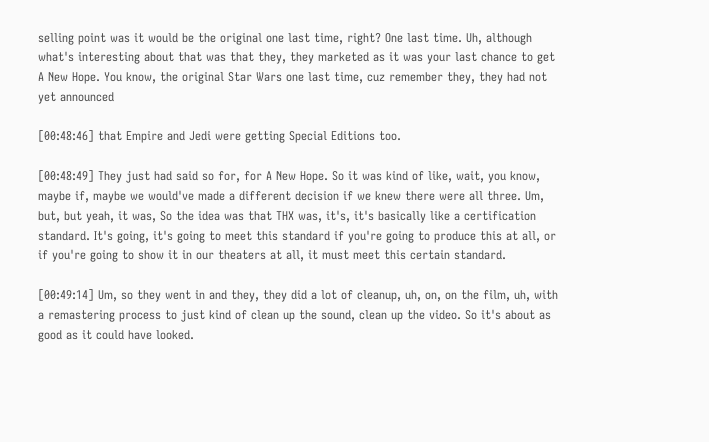selling point was it would be the original one last time, right? One last time. Uh, although what's interesting about that was that they, they marketed as it was your last chance to get A New Hope. You know, the original Star Wars one last time, cuz remember they, they had not yet announced

[00:48:46] that Empire and Jedi were getting Special Editions too.

[00:48:49] They just had said so for, for A New Hope. So it was kind of like, wait, you know, maybe if, maybe we would've made a different decision if we knew there were all three. Um, but, but yeah, it was, So the idea was that THX was, it's, it's basically like a certification standard. It's going, it's going to meet this standard if you're going to produce this at all, or if you're going to show it in our theaters at all, it must meet this certain standard.

[00:49:14] Um, so they went in and they, they did a lot of cleanup, uh, on, on the film, uh, with a remastering process to just kind of clean up the sound, clean up the video. So it's about as good as it could have looked.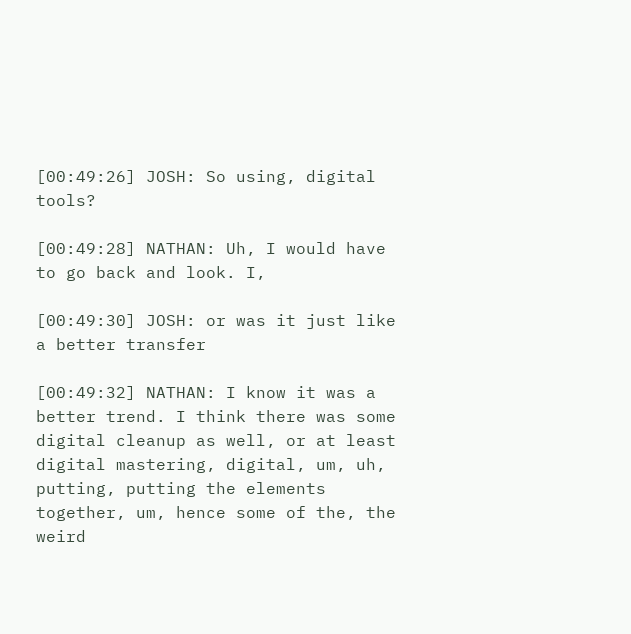[00:49:26] JOSH: So using, digital tools?

[00:49:28] NATHAN: Uh, I would have to go back and look. I,

[00:49:30] JOSH: or was it just like a better transfer

[00:49:32] NATHAN: I know it was a better trend. I think there was some digital cleanup as well, or at least digital mastering, digital, um, uh, putting, putting the elements together, um, hence some of the, the weird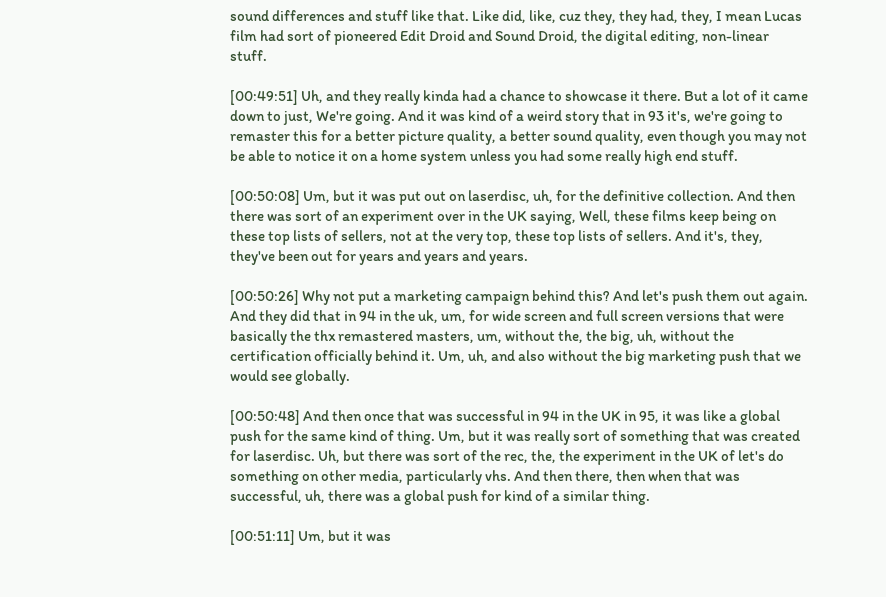sound differences and stuff like that. Like did, like, cuz they, they had, they, I mean Lucas film had sort of pioneered Edit Droid and Sound Droid, the digital editing, non-linear stuff.

[00:49:51] Uh, and they really kinda had a chance to showcase it there. But a lot of it came down to just, We're going. And it was kind of a weird story that in 93 it's, we're going to remaster this for a better picture quality, a better sound quality, even though you may not be able to notice it on a home system unless you had some really high end stuff.

[00:50:08] Um, but it was put out on laserdisc, uh, for the definitive collection. And then there was sort of an experiment over in the UK saying, Well, these films keep being on these top lists of sellers, not at the very top, these top lists of sellers. And it's, they, they've been out for years and years and years.

[00:50:26] Why not put a marketing campaign behind this? And let's push them out again. And they did that in 94 in the uk, um, for wide screen and full screen versions that were basically the thx remastered masters, um, without the, the big, uh, without the certification officially behind it. Um, uh, and also without the big marketing push that we would see globally.

[00:50:48] And then once that was successful in 94 in the UK in 95, it was like a global push for the same kind of thing. Um, but it was really sort of something that was created for laserdisc. Uh, but there was sort of the rec, the, the experiment in the UK of let's do something on other media, particularly vhs. And then there, then when that was successful, uh, there was a global push for kind of a similar thing.

[00:51:11] Um, but it was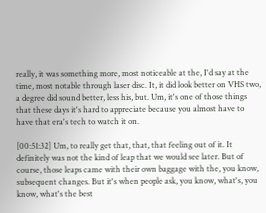really, it was something more, most noticeable at the, I'd say at the time, most notable through laser disc. It, it did look better on VHS two, a degree did sound better, less his, but. Um, it's one of those things that these days it's hard to appreciate because you almost have to have that era's tech to watch it on.

[00:51:32] Um, to really get that, that, that feeling out of it. It definitely was not the kind of leap that we would see later. But of course, those leaps came with their own baggage with the, you know, subsequent changes. But it's when people ask, you know, what's, you know, what's the best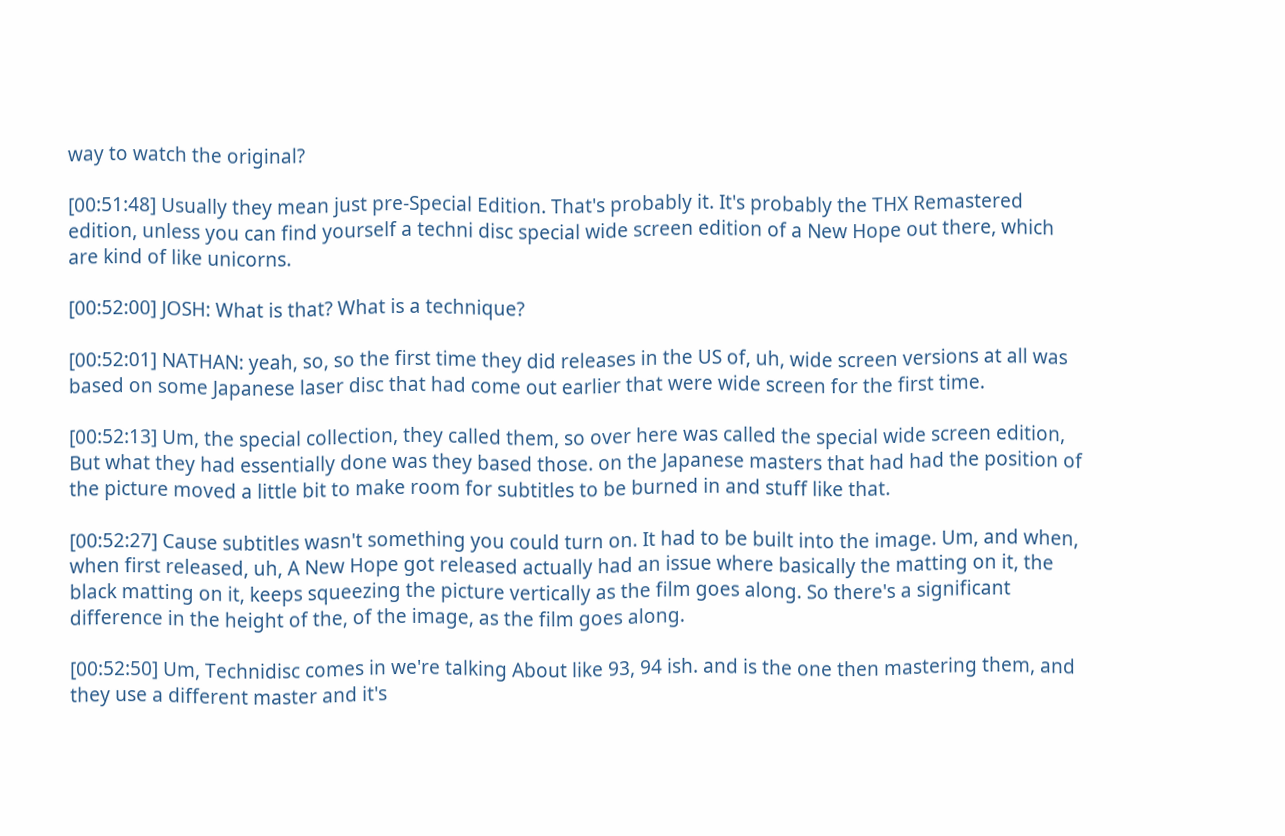way to watch the original?

[00:51:48] Usually they mean just pre-Special Edition. That's probably it. It's probably the THX Remastered edition, unless you can find yourself a techni disc special wide screen edition of a New Hope out there, which are kind of like unicorns.

[00:52:00] JOSH: What is that? What is a technique?

[00:52:01] NATHAN: yeah, so, so the first time they did releases in the US of, uh, wide screen versions at all was based on some Japanese laser disc that had come out earlier that were wide screen for the first time.

[00:52:13] Um, the special collection, they called them, so over here was called the special wide screen edition, But what they had essentially done was they based those. on the Japanese masters that had had the position of the picture moved a little bit to make room for subtitles to be burned in and stuff like that.

[00:52:27] Cause subtitles wasn't something you could turn on. It had to be built into the image. Um, and when, when first released, uh, A New Hope got released actually had an issue where basically the matting on it, the black matting on it, keeps squeezing the picture vertically as the film goes along. So there's a significant difference in the height of the, of the image, as the film goes along.

[00:52:50] Um, Technidisc comes in we're talking About like 93, 94 ish. and is the one then mastering them, and they use a different master and it's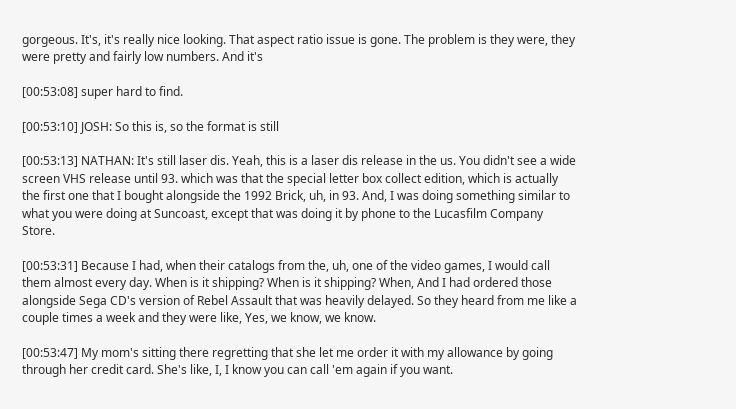gorgeous. It's, it's really nice looking. That aspect ratio issue is gone. The problem is they were, they were pretty and fairly low numbers. And it's

[00:53:08] super hard to find.

[00:53:10] JOSH: So this is, so the format is still

[00:53:13] NATHAN: It's still laser dis. Yeah, this is a laser dis release in the us. You didn't see a wide screen VHS release until 93. which was that the special letter box collect edition, which is actually the first one that I bought alongside the 1992 Brick, uh, in 93. And, I was doing something similar to what you were doing at Suncoast, except that was doing it by phone to the Lucasfilm Company Store.

[00:53:31] Because I had, when their catalogs from the, uh, one of the video games, I would call them almost every day. When is it shipping? When is it shipping? When, And I had ordered those alongside Sega CD's version of Rebel Assault that was heavily delayed. So they heard from me like a couple times a week and they were like, Yes, we know, we know.

[00:53:47] My mom's sitting there regretting that she let me order it with my allowance by going through her credit card. She's like, I, I know you can call 'em again if you want.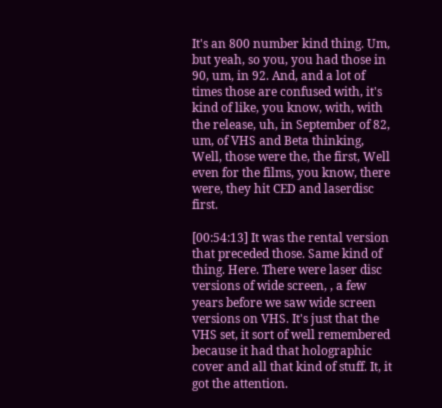It's an 800 number kind thing. Um, but yeah, so you, you had those in 90, um, in 92. And, and a lot of times those are confused with, it's kind of like, you know, with, with the release, uh, in September of 82, um, of VHS and Beta thinking, Well, those were the, the first, Well even for the films, you know, there were, they hit CED and laserdisc first.

[00:54:13] It was the rental version that preceded those. Same kind of thing. Here. There were laser disc versions of wide screen, , a few years before we saw wide screen versions on VHS. It's just that the VHS set, it sort of well remembered because it had that holographic cover and all that kind of stuff. It, it got the attention.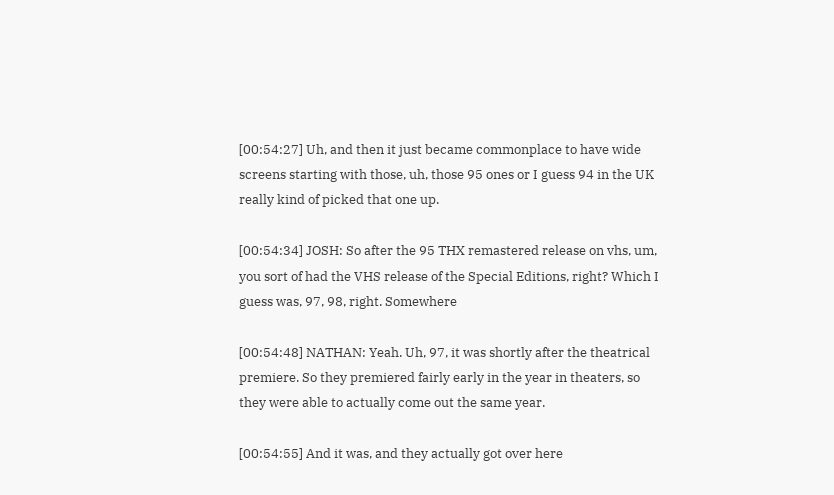[00:54:27] Uh, and then it just became commonplace to have wide screens starting with those, uh, those 95 ones or I guess 94 in the UK really kind of picked that one up.

[00:54:34] JOSH: So after the 95 THX remastered release on vhs, um, you sort of had the VHS release of the Special Editions, right? Which I guess was, 97, 98, right. Somewhere

[00:54:48] NATHAN: Yeah. Uh, 97, it was shortly after the theatrical premiere. So they premiered fairly early in the year in theaters, so they were able to actually come out the same year.

[00:54:55] And it was, and they actually got over here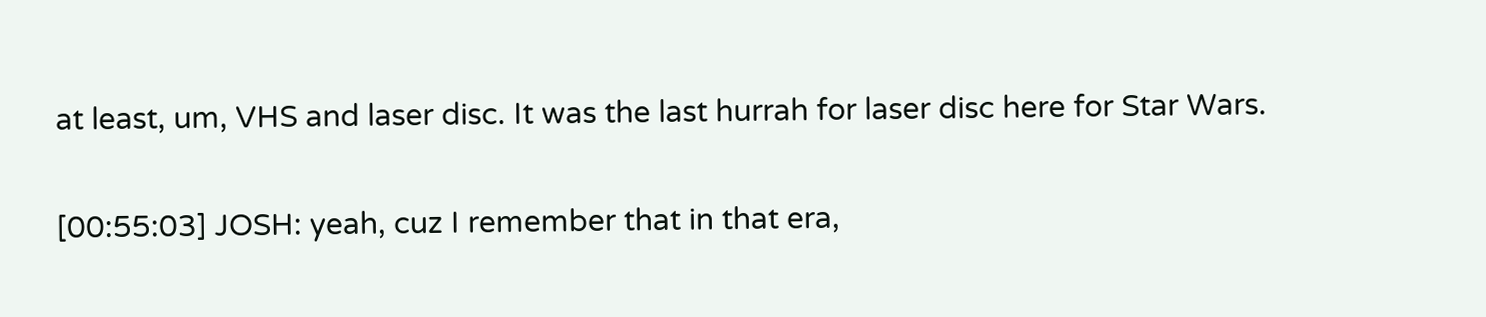at least, um, VHS and laser disc. It was the last hurrah for laser disc here for Star Wars.

[00:55:03] JOSH: yeah, cuz I remember that in that era,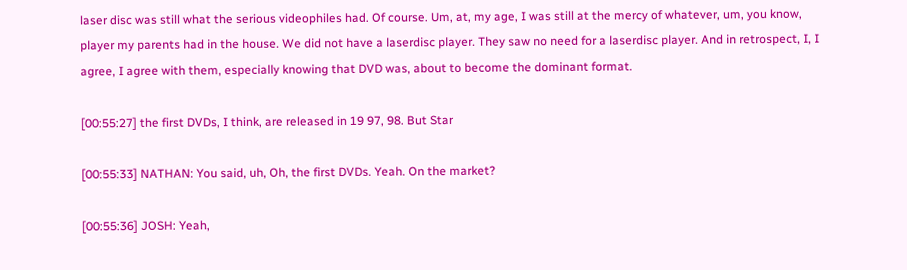laser disc was still what the serious videophiles had. Of course. Um, at, my age, I was still at the mercy of whatever, um, you know, player my parents had in the house. We did not have a laserdisc player. They saw no need for a laserdisc player. And in retrospect, I, I agree, I agree with them, especially knowing that DVD was, about to become the dominant format.

[00:55:27] the first DVDs, I think, are released in 19 97, 98. But Star

[00:55:33] NATHAN: You said, uh, Oh, the first DVDs. Yeah. On the market?

[00:55:36] JOSH: Yeah,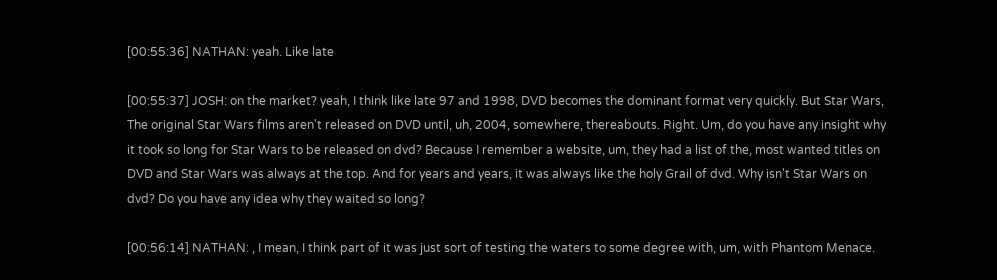[00:55:36] NATHAN: yeah. Like late

[00:55:37] JOSH: on the market? yeah, I think like late 97 and 1998, DVD becomes the dominant format very quickly. But Star Wars, The original Star Wars films aren't released on DVD until, uh, 2004, somewhere, thereabouts. Right. Um, do you have any insight why it took so long for Star Wars to be released on dvd? Because I remember a website, um, they had a list of the, most wanted titles on DVD and Star Wars was always at the top. And for years and years, it was always like the holy Grail of dvd. Why isn't Star Wars on dvd? Do you have any idea why they waited so long?

[00:56:14] NATHAN: , I mean, I think part of it was just sort of testing the waters to some degree with, um, with Phantom Menace.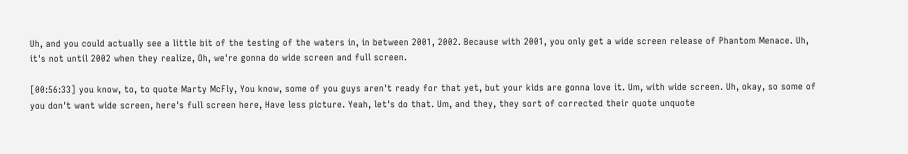Uh, and you could actually see a little bit of the testing of the waters in, in between 2001, 2002. Because with 2001, you only get a wide screen release of Phantom Menace. Uh, it's not until 2002 when they realize, Oh, we're gonna do wide screen and full screen.

[00:56:33] you know, to, to quote Marty McFly, You know, some of you guys aren't ready for that yet, but your kids are gonna love it. Um, with wide screen. Uh, okay, so some of you don't want wide screen, here's full screen here, Have less picture. Yeah, let's do that. Um, and they, they sort of corrected their quote unquote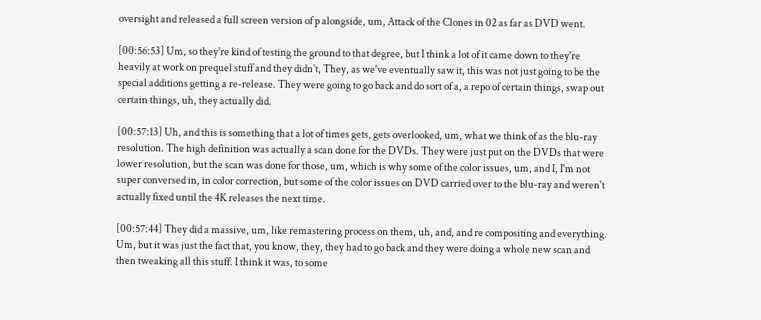oversight and released a full screen version of p alongside, um, Attack of the Clones in 02 as far as DVD went.

[00:56:53] Um, so they're kind of testing the ground to that degree, but I think a lot of it came down to they're heavily at work on prequel stuff and they didn't, They, as we've eventually saw it, this was not just going to be the special additions getting a re-release. They were going to go back and do sort of a, a repo of certain things, swap out certain things, uh, they actually did.

[00:57:13] Uh, and this is something that a lot of times gets, gets overlooked, um, what we think of as the blu-ray resolution. The high definition was actually a scan done for the DVDs. They were just put on the DVDs that were lower resolution, but the scan was done for those, um, which is why some of the color issues, um, and I, I'm not super conversed in, in color correction, but some of the color issues on DVD carried over to the blu-ray and weren't actually fixed until the 4K releases the next time.

[00:57:44] They did a massive, um, like remastering process on them, uh, and, and re compositing and everything. Um, but it was just the fact that, you know, they, they had to go back and they were doing a whole new scan and then tweaking all this stuff. I think it was, to some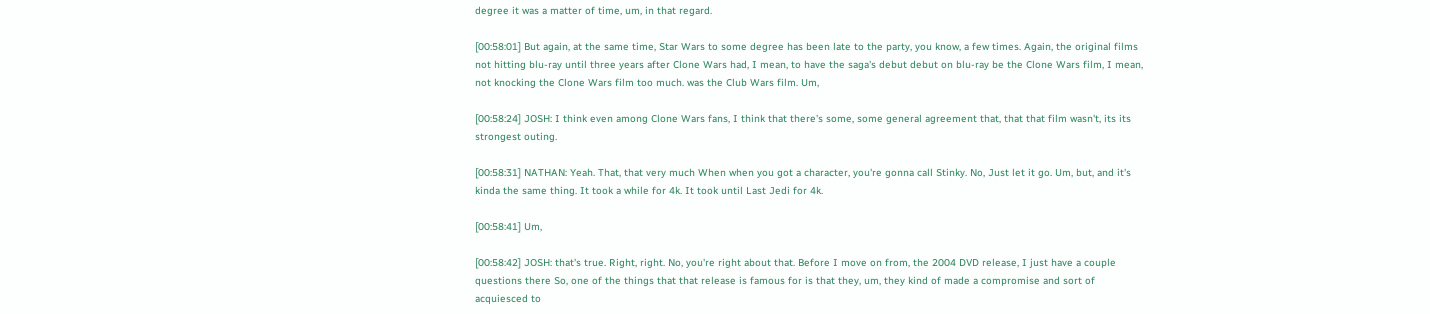degree it was a matter of time, um, in that regard.

[00:58:01] But again, at the same time, Star Wars to some degree has been late to the party, you know, a few times. Again, the original films not hitting blu-ray until three years after Clone Wars had, I mean, to have the saga's debut debut on blu-ray be the Clone Wars film, I mean, not knocking the Clone Wars film too much. was the Club Wars film. Um,

[00:58:24] JOSH: I think even among Clone Wars fans, I think that there's some, some general agreement that, that that film wasn't, its its strongest outing.

[00:58:31] NATHAN: Yeah. That, that very much When when you got a character, you're gonna call Stinky. No, Just let it go. Um, but, and it's kinda the same thing. It took a while for 4k. It took until Last Jedi for 4k.

[00:58:41] Um,

[00:58:42] JOSH: that's true. Right, right. No, you're right about that. Before I move on from, the 2004 DVD release, I just have a couple questions there So, one of the things that that release is famous for is that they, um, they kind of made a compromise and sort of acquiesced to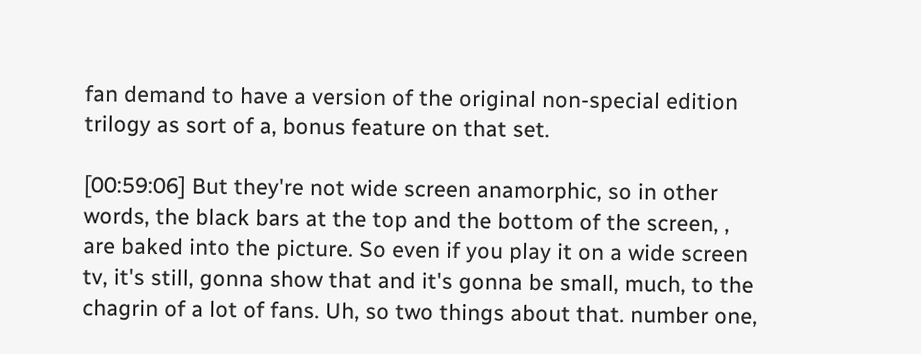fan demand to have a version of the original non-special edition trilogy as sort of a, bonus feature on that set.

[00:59:06] But they're not wide screen anamorphic, so in other words, the black bars at the top and the bottom of the screen, , are baked into the picture. So even if you play it on a wide screen tv, it's still, gonna show that and it's gonna be small, much, to the chagrin of a lot of fans. Uh, so two things about that. number one,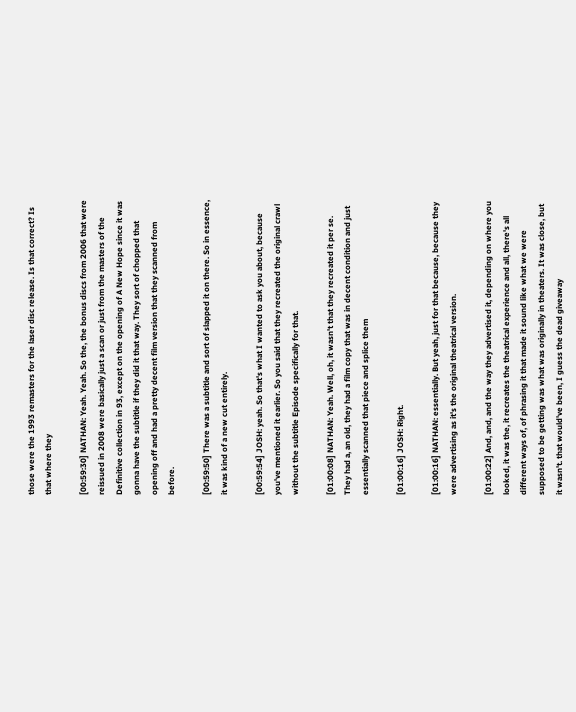those were the 1993 remasters for the laser disc release. Is that correct? Is that where they

[00:59:30] NATHAN: Yeah. Yeah. So the, the bonus discs from 2006 that were reissued in 2008 were basically just a scan or just from the masters of the Definitive collection in 93, except on the opening of A New Hope since it was gonna have the subtitle if they did it that way. They sort of chopped that opening off and had a pretty decent film version that they scanned from before.

[00:59:50] There was a subtitle and sort of slapped it on there. So in essence, it was kind of a new cut entirely.

[00:59:54] JOSH: yeah. So that's what I wanted to ask you about, because you've mentioned it earlier. So you said that they recreated the original crawl without the subtitle Episode specifically for that.

[01:00:08] NATHAN: Yeah. Well, oh, it wasn't that they recreated it per se. They had a, an old, they had a film copy that was in decent condition and just essentially scanned that piece and splice them

[01:00:16] JOSH: Right.

[01:00:16] NATHAN: essentially. But yeah, just for that because, because they were advertising as it's the original theatrical version.

[01:00:22] And, and, and the way they advertised it, depending on where you looked, it was the, it recreates the theatrical experience and all, there's all different ways of, of phrasing it that made it sound like what we were supposed to be getting was what was originally in theaters. It was close, but it wasn't. that would've been, I guess the dead giveaway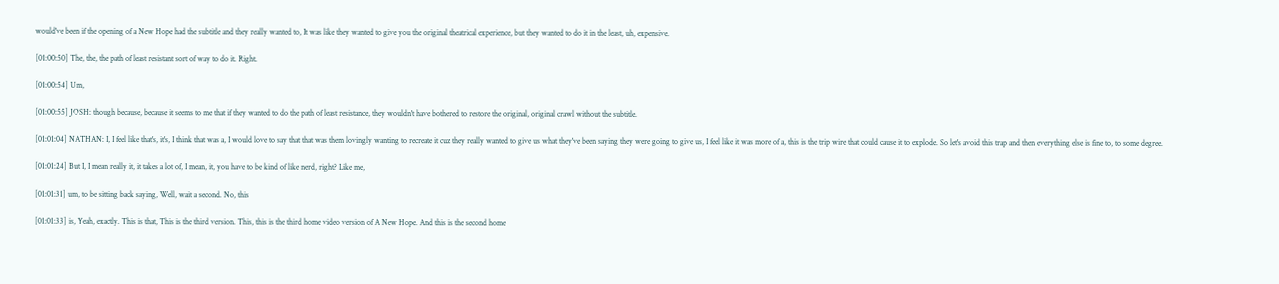would've been if the opening of a New Hope had the subtitle and they really wanted to, It was like they wanted to give you the original theatrical experience, but they wanted to do it in the least, uh, expensive.

[01:00:50] The, the, the path of least resistant sort of way to do it. Right.

[01:00:54] Um,

[01:00:55] JOSH: though because, because it seems to me that if they wanted to do the path of least resistance, they wouldn't have bothered to restore the original, original crawl without the subtitle.

[01:01:04] NATHAN: I, I feel like that's, it's, I think that was a, I would love to say that that was them lovingly wanting to recreate it cuz they really wanted to give us what they've been saying they were going to give us, I feel like it was more of a, this is the trip wire that could cause it to explode. So let's avoid this trap and then everything else is fine to, to some degree.

[01:01:24] But I, I mean really it, it takes a lot of, I mean, it, you have to be kind of like nerd, right? Like me,

[01:01:31] um, to be sitting back saying, Well, wait a second. No, this

[01:01:33] is, Yeah, exactly. This is that, This is the third version. This, this is the third home video version of A New Hope. And this is the second home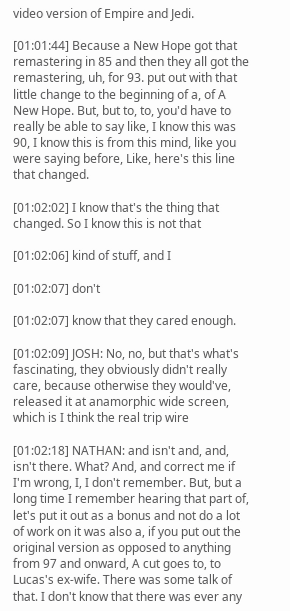video version of Empire and Jedi.

[01:01:44] Because a New Hope got that remastering in 85 and then they all got the remastering, uh, for 93. put out with that little change to the beginning of a, of A New Hope. But, but to, to, you'd have to really be able to say like, I know this was 90, I know this is from this mind, like you were saying before, Like, here's this line that changed.

[01:02:02] I know that's the thing that changed. So I know this is not that

[01:02:06] kind of stuff, and I

[01:02:07] don't

[01:02:07] know that they cared enough.

[01:02:09] JOSH: No, no, but that's what's fascinating, they obviously didn't really care, because otherwise they would've, released it at anamorphic wide screen, which is I think the real trip wire

[01:02:18] NATHAN: and isn't and, and, isn't there. What? And, and correct me if I'm wrong, I, I don't remember. But, but a long time I remember hearing that part of, let's put it out as a bonus and not do a lot of work on it was also a, if you put out the original version as opposed to anything from 97 and onward, A cut goes to, to Lucas's ex-wife. There was some talk of that. I don't know that there was ever any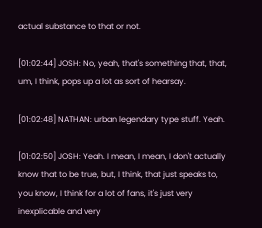actual substance to that or not.

[01:02:44] JOSH: No, yeah, that's something that, that, um, I think, pops up a lot as sort of hearsay.

[01:02:48] NATHAN: urban legendary type stuff. Yeah.

[01:02:50] JOSH: Yeah. I mean, I mean, I don't actually know that to be true, but, I think, that just speaks to, you know, I think for a lot of fans, it's just very inexplicable and very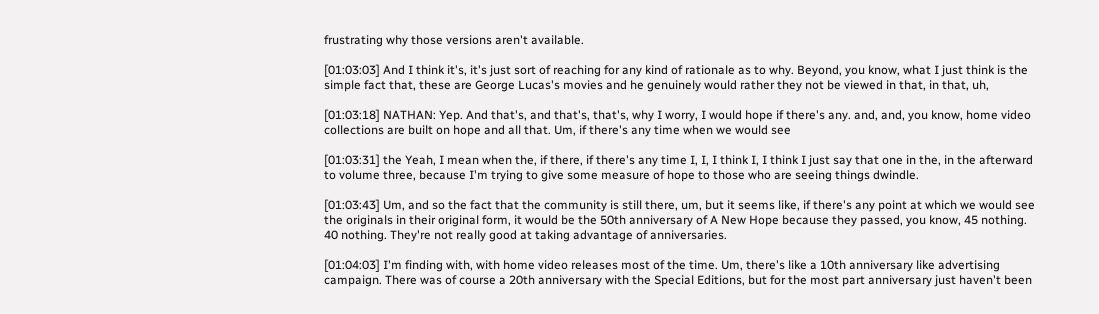frustrating why those versions aren't available.

[01:03:03] And I think it's, it's just sort of reaching for any kind of rationale as to why. Beyond, you know, what I just think is the simple fact that, these are George Lucas's movies and he genuinely would rather they not be viewed in that, in that, uh,

[01:03:18] NATHAN: Yep. And that's, and that's, that's, why I worry, I would hope if there's any. and, and, you know, home video collections are built on hope and all that. Um, if there's any time when we would see

[01:03:31] the Yeah, I mean when the, if there, if there's any time I, I, I think I, I think I just say that one in the, in the afterward to volume three, because I'm trying to give some measure of hope to those who are seeing things dwindle.

[01:03:43] Um, and so the fact that the community is still there, um, but it seems like, if there's any point at which we would see the originals in their original form, it would be the 50th anniversary of A New Hope because they passed, you know, 45 nothing. 40 nothing. They're not really good at taking advantage of anniversaries.

[01:04:03] I'm finding with, with home video releases most of the time. Um, there's like a 10th anniversary like advertising campaign. There was of course a 20th anniversary with the Special Editions, but for the most part anniversary just haven't been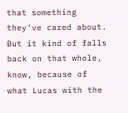that something they've cared about. But it kind of falls back on that whole, know, because of what Lucas with the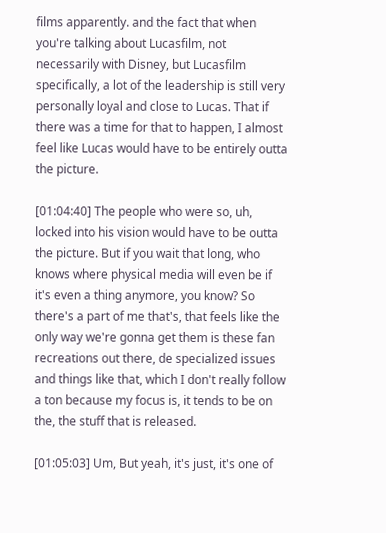films apparently. and the fact that when you're talking about Lucasfilm, not necessarily with Disney, but Lucasfilm specifically, a lot of the leadership is still very personally loyal and close to Lucas. That if there was a time for that to happen, I almost feel like Lucas would have to be entirely outta the picture.

[01:04:40] The people who were so, uh, locked into his vision would have to be outta the picture. But if you wait that long, who knows where physical media will even be if it's even a thing anymore, you know? So there's a part of me that's, that feels like the only way we're gonna get them is these fan recreations out there, de specialized issues and things like that, which I don't really follow a ton because my focus is, it tends to be on the, the stuff that is released.

[01:05:03] Um, But yeah, it's just, it's one of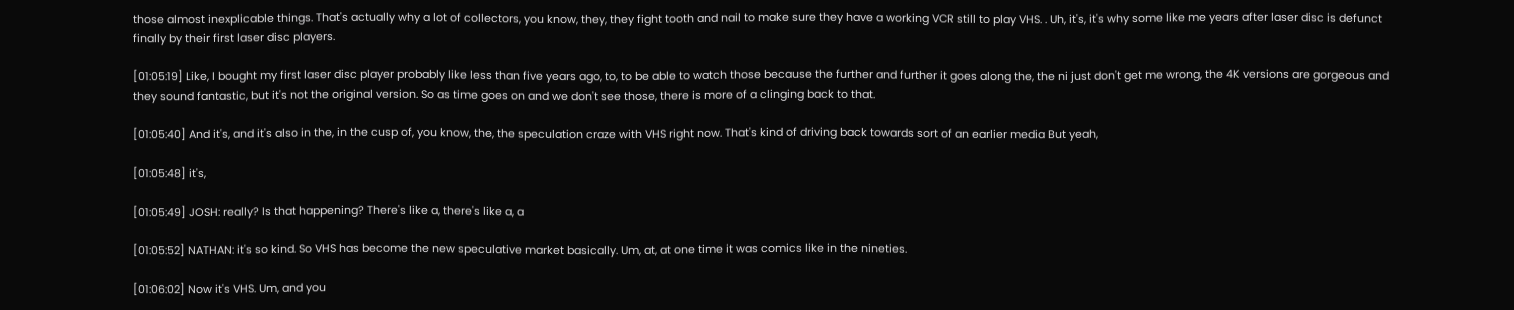those almost inexplicable things. That's actually why a lot of collectors, you know, they, they fight tooth and nail to make sure they have a working VCR still to play VHS. . Uh, it's, it's why some like me years after laser disc is defunct finally by their first laser disc players.

[01:05:19] Like, I bought my first laser disc player probably like less than five years ago, to, to be able to watch those because the further and further it goes along the, the ni just don't get me wrong, the 4K versions are gorgeous and they sound fantastic, but it's not the original version. So as time goes on and we don't see those, there is more of a clinging back to that.

[01:05:40] And it's, and it's also in the, in the cusp of, you know, the, the speculation craze with VHS right now. That's kind of driving back towards sort of an earlier media But yeah,

[01:05:48] it's,

[01:05:49] JOSH: really? Is that happening? There's like a, there's like a, a

[01:05:52] NATHAN: it's so kind. So VHS has become the new speculative market basically. Um, at, at one time it was comics like in the nineties.

[01:06:02] Now it's VHS. Um, and you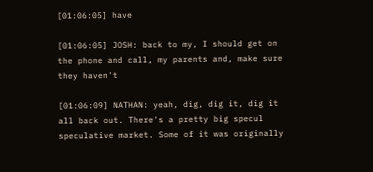[01:06:05] have

[01:06:05] JOSH: back to my, I should get on the phone and call, my parents and, make sure they haven't

[01:06:09] NATHAN: yeah, dig, dig it, dig it all back out. There's a pretty big specul speculative market. Some of it was originally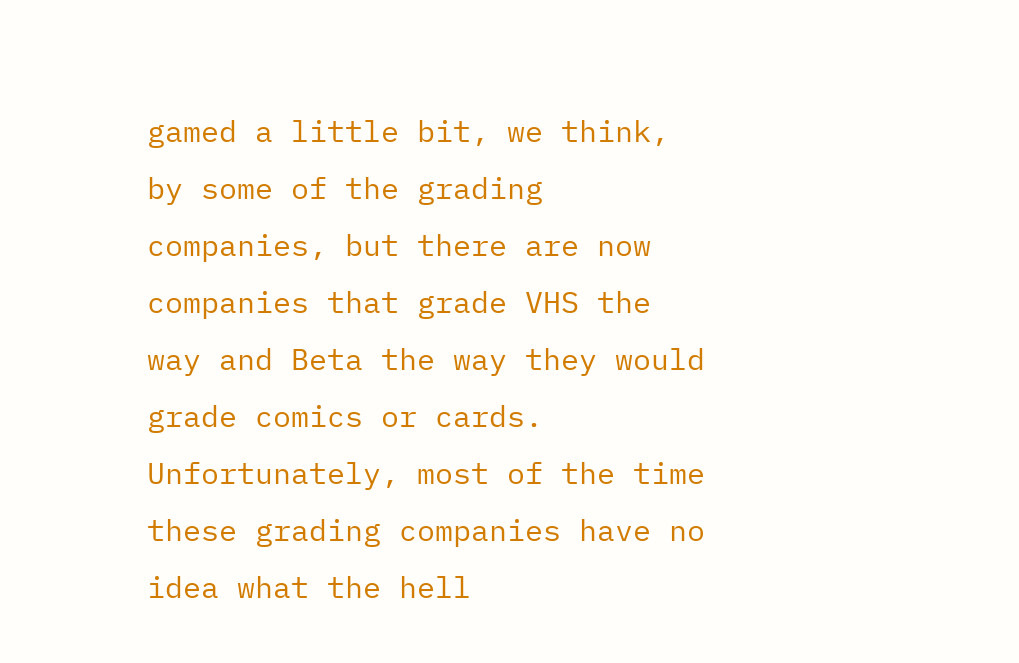gamed a little bit, we think, by some of the grading companies, but there are now companies that grade VHS the way and Beta the way they would grade comics or cards. Unfortunately, most of the time these grading companies have no idea what the hell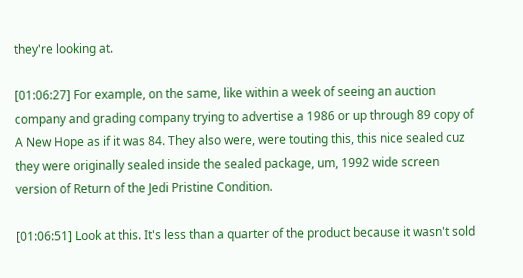they're looking at.

[01:06:27] For example, on the same, like within a week of seeing an auction company and grading company trying to advertise a 1986 or up through 89 copy of A New Hope as if it was 84. They also were, were touting this, this nice sealed cuz they were originally sealed inside the sealed package, um, 1992 wide screen version of Return of the Jedi Pristine Condition.

[01:06:51] Look at this. It's less than a quarter of the product because it wasn't sold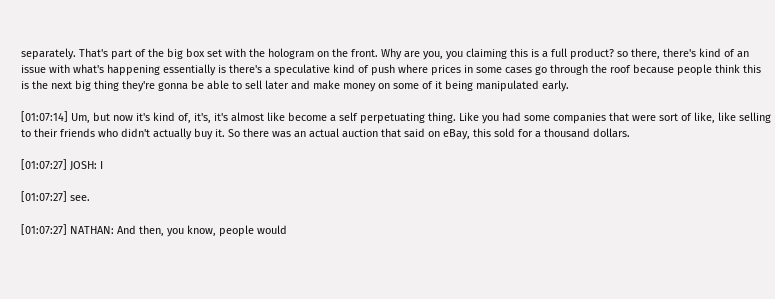separately. That's part of the big box set with the hologram on the front. Why are you, you claiming this is a full product? so there, there's kind of an issue with what's happening essentially is there's a speculative kind of push where prices in some cases go through the roof because people think this is the next big thing they're gonna be able to sell later and make money on some of it being manipulated early.

[01:07:14] Um, but now it's kind of, it's, it's almost like become a self perpetuating thing. Like you had some companies that were sort of like, like selling to their friends who didn't actually buy it. So there was an actual auction that said on eBay, this sold for a thousand dollars.

[01:07:27] JOSH: I

[01:07:27] see.

[01:07:27] NATHAN: And then, you know, people would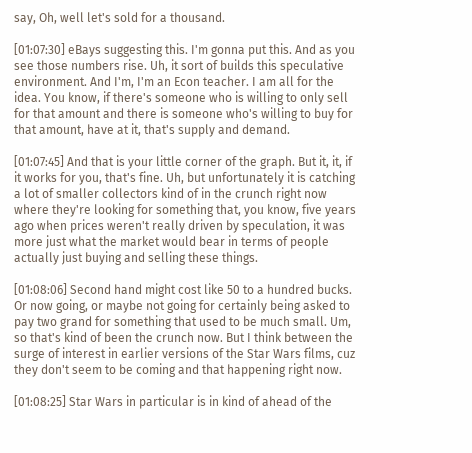say, Oh, well let's sold for a thousand.

[01:07:30] eBays suggesting this. I'm gonna put this. And as you see those numbers rise. Uh, it sort of builds this speculative environment. And I'm, I'm an Econ teacher. I am all for the idea. You know, if there's someone who is willing to only sell for that amount and there is someone who's willing to buy for that amount, have at it, that's supply and demand.

[01:07:45] And that is your little corner of the graph. But it, it, if it works for you, that's fine. Uh, but unfortunately it is catching a lot of smaller collectors kind of in the crunch right now where they're looking for something that, you know, five years ago when prices weren't really driven by speculation, it was more just what the market would bear in terms of people actually just buying and selling these things.

[01:08:06] Second hand might cost like 50 to a hundred bucks. Or now going, or maybe not going for certainly being asked to pay two grand for something that used to be much small. Um, so that's kind of been the crunch now. But I think between the surge of interest in earlier versions of the Star Wars films, cuz they don't seem to be coming and that happening right now.

[01:08:25] Star Wars in particular is in kind of ahead of the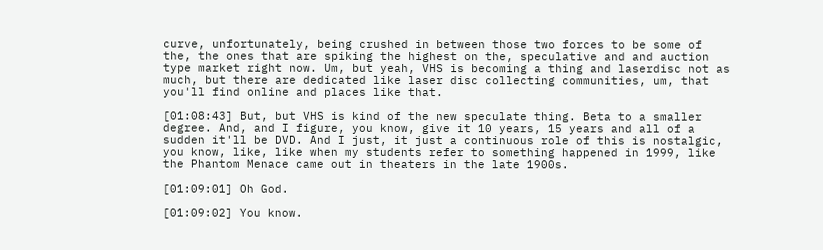curve, unfortunately, being crushed in between those two forces to be some of the, the ones that are spiking the highest on the, speculative and and auction type market right now. Um, but yeah, VHS is becoming a thing and laserdisc not as much, but there are dedicated like laser disc collecting communities, um, that you'll find online and places like that.

[01:08:43] But, but VHS is kind of the new speculate thing. Beta to a smaller degree. And, and I figure, you know, give it 10 years, 15 years and all of a sudden it'll be DVD. And I just, it just a continuous role of this is nostalgic, you know, like, like when my students refer to something happened in 1999, like the Phantom Menace came out in theaters in the late 1900s.

[01:09:01] Oh God.

[01:09:02] You know.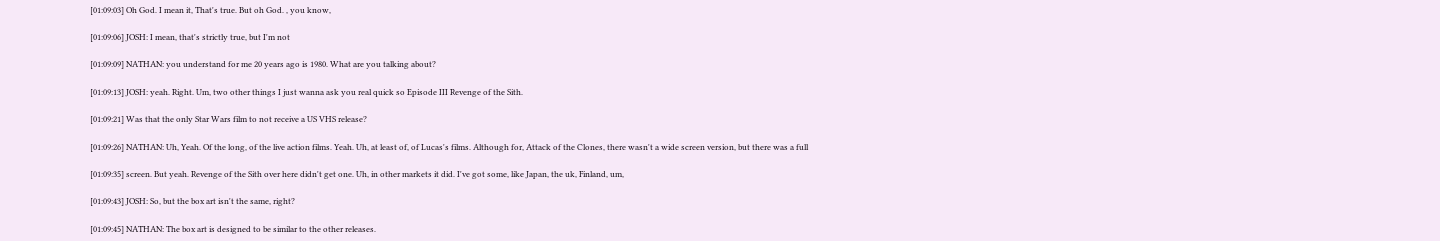[01:09:03] Oh God. I mean it, That's true. But oh God. , you know,

[01:09:06] JOSH: I mean, that's strictly true, but I'm not

[01:09:09] NATHAN: you understand for me 20 years ago is 1980. What are you talking about?

[01:09:13] JOSH: yeah. Right. Um, two other things I just wanna ask you real quick so Episode III Revenge of the Sith.

[01:09:21] Was that the only Star Wars film to not receive a US VHS release?

[01:09:26] NATHAN: Uh, Yeah. Of the long, of the live action films. Yeah. Uh, at least of, of Lucas's films. Although for, Attack of the Clones, there wasn't a wide screen version, but there was a full

[01:09:35] screen. But yeah. Revenge of the Sith over here didn't get one. Uh, in other markets it did. I've got some, like Japan, the uk, Finland, um,

[01:09:43] JOSH: So, but the box art isn't the same, right?

[01:09:45] NATHAN: The box art is designed to be similar to the other releases.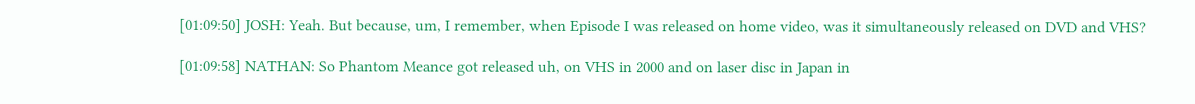[01:09:50] JOSH: Yeah. But because, um, I remember, when Episode I was released on home video, was it simultaneously released on DVD and VHS?

[01:09:58] NATHAN: So Phantom Meance got released uh, on VHS in 2000 and on laser disc in Japan in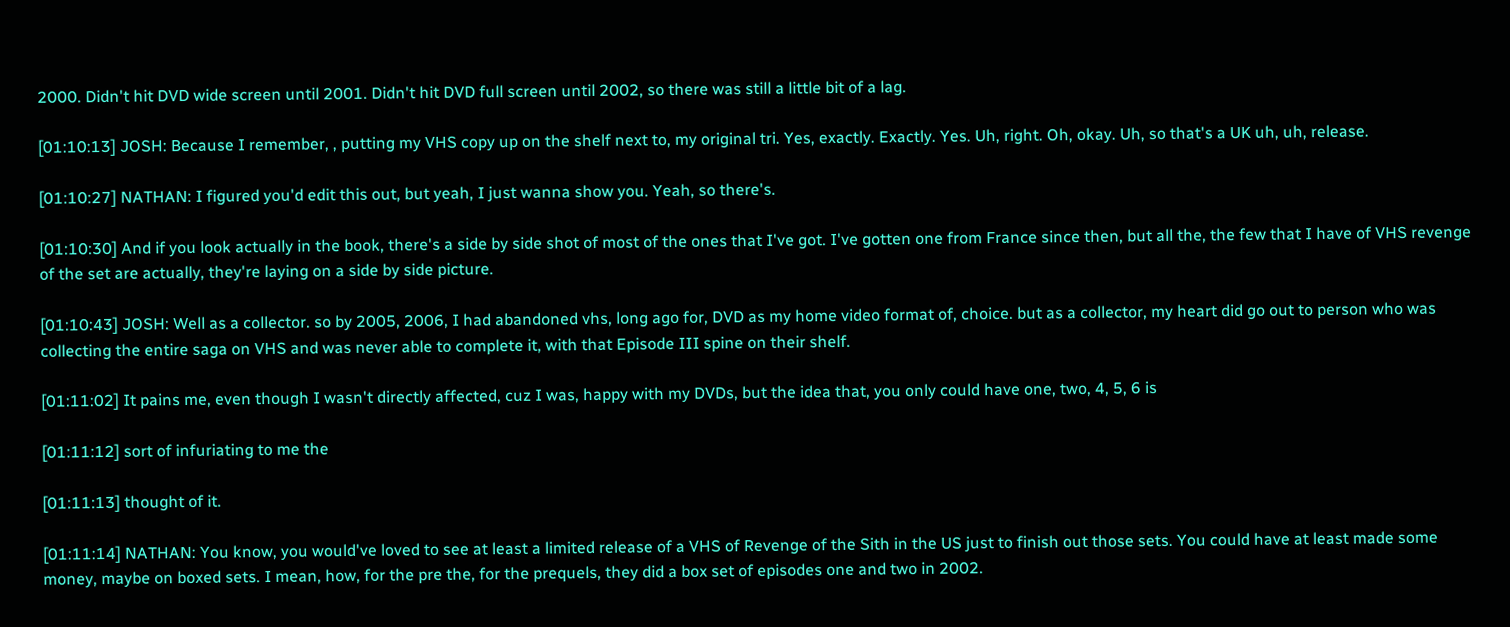2000. Didn't hit DVD wide screen until 2001. Didn't hit DVD full screen until 2002, so there was still a little bit of a lag.

[01:10:13] JOSH: Because I remember, , putting my VHS copy up on the shelf next to, my original tri. Yes, exactly. Exactly. Yes. Uh, right. Oh, okay. Uh, so that's a UK uh, uh, release.

[01:10:27] NATHAN: I figured you'd edit this out, but yeah, I just wanna show you. Yeah, so there's.

[01:10:30] And if you look actually in the book, there's a side by side shot of most of the ones that I've got. I've gotten one from France since then, but all the, the few that I have of VHS revenge of the set are actually, they're laying on a side by side picture.

[01:10:43] JOSH: Well as a collector. so by 2005, 2006, I had abandoned vhs, long ago for, DVD as my home video format of, choice. but as a collector, my heart did go out to person who was collecting the entire saga on VHS and was never able to complete it, with that Episode III spine on their shelf.

[01:11:02] It pains me, even though I wasn't directly affected, cuz I was, happy with my DVDs, but the idea that, you only could have one, two, 4, 5, 6 is

[01:11:12] sort of infuriating to me the

[01:11:13] thought of it.

[01:11:14] NATHAN: You know, you would've loved to see at least a limited release of a VHS of Revenge of the Sith in the US just to finish out those sets. You could have at least made some money, maybe on boxed sets. I mean, how, for the pre the, for the prequels, they did a box set of episodes one and two in 2002.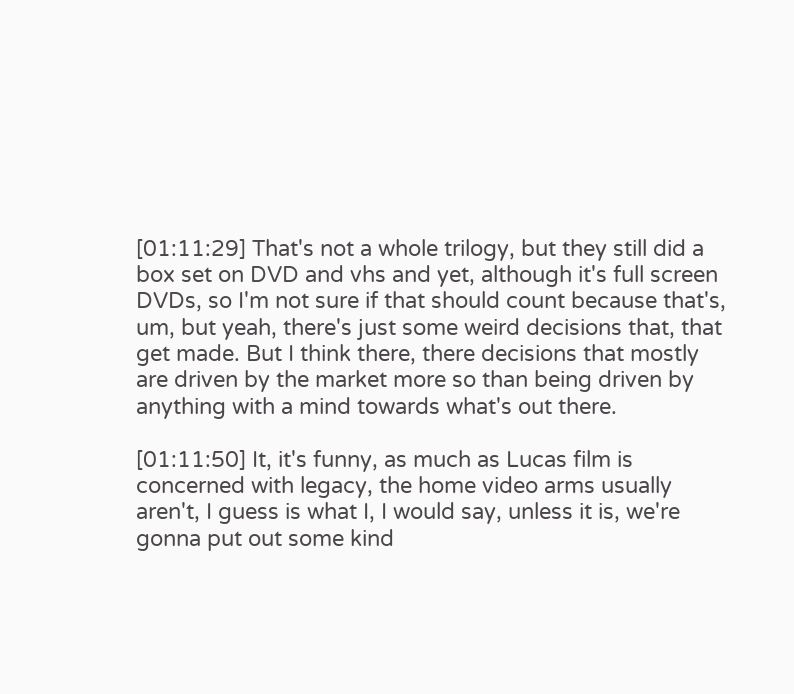[01:11:29] That's not a whole trilogy, but they still did a box set on DVD and vhs and yet, although it's full screen DVDs, so I'm not sure if that should count because that's, um, but yeah, there's just some weird decisions that, that get made. But I think there, there decisions that mostly are driven by the market more so than being driven by anything with a mind towards what's out there.

[01:11:50] It, it's funny, as much as Lucas film is concerned with legacy, the home video arms usually aren't, I guess is what I, I would say, unless it is, we're gonna put out some kind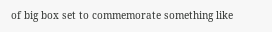of big box set to commemorate something like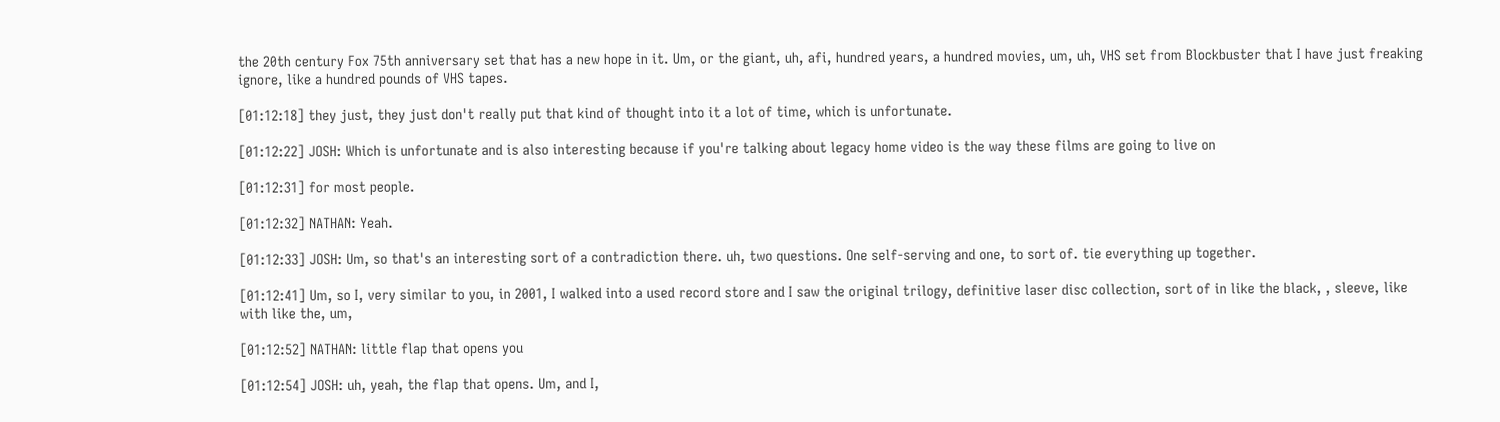the 20th century Fox 75th anniversary set that has a new hope in it. Um, or the giant, uh, afi, hundred years, a hundred movies, um, uh, VHS set from Blockbuster that I have just freaking ignore, like a hundred pounds of VHS tapes.

[01:12:18] they just, they just don't really put that kind of thought into it a lot of time, which is unfortunate.

[01:12:22] JOSH: Which is unfortunate and is also interesting because if you're talking about legacy home video is the way these films are going to live on

[01:12:31] for most people.

[01:12:32] NATHAN: Yeah.

[01:12:33] JOSH: Um, so that's an interesting sort of a contradiction there. uh, two questions. One self-serving and one, to sort of. tie everything up together.

[01:12:41] Um, so I, very similar to you, in 2001, I walked into a used record store and I saw the original trilogy, definitive laser disc collection, sort of in like the black, , sleeve, like with like the, um,

[01:12:52] NATHAN: little flap that opens you

[01:12:54] JOSH: uh, yeah, the flap that opens. Um, and I,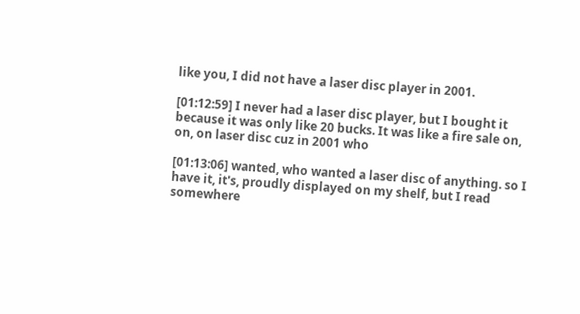like you, I did not have a laser disc player in 2001.

[01:12:59] I never had a laser disc player, but I bought it because it was only like 20 bucks. It was like a fire sale on, on, on laser disc cuz in 2001 who

[01:13:06] wanted, who wanted a laser disc of anything. so I have it, it's, proudly displayed on my shelf, but I read somewhere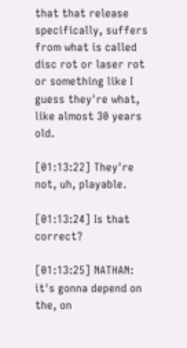that that release specifically, suffers from what is called disc rot or laser rot or something like I guess they're what, like almost 30 years old.

[01:13:22] They're not, uh, playable.

[01:13:24] Is that correct?

[01:13:25] NATHAN: it's gonna depend on the, on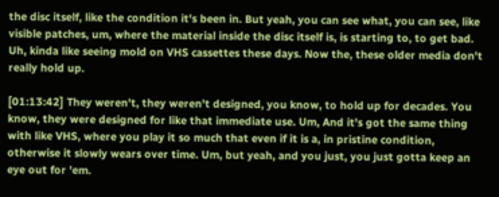the disc itself, like the condition it's been in. But yeah, you can see what, you can see, like visible patches, um, where the material inside the disc itself is, is starting to, to get bad. Uh, kinda like seeing mold on VHS cassettes these days. Now the, these older media don't really hold up.

[01:13:42] They weren't, they weren't designed, you know, to hold up for decades. You know, they were designed for like that immediate use. Um, And it's got the same thing with like VHS, where you play it so much that even if it is a, in pristine condition, otherwise it slowly wears over time. Um, but yeah, and you just, you just gotta keep an eye out for 'em.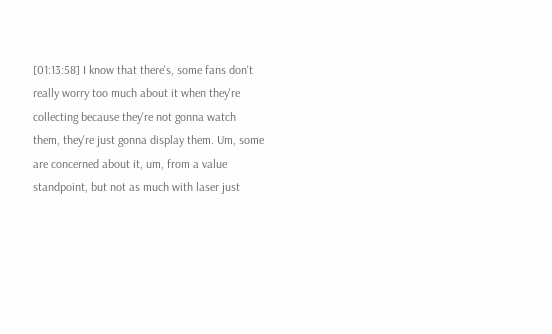[01:13:58] I know that there's, some fans don't really worry too much about it when they're collecting because they're not gonna watch them, they're just gonna display them. Um, some are concerned about it, um, from a value standpoint, but not as much with laser just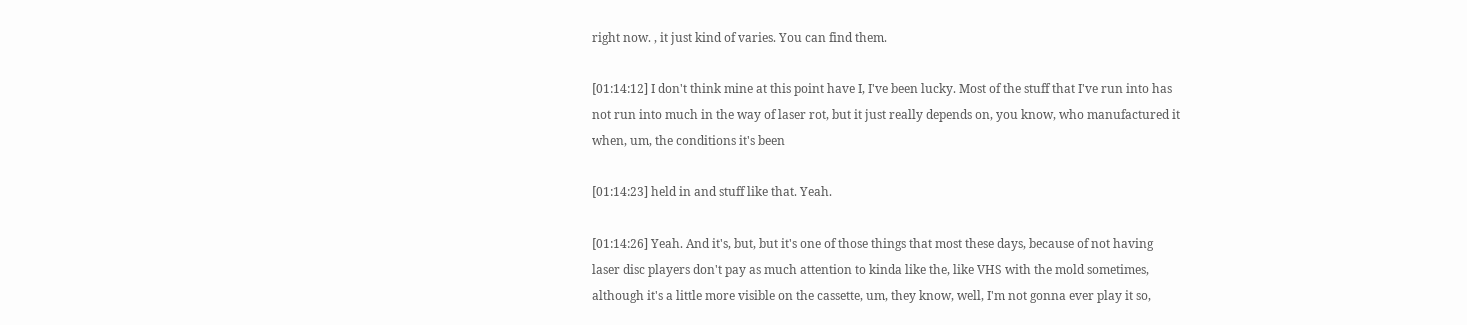right now. , it just kind of varies. You can find them.

[01:14:12] I don't think mine at this point have I, I've been lucky. Most of the stuff that I've run into has not run into much in the way of laser rot, but it just really depends on, you know, who manufactured it when, um, the conditions it's been

[01:14:23] held in and stuff like that. Yeah.

[01:14:26] Yeah. And it's, but, but it's one of those things that most these days, because of not having laser disc players don't pay as much attention to kinda like the, like VHS with the mold sometimes, although it's a little more visible on the cassette, um, they know, well, I'm not gonna ever play it so,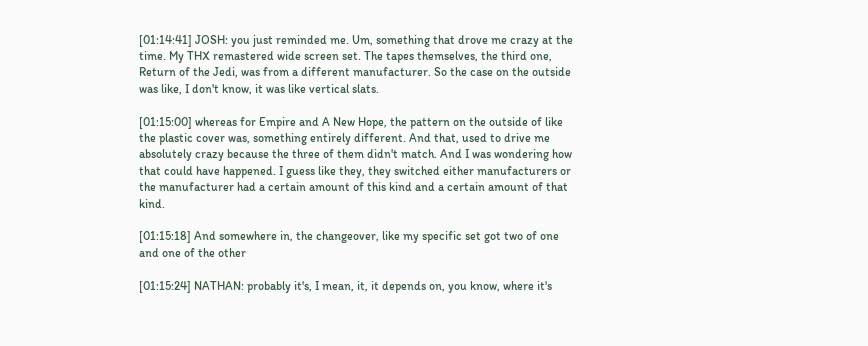[01:14:41] JOSH: you just reminded me. Um, something that drove me crazy at the time. My THX remastered wide screen set. The tapes themselves, the third one, Return of the Jedi, was from a different manufacturer. So the case on the outside was like, I don't know, it was like vertical slats.

[01:15:00] whereas for Empire and A New Hope, the pattern on the outside of like the plastic cover was, something entirely different. And that, used to drive me absolutely crazy because the three of them didn't match. And I was wondering how that could have happened. I guess like they, they switched either manufacturers or the manufacturer had a certain amount of this kind and a certain amount of that kind.

[01:15:18] And somewhere in, the changeover, like my specific set got two of one and one of the other

[01:15:24] NATHAN: probably it's, I mean, it, it depends on, you know, where it's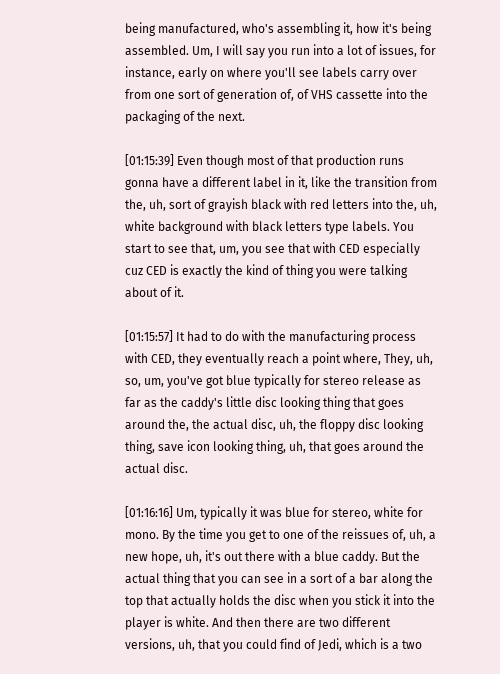being manufactured, who's assembling it, how it's being assembled. Um, I will say you run into a lot of issues, for instance, early on where you'll see labels carry over from one sort of generation of, of VHS cassette into the packaging of the next.

[01:15:39] Even though most of that production runs gonna have a different label in it, like the transition from the, uh, sort of grayish black with red letters into the, uh, white background with black letters type labels. You start to see that, um, you see that with CED especially cuz CED is exactly the kind of thing you were talking about of it.

[01:15:57] It had to do with the manufacturing process with CED, they eventually reach a point where, They, uh, so, um, you've got blue typically for stereo release as far as the caddy's little disc looking thing that goes around the, the actual disc, uh, the floppy disc looking thing, save icon looking thing, uh, that goes around the actual disc.

[01:16:16] Um, typically it was blue for stereo, white for mono. By the time you get to one of the reissues of, uh, a new hope, uh, it's out there with a blue caddy. But the actual thing that you can see in a sort of a bar along the top that actually holds the disc when you stick it into the player is white. And then there are two different versions, uh, that you could find of Jedi, which is a two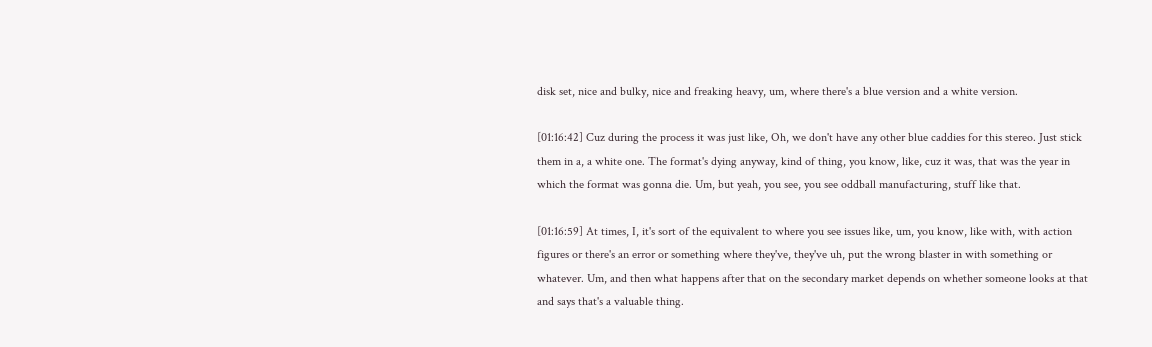disk set, nice and bulky, nice and freaking heavy, um, where there's a blue version and a white version.

[01:16:42] Cuz during the process it was just like, Oh, we don't have any other blue caddies for this stereo. Just stick them in a, a white one. The format's dying anyway, kind of thing, you know, like, cuz it was, that was the year in which the format was gonna die. Um, but yeah, you see, you see oddball manufacturing, stuff like that.

[01:16:59] At times, I, it's sort of the equivalent to where you see issues like, um, you know, like with, with action figures or there's an error or something where they've, they've uh, put the wrong blaster in with something or whatever. Um, and then what happens after that on the secondary market depends on whether someone looks at that and says that's a valuable thing.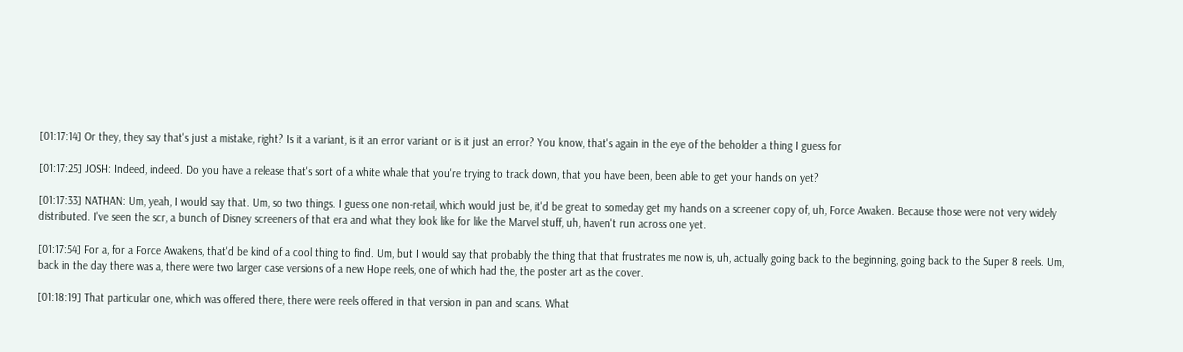[01:17:14] Or they, they say that's just a mistake, right? Is it a variant, is it an error variant or is it just an error? You know, that's again in the eye of the beholder a thing I guess for

[01:17:25] JOSH: Indeed, indeed. Do you have a release that's sort of a white whale that you're trying to track down, that you have been, been able to get your hands on yet?

[01:17:33] NATHAN: Um, yeah, I would say that. Um, so two things. I guess one non-retail, which would just be, it'd be great to someday get my hands on a screener copy of, uh, Force Awaken. Because those were not very widely distributed. I've seen the scr, a bunch of Disney screeners of that era and what they look like for like the Marvel stuff, uh, haven't run across one yet.

[01:17:54] For a, for a Force Awakens, that'd be kind of a cool thing to find. Um, but I would say that probably the thing that that frustrates me now is, uh, actually going back to the beginning, going back to the Super 8 reels. Um, back in the day there was a, there were two larger case versions of a new Hope reels, one of which had the, the poster art as the cover.

[01:18:19] That particular one, which was offered there, there were reels offered in that version in pan and scans. What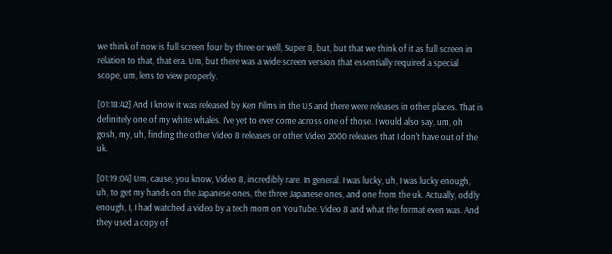we think of now is full screen four by three or well, Super 8, but, but that we think of it as full screen in relation to that, that era. Um, but there was a wide screen version that essentially required a special scope, um, lens to view properly.

[01:18:42] And I know it was released by Ken Films in the US and there were releases in other places. That is definitely one of my white whales. I've yet to ever come across one of those. I would also say, um, oh gosh, my, uh, finding the other Video 8 releases or other Video 2000 releases that I don't have out of the uk.

[01:19:04] Um, cause, you know, Video 8, incredibly rare. In general. I was lucky, uh, I was lucky enough, uh, to get my hands on the Japanese ones, the three Japanese ones, and one from the uk. Actually, oddly enough, I, I had watched a video by a tech mom on YouTube. Video 8 and what the format even was. And they used a copy of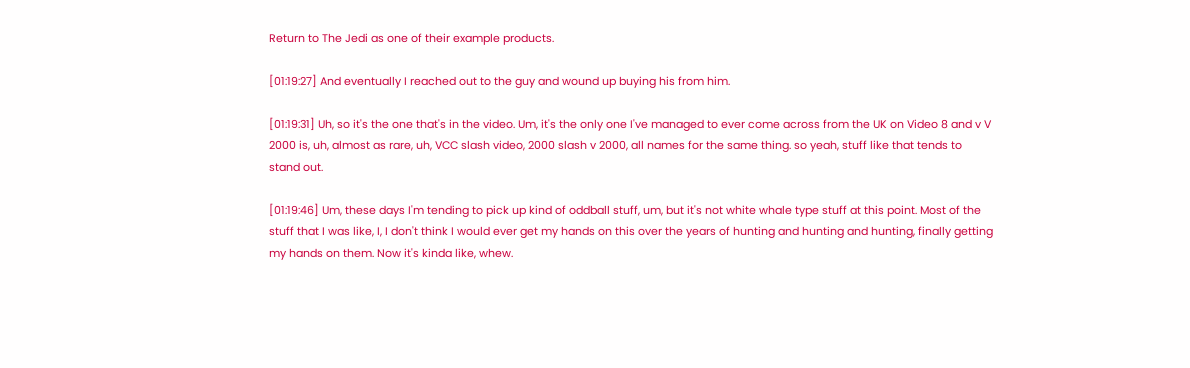Return to The Jedi as one of their example products.

[01:19:27] And eventually I reached out to the guy and wound up buying his from him.

[01:19:31] Uh, so it's the one that's in the video. Um, it's the only one I've managed to ever come across from the UK on Video 8 and v V 2000 is, uh, almost as rare, uh, VCC slash video, 2000 slash v 2000, all names for the same thing. so yeah, stuff like that tends to stand out.

[01:19:46] Um, these days I'm tending to pick up kind of oddball stuff, um, but it's not white whale type stuff at this point. Most of the stuff that I was like, I, I don't think I would ever get my hands on this over the years of hunting and hunting and hunting, finally getting my hands on them. Now it's kinda like, whew.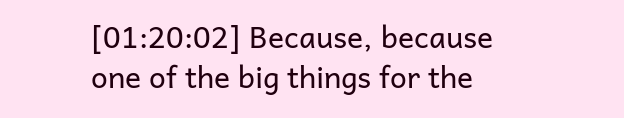[01:20:02] Because, because one of the big things for the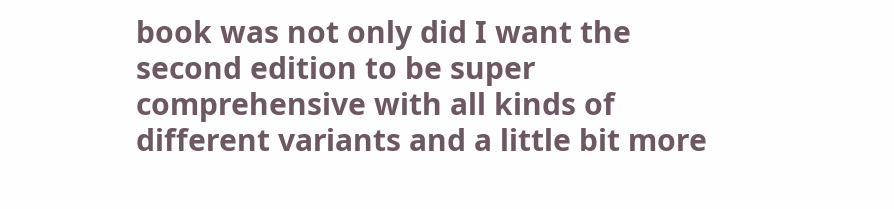book was not only did I want the second edition to be super comprehensive with all kinds of different variants and a little bit more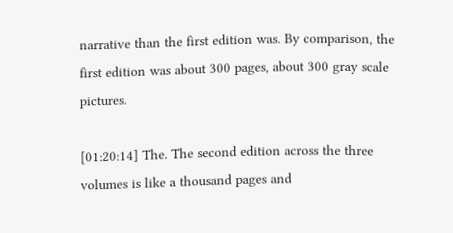narrative than the first edition was. By comparison, the first edition was about 300 pages, about 300 gray scale pictures.

[01:20:14] The. The second edition across the three volumes is like a thousand pages and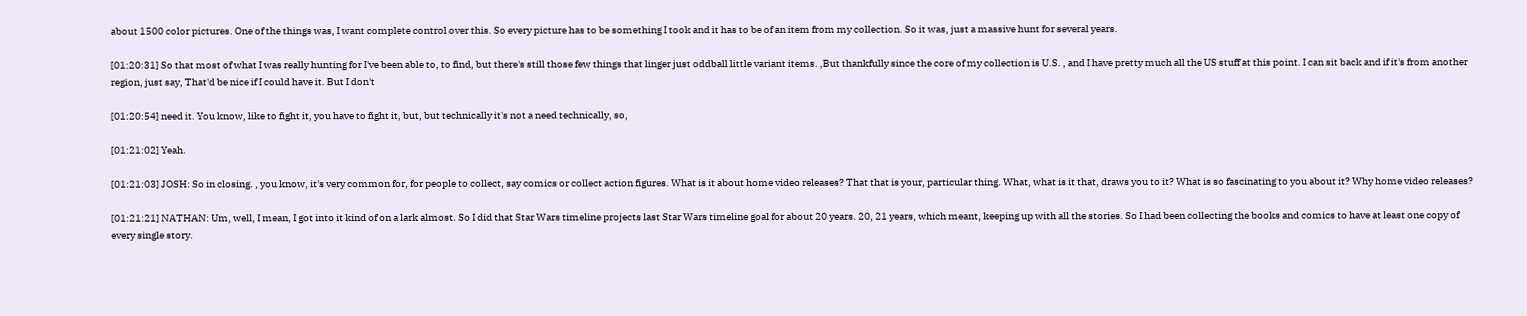about 1500 color pictures. One of the things was, I want complete control over this. So every picture has to be something I took and it has to be of an item from my collection. So it was, just a massive hunt for several years.

[01:20:31] So that most of what I was really hunting for I've been able to, to find, but there's still those few things that linger just oddball little variant items. ,But thankfully since the core of my collection is U.S. , and I have pretty much all the US stuff at this point. I can sit back and if it's from another region, just say, That'd be nice if I could have it. But I don't

[01:20:54] need it. You know, like to fight it, you have to fight it, but, but technically it's not a need technically, so,

[01:21:02] Yeah.

[01:21:03] JOSH: So in closing. , you know, it's very common for, for people to collect, say comics or collect action figures. What is it about home video releases? That that is your, particular thing. What, what is it that, draws you to it? What is so fascinating to you about it? Why home video releases?

[01:21:21] NATHAN: Um, well, I mean, I got into it kind of on a lark almost. So I did that Star Wars timeline projects last Star Wars timeline goal for about 20 years. 20, 21 years, which meant, keeping up with all the stories. So I had been collecting the books and comics to have at least one copy of every single story.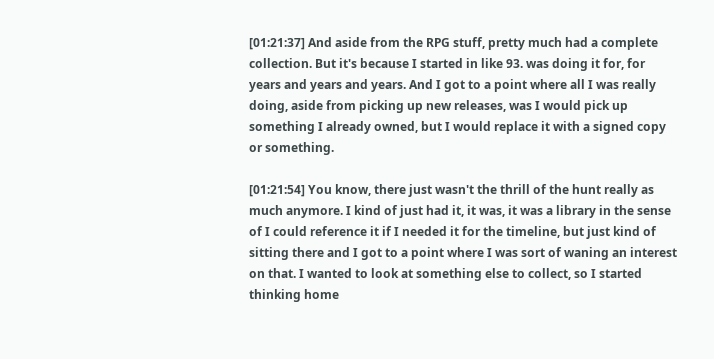[01:21:37] And aside from the RPG stuff, pretty much had a complete collection. But it's because I started in like 93. was doing it for, for years and years and years. And I got to a point where all I was really doing, aside from picking up new releases, was I would pick up something I already owned, but I would replace it with a signed copy or something.

[01:21:54] You know, there just wasn't the thrill of the hunt really as much anymore. I kind of just had it, it was, it was a library in the sense of I could reference it if I needed it for the timeline, but just kind of sitting there and I got to a point where I was sort of waning an interest on that. I wanted to look at something else to collect, so I started thinking home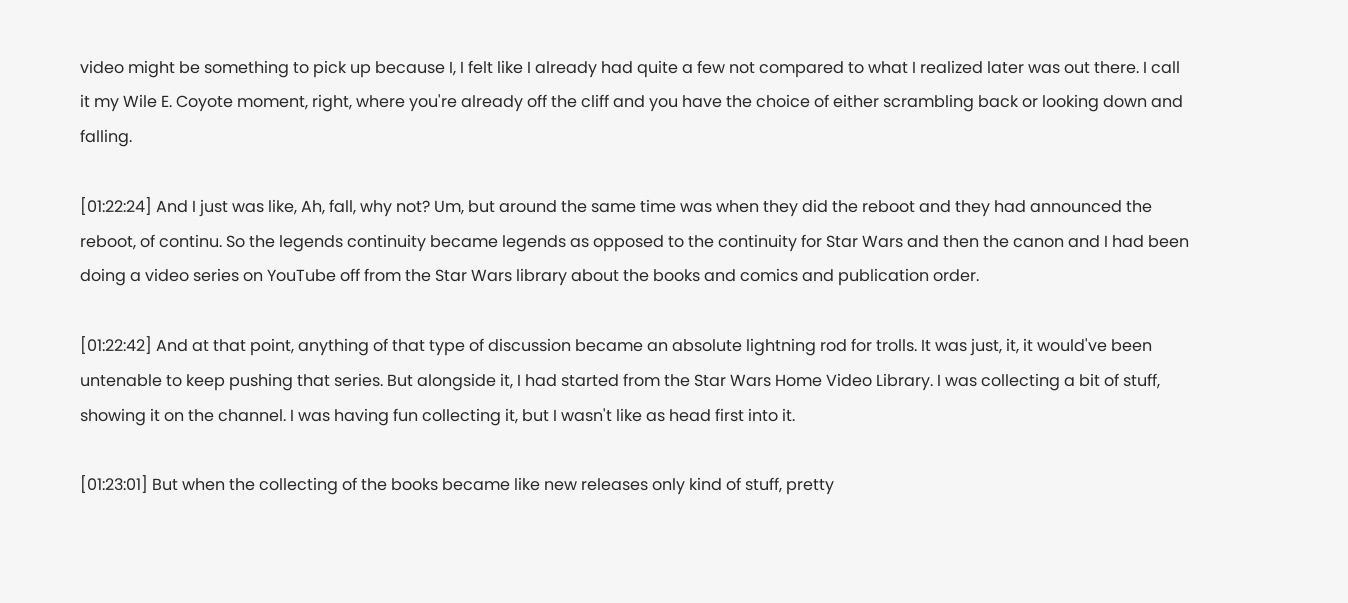video might be something to pick up because I, I felt like I already had quite a few not compared to what I realized later was out there. I call it my Wile E. Coyote moment, right, where you're already off the cliff and you have the choice of either scrambling back or looking down and falling.

[01:22:24] And I just was like, Ah, fall, why not? Um, but around the same time was when they did the reboot and they had announced the reboot, of continu. So the legends continuity became legends as opposed to the continuity for Star Wars and then the canon and I had been doing a video series on YouTube off from the Star Wars library about the books and comics and publication order.

[01:22:42] And at that point, anything of that type of discussion became an absolute lightning rod for trolls. It was just, it, it would've been untenable to keep pushing that series. But alongside it, I had started from the Star Wars Home Video Library. I was collecting a bit of stuff, showing it on the channel. I was having fun collecting it, but I wasn't like as head first into it.

[01:23:01] But when the collecting of the books became like new releases only kind of stuff, pretty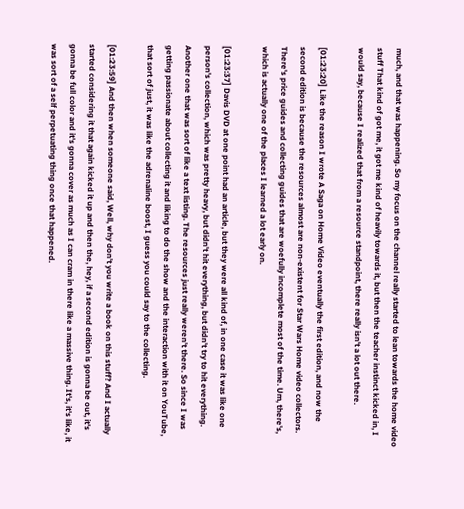much, and that was happening. So my focus on the channel really started to lean towards the home video stuff That kind of got me, it got me kind of heavily towards it, but then the teacher instinct kicked in, I would say, because I realized that from a resource standpoint, there really isn't a lot out there.

[01:23:20] Like the reason I wrote A Saga on Home Video eventually the first edition, and now the second edition is because the resources almost are non-existent for Star Wars Home video collectors. There's price guides and collecting guides that are woefully incomplete most of the time. Um, there's, which is actually one of the places I learned a lot early on.

[01:23:37] Davis DVD at one point had an article, but they were all kind of, in one case it was like one person's collection, which was pretty heavy, but didn't hit everything, but didn't try to hit everything. Another one that was sort of like a text listing. The resources just really weren't there. So since I was getting passionate about collecting it and liking to do the show and the interaction with it on YouTube, that sort of just, it was like the adrenaline boost, I guess you could say to the collecting.

[01:23:59] And then when someone said, Well, why don't you write a book on this stuff? And I actually started considering it that again kicked it up and then the, hey, if a second edition is gonna be out, it's gonna be full color and it's gonna cover as much as I can cram in there like a massive thing. It's, it's like, it was sort of a self perpetuating thing once that happened.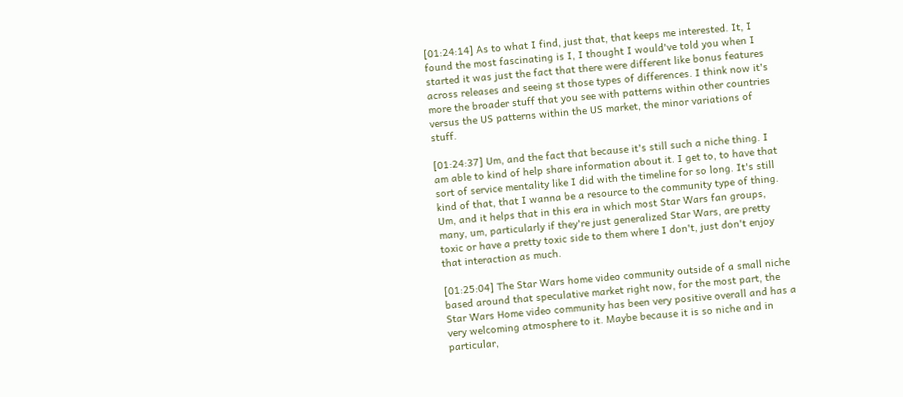[01:24:14] As to what I find, just that, that keeps me interested. It, I found the most fascinating is I, I thought I would've told you when I started it was just the fact that there were different like bonus features across releases and seeing st those types of differences. I think now it's more the broader stuff that you see with patterns within other countries versus the US patterns within the US market, the minor variations of stuff.

[01:24:37] Um, and the fact that because it's still such a niche thing. I am able to kind of help share information about it. I get to, to have that sort of service mentality like I did with the timeline for so long. It's still kind of that, that I wanna be a resource to the community type of thing. Um, and it helps that in this era in which most Star Wars fan groups, many, um, particularly if they're just generalized Star Wars, are pretty toxic or have a pretty toxic side to them where I don't, just don't enjoy that interaction as much.

[01:25:04] The Star Wars home video community outside of a small niche based around that speculative market right now, for the most part, the Star Wars Home video community has been very positive overall and has a very welcoming atmosphere to it. Maybe because it is so niche and in particular,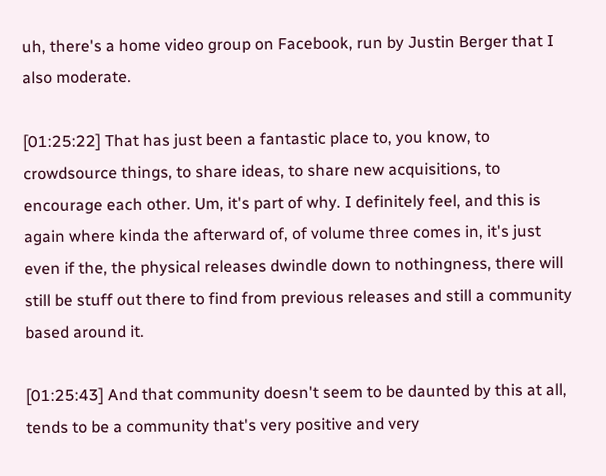uh, there's a home video group on Facebook, run by Justin Berger that I also moderate.

[01:25:22] That has just been a fantastic place to, you know, to crowdsource things, to share ideas, to share new acquisitions, to encourage each other. Um, it's part of why. I definitely feel, and this is again where kinda the afterward of, of volume three comes in, it's just even if the, the physical releases dwindle down to nothingness, there will still be stuff out there to find from previous releases and still a community based around it.

[01:25:43] And that community doesn't seem to be daunted by this at all, tends to be a community that's very positive and very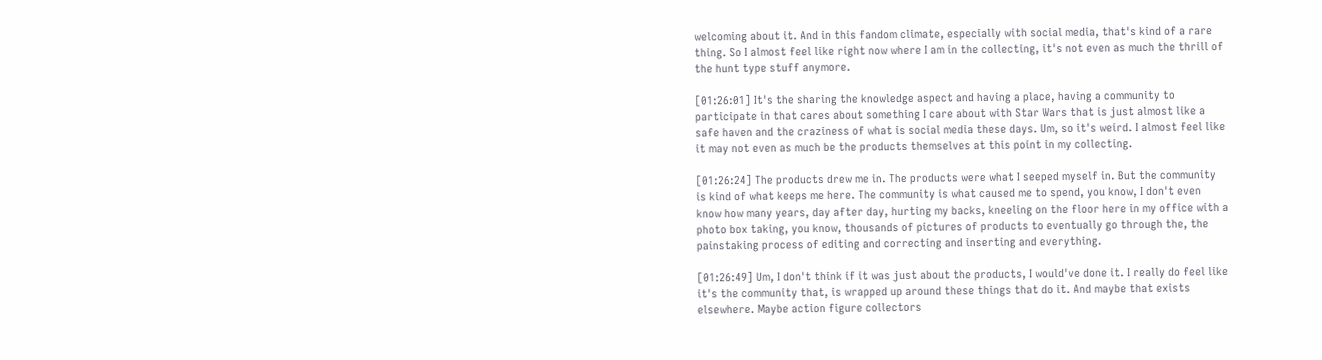welcoming about it. And in this fandom climate, especially with social media, that's kind of a rare thing. So I almost feel like right now where I am in the collecting, it's not even as much the thrill of the hunt type stuff anymore.

[01:26:01] It's the sharing the knowledge aspect and having a place, having a community to participate in that cares about something I care about with Star Wars that is just almost like a safe haven and the craziness of what is social media these days. Um, so it's weird. I almost feel like it may not even as much be the products themselves at this point in my collecting.

[01:26:24] The products drew me in. The products were what I seeped myself in. But the community is kind of what keeps me here. The community is what caused me to spend, you know, I don't even know how many years, day after day, hurting my backs, kneeling on the floor here in my office with a photo box taking, you know, thousands of pictures of products to eventually go through the, the painstaking process of editing and correcting and inserting and everything.

[01:26:49] Um, I don't think if it was just about the products, I would've done it. I really do feel like it's the community that, is wrapped up around these things that do it. And maybe that exists elsewhere. Maybe action figure collectors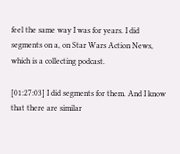feel the same way I was for years. I did segments on a, on Star Wars Action News, which is a collecting podcast.

[01:27:03] I did segments for them. And I know that there are similar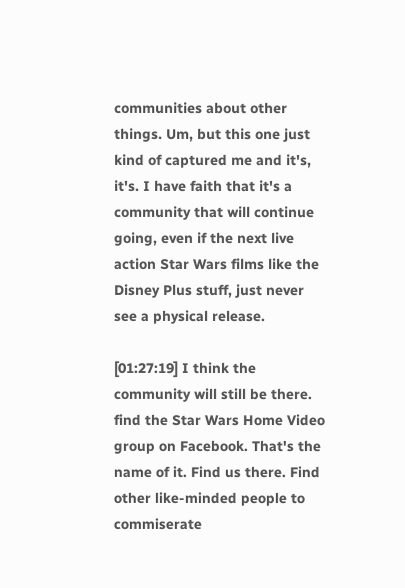communities about other things. Um, but this one just kind of captured me and it's, it's. I have faith that it's a community that will continue going, even if the next live action Star Wars films like the Disney Plus stuff, just never see a physical release.

[01:27:19] I think the community will still be there. find the Star Wars Home Video group on Facebook. That's the name of it. Find us there. Find other like-minded people to commiserate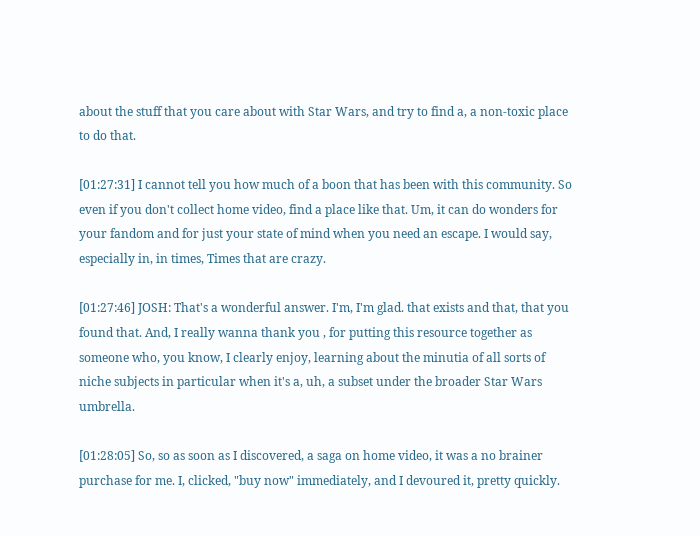about the stuff that you care about with Star Wars, and try to find a, a non-toxic place to do that.

[01:27:31] I cannot tell you how much of a boon that has been with this community. So even if you don't collect home video, find a place like that. Um, it can do wonders for your fandom and for just your state of mind when you need an escape. I would say, especially in, in times, Times that are crazy.

[01:27:46] JOSH: That's a wonderful answer. I'm, I'm glad. that exists and that, that you found that. And, I really wanna thank you , for putting this resource together as someone who, you know, I clearly enjoy, learning about the minutia of all sorts of niche subjects in particular when it's a, uh, a subset under the broader Star Wars umbrella.

[01:28:05] So, so as soon as I discovered, a saga on home video, it was a no brainer purchase for me. I, clicked, "buy now" immediately, and I devoured it, pretty quickly.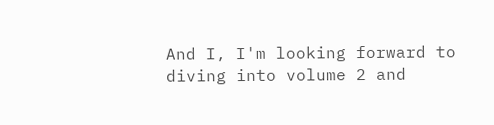And I, I'm looking forward to diving into volume 2 and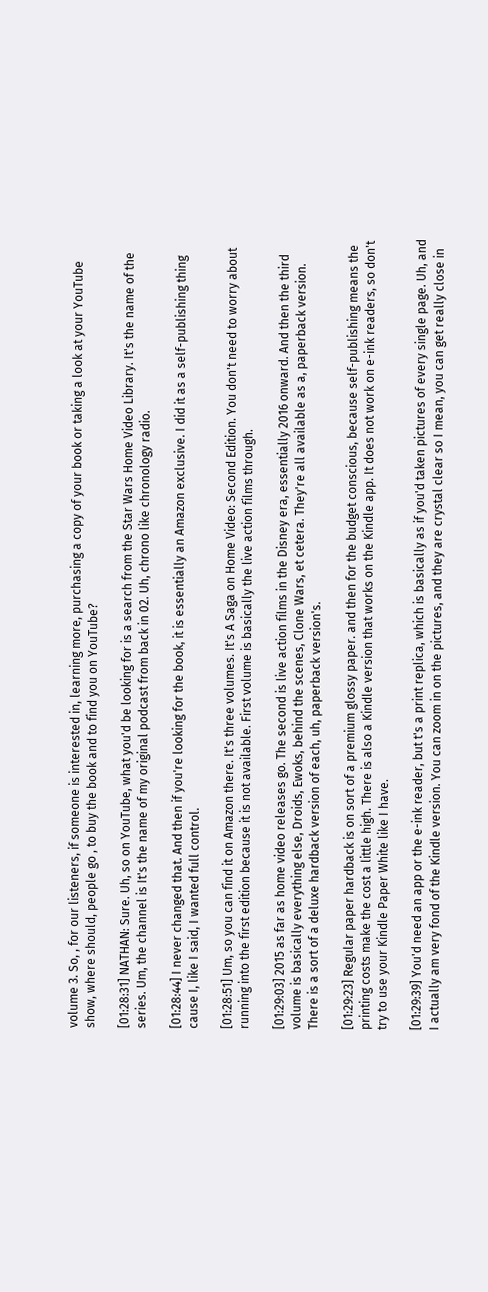volume 3. So, , for our listeners, if someone is interested in, learning more, purchasing a copy of your book or taking a look at your YouTube show, where should, people go , to buy the book and to find you on YouTube?

[01:28:31] NATHAN: Sure. Uh, so on YouTube, what you'd be looking for is a search from the Star Wars Home Video Library. It's the name of the series. Um, the channel is It's the name of my original podcast from back in 02. Uh, chrono like chronology radio.

[01:28:44] I never changed that. And then if you're looking for the book, it is essentially an Amazon exclusive. I did it as a self-publishing thing cause I, like I said, I wanted full control.

[01:28:51] Um, so you can find it on Amazon there. It's three volumes. It's A Saga on Home Video: Second Edition. You don't need to worry about running into the first edition because it is not available. First volume is basically the live action films through.

[01:29:03] 2015 as far as home video releases go. The second is live action films in the Disney era, essentially 2016 onward. And then the third volume is basically everything else, Droids, Ewoks, behind the scenes, Clone Wars, et cetera. They're all available as a, paperback version. There is a sort of a deluxe hardback version of each, uh, paperback version's.

[01:29:23] Regular paper hardback is on sort of a premium glossy paper. and then for the budget conscious, because self-publishing means the printing costs make the cost a little high. There is also a Kindle version that works on the Kindle app. It does not work on e-ink readers, so don't try to use your Kindle Paper White like I have.

[01:29:39] You'd need an app or the e-ink reader, but t's a print replica, which is basically as if you'd taken pictures of every single page. Uh, and I actually am very fond of the Kindle version. You can zoom in on the pictures, and they are crystal clear so I mean, you can get really close in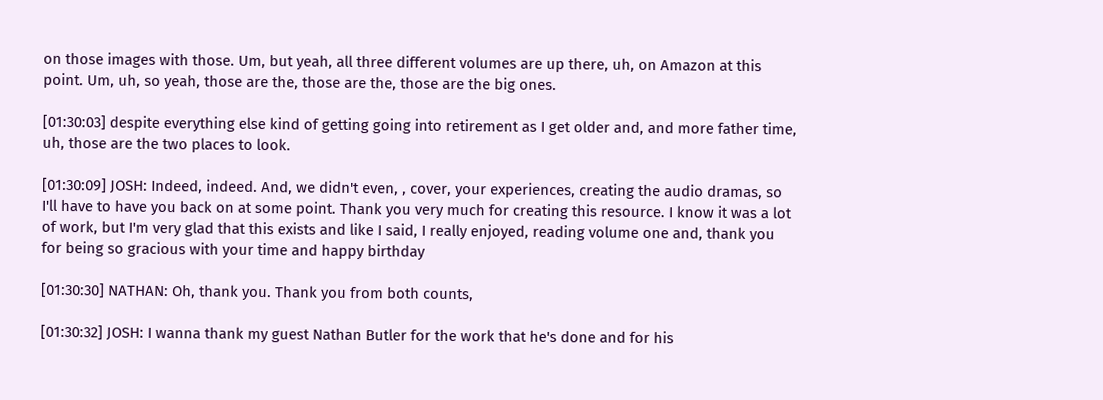on those images with those. Um, but yeah, all three different volumes are up there, uh, on Amazon at this point. Um, uh, so yeah, those are the, those are the, those are the big ones.

[01:30:03] despite everything else kind of getting going into retirement as I get older and, and more father time, uh, those are the two places to look.

[01:30:09] JOSH: Indeed, indeed. And, we didn't even, , cover, your experiences, creating the audio dramas, so I'll have to have you back on at some point. Thank you very much for creating this resource. I know it was a lot of work, but I'm very glad that this exists and like I said, I really enjoyed, reading volume one and, thank you for being so gracious with your time and happy birthday

[01:30:30] NATHAN: Oh, thank you. Thank you from both counts,

[01:30:32] JOSH: I wanna thank my guest Nathan Butler for the work that he's done and for his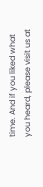time. And if you liked what you heard, please visit us at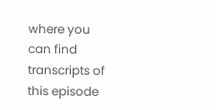where you can find transcripts of this episode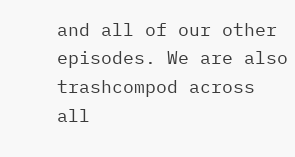and all of our other episodes. We are also trashcompod across all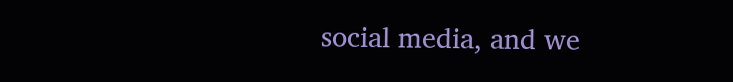social media, and we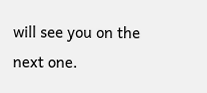will see you on the next one.